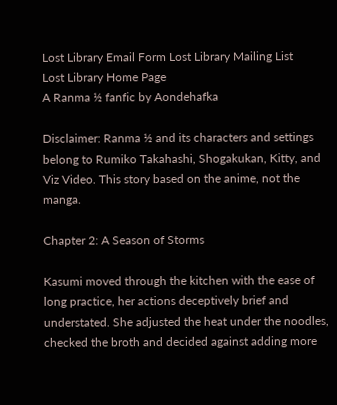Lost Library Email Form Lost Library Mailing List
Lost Library Home Page
A Ranma ½ fanfic by Aondehafka

Disclaimer: Ranma ½ and its characters and settings belong to Rumiko Takahashi, Shogakukan, Kitty, and Viz Video. This story based on the anime, not the manga.

Chapter 2: A Season of Storms

Kasumi moved through the kitchen with the ease of long practice, her actions deceptively brief and understated. She adjusted the heat under the noodles, checked the broth and decided against adding more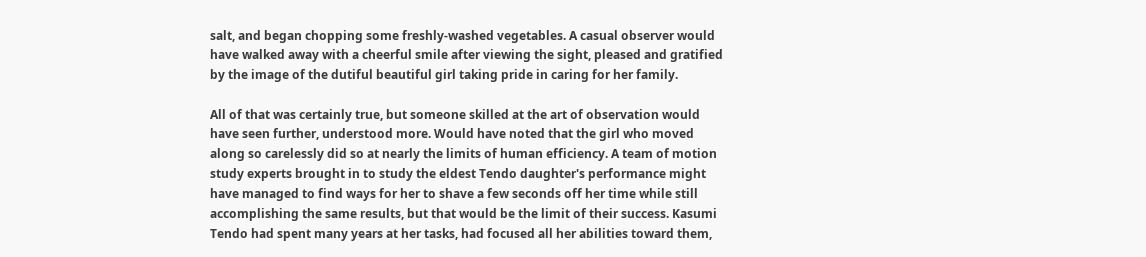salt, and began chopping some freshly-washed vegetables. A casual observer would have walked away with a cheerful smile after viewing the sight, pleased and gratified by the image of the dutiful beautiful girl taking pride in caring for her family.

All of that was certainly true, but someone skilled at the art of observation would have seen further, understood more. Would have noted that the girl who moved along so carelessly did so at nearly the limits of human efficiency. A team of motion study experts brought in to study the eldest Tendo daughter's performance might have managed to find ways for her to shave a few seconds off her time while still accomplishing the same results, but that would be the limit of their success. Kasumi Tendo had spent many years at her tasks, had focused all her abilities toward them,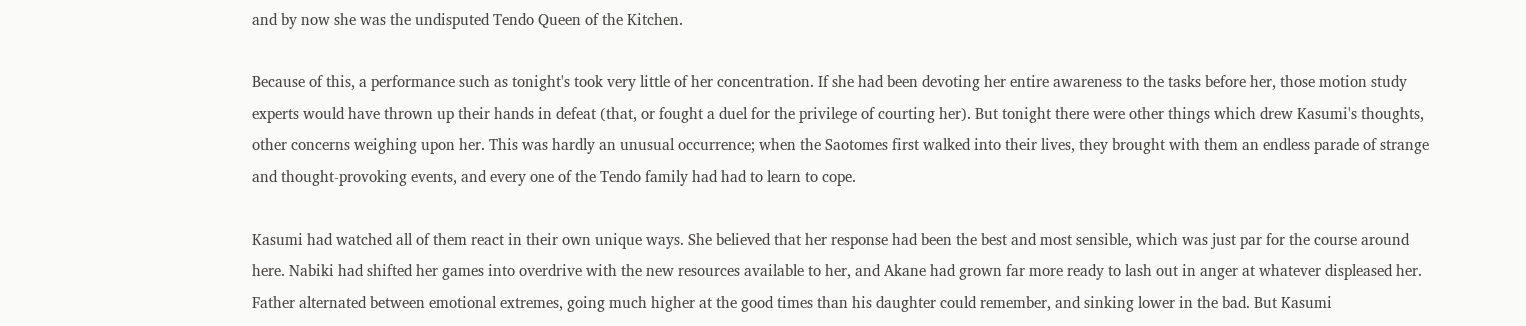and by now she was the undisputed Tendo Queen of the Kitchen.

Because of this, a performance such as tonight's took very little of her concentration. If she had been devoting her entire awareness to the tasks before her, those motion study experts would have thrown up their hands in defeat (that, or fought a duel for the privilege of courting her). But tonight there were other things which drew Kasumi's thoughts, other concerns weighing upon her. This was hardly an unusual occurrence; when the Saotomes first walked into their lives, they brought with them an endless parade of strange and thought-provoking events, and every one of the Tendo family had had to learn to cope.

Kasumi had watched all of them react in their own unique ways. She believed that her response had been the best and most sensible, which was just par for the course around here. Nabiki had shifted her games into overdrive with the new resources available to her, and Akane had grown far more ready to lash out in anger at whatever displeased her. Father alternated between emotional extremes, going much higher at the good times than his daughter could remember, and sinking lower in the bad. But Kasumi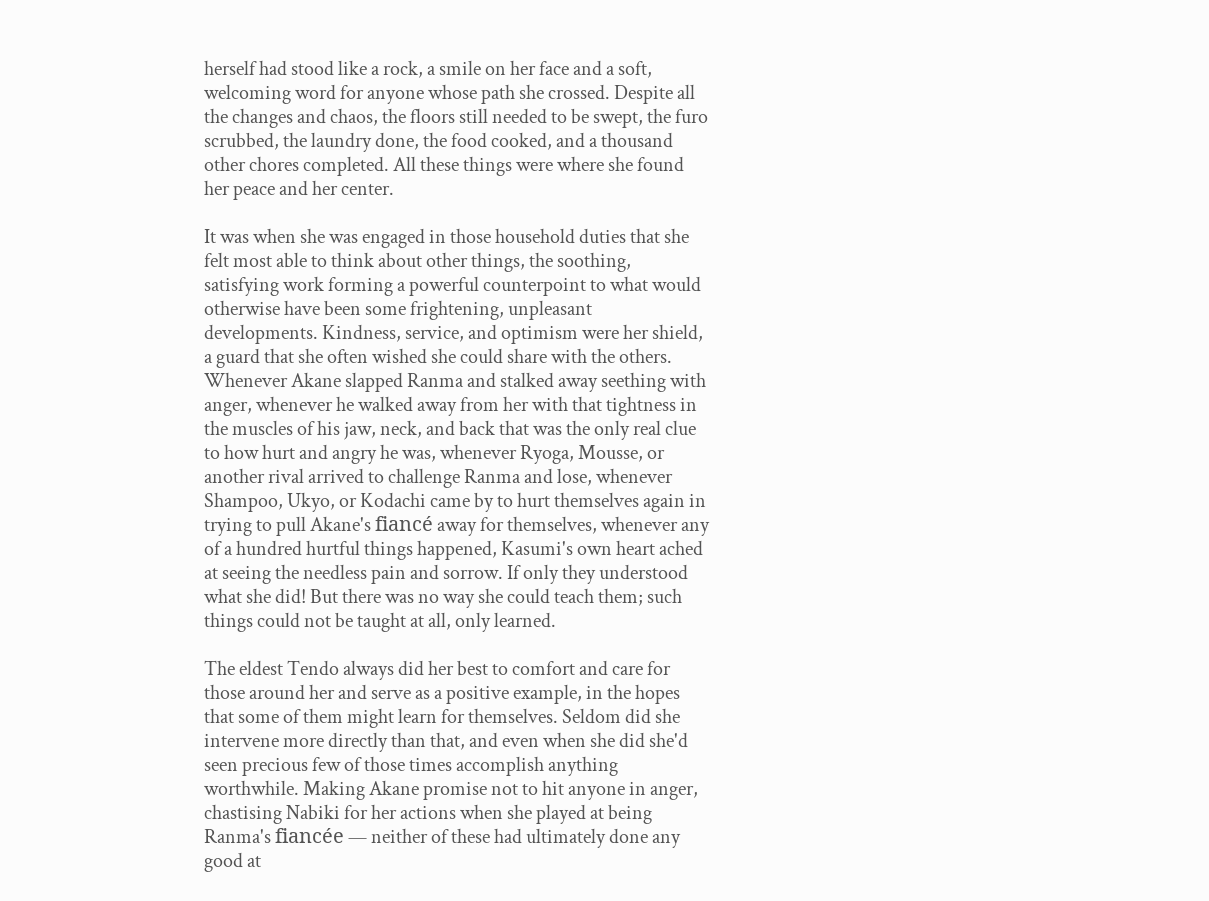herself had stood like a rock, a smile on her face and a soft, welcoming word for anyone whose path she crossed. Despite all the changes and chaos, the floors still needed to be swept, the furo scrubbed, the laundry done, the food cooked, and a thousand other chores completed. All these things were where she found her peace and her center.

It was when she was engaged in those household duties that she felt most able to think about other things, the soothing, satisfying work forming a powerful counterpoint to what would otherwise have been some frightening, unpleasant developments. Kindness, service, and optimism were her shield, a guard that she often wished she could share with the others. Whenever Akane slapped Ranma and stalked away seething with anger, whenever he walked away from her with that tightness in the muscles of his jaw, neck, and back that was the only real clue to how hurt and angry he was, whenever Ryoga, Mousse, or another rival arrived to challenge Ranma and lose, whenever Shampoo, Ukyo, or Kodachi came by to hurt themselves again in trying to pull Akane's fiancé away for themselves, whenever any of a hundred hurtful things happened, Kasumi's own heart ached at seeing the needless pain and sorrow. If only they understood what she did! But there was no way she could teach them; such things could not be taught at all, only learned.

The eldest Tendo always did her best to comfort and care for those around her and serve as a positive example, in the hopes that some of them might learn for themselves. Seldom did she intervene more directly than that, and even when she did she'd seen precious few of those times accomplish anything worthwhile. Making Akane promise not to hit anyone in anger, chastising Nabiki for her actions when she played at being Ranma's fiancée — neither of these had ultimately done any good at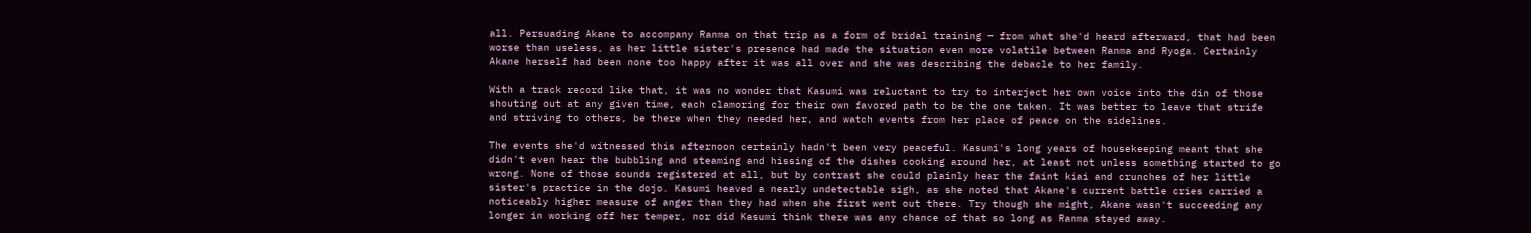all. Persuading Akane to accompany Ranma on that trip as a form of bridal training — from what she'd heard afterward, that had been worse than useless, as her little sister's presence had made the situation even more volatile between Ranma and Ryoga. Certainly Akane herself had been none too happy after it was all over and she was describing the debacle to her family.

With a track record like that, it was no wonder that Kasumi was reluctant to try to interject her own voice into the din of those shouting out at any given time, each clamoring for their own favored path to be the one taken. It was better to leave that strife and striving to others, be there when they needed her, and watch events from her place of peace on the sidelines.

The events she'd witnessed this afternoon certainly hadn't been very peaceful. Kasumi's long years of housekeeping meant that she didn't even hear the bubbling and steaming and hissing of the dishes cooking around her, at least not unless something started to go wrong. None of those sounds registered at all, but by contrast she could plainly hear the faint kiai and crunches of her little sister's practice in the dojo. Kasumi heaved a nearly undetectable sigh, as she noted that Akane's current battle cries carried a noticeably higher measure of anger than they had when she first went out there. Try though she might, Akane wasn't succeeding any longer in working off her temper, nor did Kasumi think there was any chance of that so long as Ranma stayed away.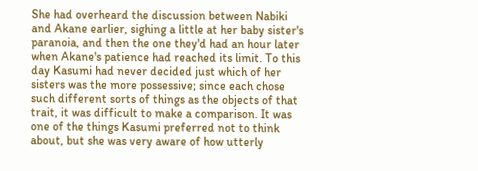She had overheard the discussion between Nabiki and Akane earlier, sighing a little at her baby sister's paranoia, and then the one they'd had an hour later when Akane's patience had reached its limit. To this day Kasumi had never decided just which of her sisters was the more possessive; since each chose such different sorts of things as the objects of that trait, it was difficult to make a comparison. It was one of the things Kasumi preferred not to think about, but she was very aware of how utterly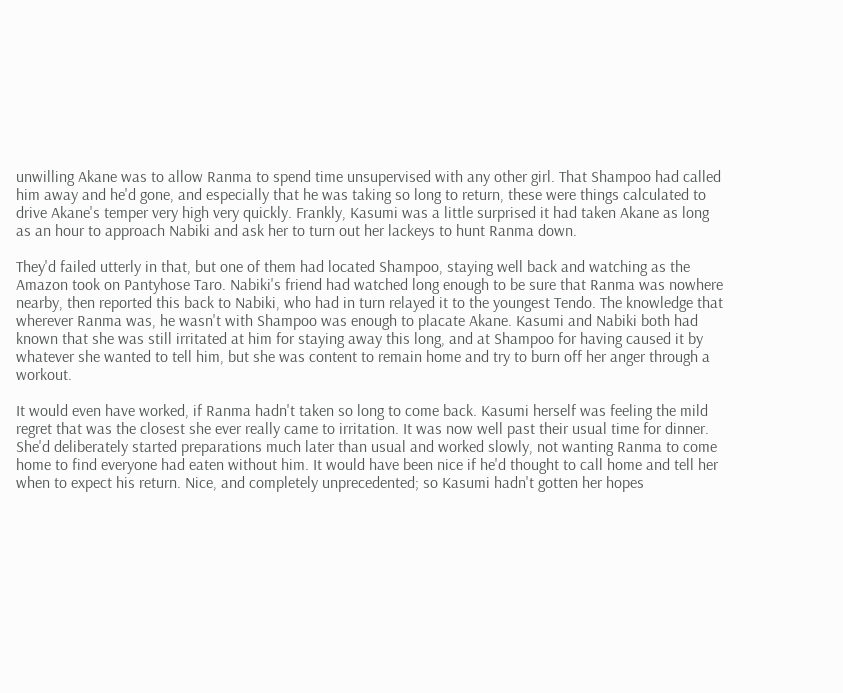unwilling Akane was to allow Ranma to spend time unsupervised with any other girl. That Shampoo had called him away and he'd gone, and especially that he was taking so long to return, these were things calculated to drive Akane's temper very high very quickly. Frankly, Kasumi was a little surprised it had taken Akane as long as an hour to approach Nabiki and ask her to turn out her lackeys to hunt Ranma down.

They'd failed utterly in that, but one of them had located Shampoo, staying well back and watching as the Amazon took on Pantyhose Taro. Nabiki's friend had watched long enough to be sure that Ranma was nowhere nearby, then reported this back to Nabiki, who had in turn relayed it to the youngest Tendo. The knowledge that wherever Ranma was, he wasn't with Shampoo was enough to placate Akane. Kasumi and Nabiki both had known that she was still irritated at him for staying away this long, and at Shampoo for having caused it by whatever she wanted to tell him, but she was content to remain home and try to burn off her anger through a workout.

It would even have worked, if Ranma hadn't taken so long to come back. Kasumi herself was feeling the mild regret that was the closest she ever really came to irritation. It was now well past their usual time for dinner. She'd deliberately started preparations much later than usual and worked slowly, not wanting Ranma to come home to find everyone had eaten without him. It would have been nice if he'd thought to call home and tell her when to expect his return. Nice, and completely unprecedented; so Kasumi hadn't gotten her hopes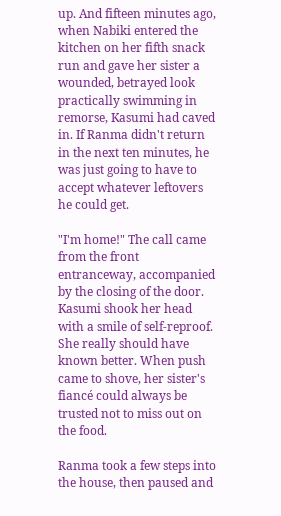up. And fifteen minutes ago, when Nabiki entered the kitchen on her fifth snack run and gave her sister a wounded, betrayed look practically swimming in remorse, Kasumi had caved in. If Ranma didn't return in the next ten minutes, he was just going to have to accept whatever leftovers he could get.

"I'm home!" The call came from the front entranceway, accompanied by the closing of the door. Kasumi shook her head with a smile of self-reproof. She really should have known better. When push came to shove, her sister's fiancé could always be trusted not to miss out on the food.

Ranma took a few steps into the house, then paused and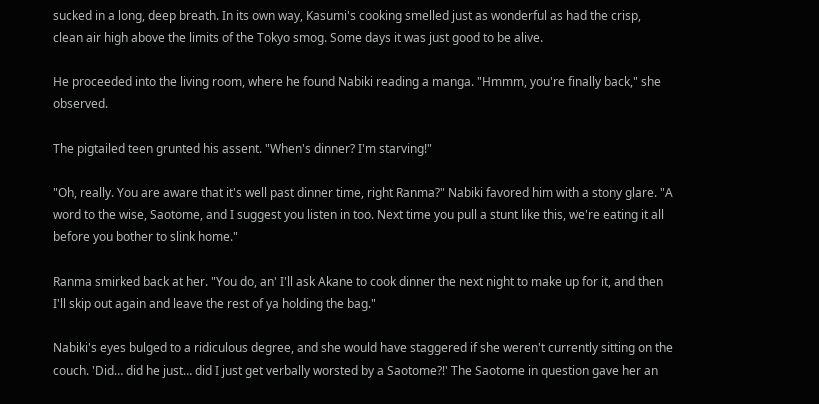sucked in a long, deep breath. In its own way, Kasumi's cooking smelled just as wonderful as had the crisp, clean air high above the limits of the Tokyo smog. Some days it was just good to be alive.

He proceeded into the living room, where he found Nabiki reading a manga. "Hmmm, you're finally back," she observed.

The pigtailed teen grunted his assent. "When's dinner? I'm starving!"

"Oh, really. You are aware that it's well past dinner time, right Ranma?" Nabiki favored him with a stony glare. "A word to the wise, Saotome, and I suggest you listen in too. Next time you pull a stunt like this, we're eating it all before you bother to slink home."

Ranma smirked back at her. "You do, an' I'll ask Akane to cook dinner the next night to make up for it, and then I'll skip out again and leave the rest of ya holding the bag."

Nabiki's eyes bulged to a ridiculous degree, and she would have staggered if she weren't currently sitting on the couch. 'Did… did he just… did I just get verbally worsted by a Saotome?!' The Saotome in question gave her an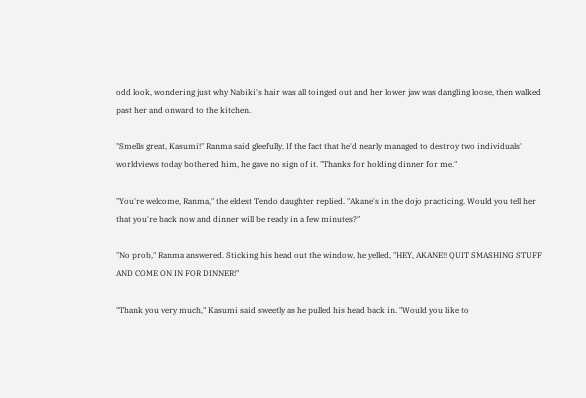odd look, wondering just why Nabiki's hair was all toinged out and her lower jaw was dangling loose, then walked past her and onward to the kitchen.

"Smells great, Kasumi!" Ranma said gleefully. If the fact that he'd nearly managed to destroy two individuals' worldviews today bothered him, he gave no sign of it. "Thanks for holding dinner for me."

"You're welcome, Ranma," the eldest Tendo daughter replied. "Akane's in the dojo practicing. Would you tell her that you're back now and dinner will be ready in a few minutes?"

"No prob," Ranma answered. Sticking his head out the window, he yelled, "HEY, AKANE!! QUIT SMASHING STUFF AND COME ON IN FOR DINNER!"

"Thank you very much," Kasumi said sweetly as he pulled his head back in. "Would you like to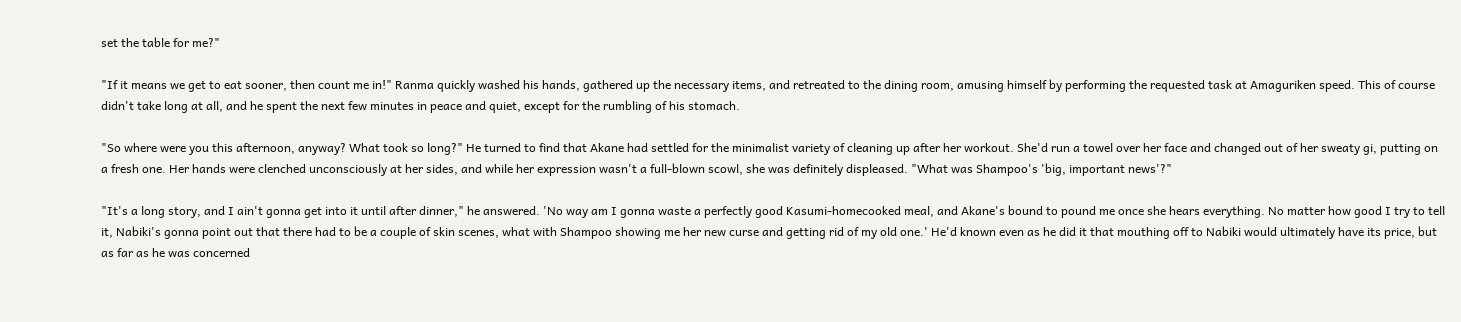set the table for me?"

"If it means we get to eat sooner, then count me in!" Ranma quickly washed his hands, gathered up the necessary items, and retreated to the dining room, amusing himself by performing the requested task at Amaguriken speed. This of course didn't take long at all, and he spent the next few minutes in peace and quiet, except for the rumbling of his stomach.

"So where were you this afternoon, anyway? What took so long?" He turned to find that Akane had settled for the minimalist variety of cleaning up after her workout. She'd run a towel over her face and changed out of her sweaty gi, putting on a fresh one. Her hands were clenched unconsciously at her sides, and while her expression wasn't a full-blown scowl, she was definitely displeased. "What was Shampoo's 'big, important news'?"

"It's a long story, and I ain't gonna get into it until after dinner," he answered. 'No way am I gonna waste a perfectly good Kasumi-homecooked meal, and Akane's bound to pound me once she hears everything. No matter how good I try to tell it, Nabiki's gonna point out that there had to be a couple of skin scenes, what with Shampoo showing me her new curse and getting rid of my old one.' He'd known even as he did it that mouthing off to Nabiki would ultimately have its price, but as far as he was concerned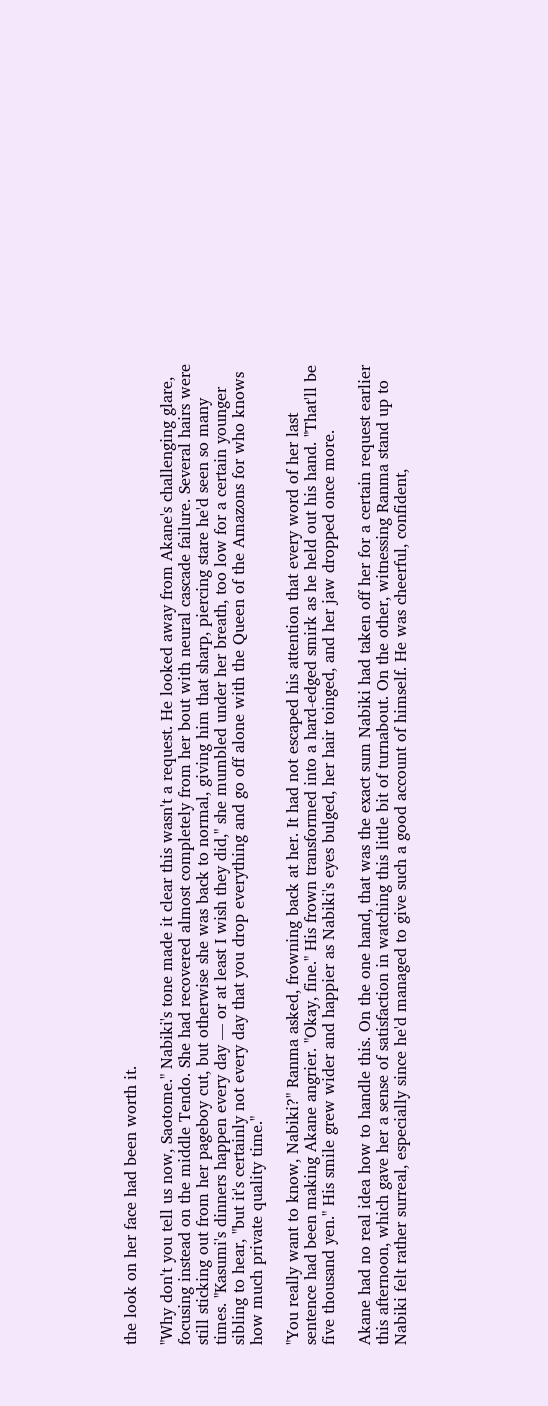the look on her face had been worth it.

"Why don't you tell us now, Saotome." Nabiki's tone made it clear this wasn't a request. He looked away from Akane's challenging glare, focusing instead on the middle Tendo. She had recovered almost completely from her bout with neural cascade failure. Several hairs were still sticking out from her pageboy cut, but otherwise she was back to normal, giving him that sharp, piercing stare he'd seen so many times. "Kasumi's dinners happen every day — or at least I wish they did," she mumbled under her breath, too low for a certain younger sibling to hear, "but it's certainly not every day that you drop everything and go off alone with the Queen of the Amazons for who knows how much private quality time."

"You really want to know, Nabiki?" Ranma asked, frowning back at her. It had not escaped his attention that every word of her last sentence had been making Akane angrier. "Okay, fine." His frown transformed into a hard-edged smirk as he held out his hand. "That'll be five thousand yen." His smile grew wider and happier as Nabiki's eyes bulged, her hair toinged, and her jaw dropped once more.

Akane had no real idea how to handle this. On the one hand, that was the exact sum Nabiki had taken off her for a certain request earlier this afternoon, which gave her a sense of satisfaction in watching this little bit of turnabout. On the other, witnessing Ranma stand up to Nabiki felt rather surreal, especially since he'd managed to give such a good account of himself. He was cheerful, confident,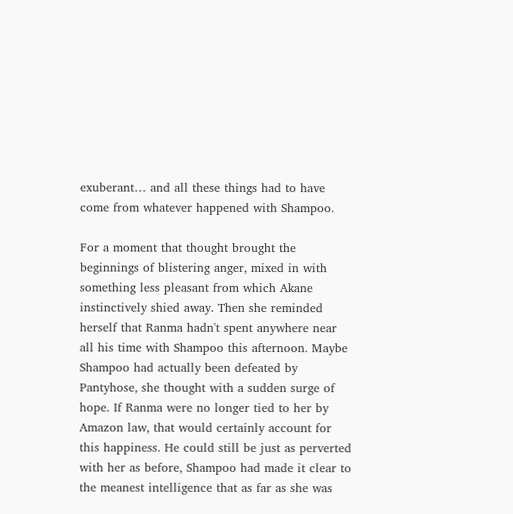exuberant… and all these things had to have come from whatever happened with Shampoo.

For a moment that thought brought the beginnings of blistering anger, mixed in with something less pleasant from which Akane instinctively shied away. Then she reminded herself that Ranma hadn't spent anywhere near all his time with Shampoo this afternoon. Maybe Shampoo had actually been defeated by Pantyhose, she thought with a sudden surge of hope. If Ranma were no longer tied to her by Amazon law, that would certainly account for this happiness. He could still be just as perverted with her as before, Shampoo had made it clear to the meanest intelligence that as far as she was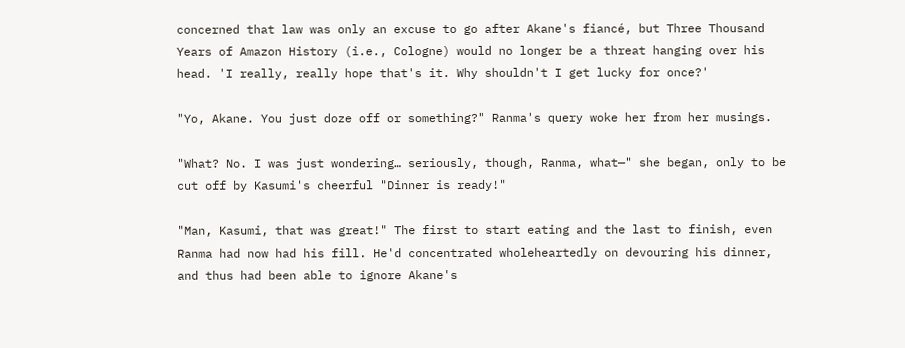concerned that law was only an excuse to go after Akane's fiancé, but Three Thousand Years of Amazon History (i.e., Cologne) would no longer be a threat hanging over his head. 'I really, really hope that's it. Why shouldn't I get lucky for once?'

"Yo, Akane. You just doze off or something?" Ranma's query woke her from her musings.

"What? No. I was just wondering… seriously, though, Ranma, what—" she began, only to be cut off by Kasumi's cheerful "Dinner is ready!"

"Man, Kasumi, that was great!" The first to start eating and the last to finish, even Ranma had now had his fill. He'd concentrated wholeheartedly on devouring his dinner, and thus had been able to ignore Akane's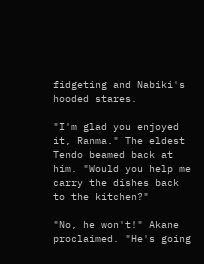fidgeting and Nabiki's hooded stares.

"I'm glad you enjoyed it, Ranma." The eldest Tendo beamed back at him. "Would you help me carry the dishes back to the kitchen?"

"No, he won't!" Akane proclaimed. "He's going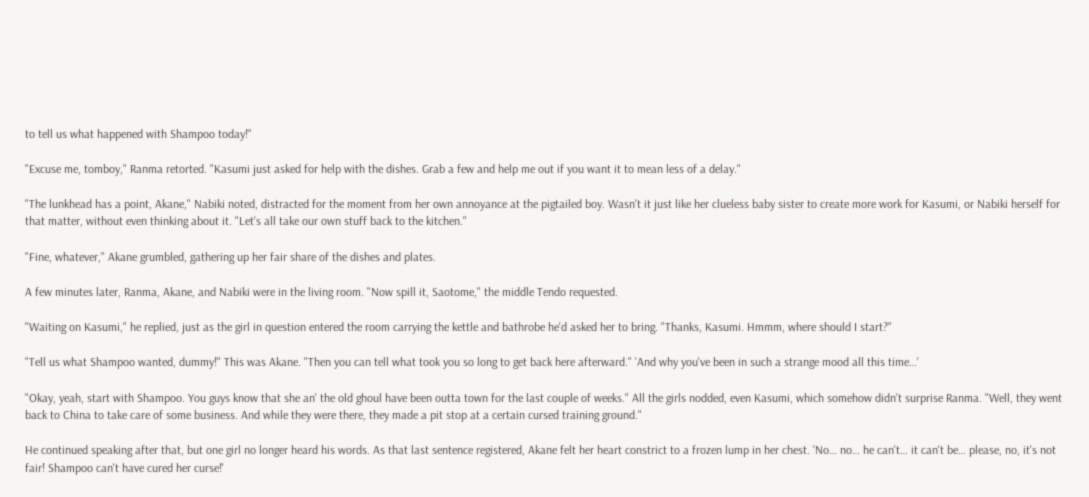to tell us what happened with Shampoo today!"

"Excuse me, tomboy," Ranma retorted. "Kasumi just asked for help with the dishes. Grab a few and help me out if you want it to mean less of a delay."

"The lunkhead has a point, Akane," Nabiki noted, distracted for the moment from her own annoyance at the pigtailed boy. Wasn't it just like her clueless baby sister to create more work for Kasumi, or Nabiki herself for that matter, without even thinking about it. "Let's all take our own stuff back to the kitchen."

"Fine, whatever," Akane grumbled, gathering up her fair share of the dishes and plates.

A few minutes later, Ranma, Akane, and Nabiki were in the living room. "Now spill it, Saotome," the middle Tendo requested.

"Waiting on Kasumi," he replied, just as the girl in question entered the room carrying the kettle and bathrobe he'd asked her to bring. "Thanks, Kasumi. Hmmm, where should I start?"

"Tell us what Shampoo wanted, dummy!" This was Akane. "Then you can tell what took you so long to get back here afterward." 'And why you've been in such a strange mood all this time…'

"Okay, yeah, start with Shampoo. You guys know that she an' the old ghoul have been outta town for the last couple of weeks." All the girls nodded, even Kasumi, which somehow didn't surprise Ranma. "Well, they went back to China to take care of some business. And while they were there, they made a pit stop at a certain cursed training ground."

He continued speaking after that, but one girl no longer heard his words. As that last sentence registered, Akane felt her heart constrict to a frozen lump in her chest. 'No… no… he can't… it can't be… please, no, it's not fair! Shampoo can't have cured her curse!'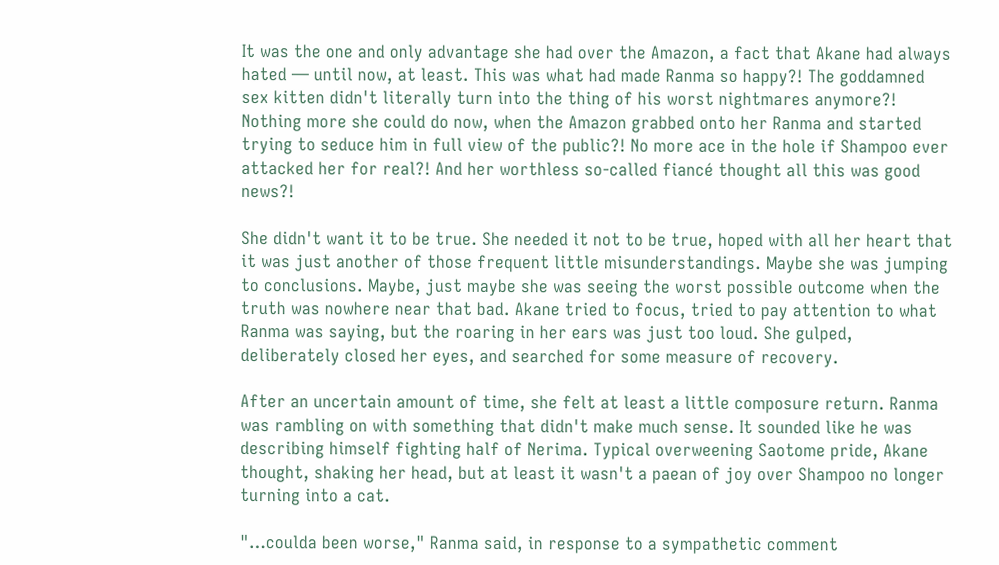It was the one and only advantage she had over the Amazon, a fact that Akane had always hated — until now, at least. This was what had made Ranma so happy?! The goddamned sex kitten didn't literally turn into the thing of his worst nightmares anymore?! Nothing more she could do now, when the Amazon grabbed onto her Ranma and started trying to seduce him in full view of the public?! No more ace in the hole if Shampoo ever attacked her for real?! And her worthless so-called fiancé thought all this was good news?!

She didn't want it to be true. She needed it not to be true, hoped with all her heart that it was just another of those frequent little misunderstandings. Maybe she was jumping to conclusions. Maybe, just maybe she was seeing the worst possible outcome when the truth was nowhere near that bad. Akane tried to focus, tried to pay attention to what Ranma was saying, but the roaring in her ears was just too loud. She gulped, deliberately closed her eyes, and searched for some measure of recovery.

After an uncertain amount of time, she felt at least a little composure return. Ranma was rambling on with something that didn't make much sense. It sounded like he was describing himself fighting half of Nerima. Typical overweening Saotome pride, Akane thought, shaking her head, but at least it wasn't a paean of joy over Shampoo no longer turning into a cat.

"…coulda been worse," Ranma said, in response to a sympathetic comment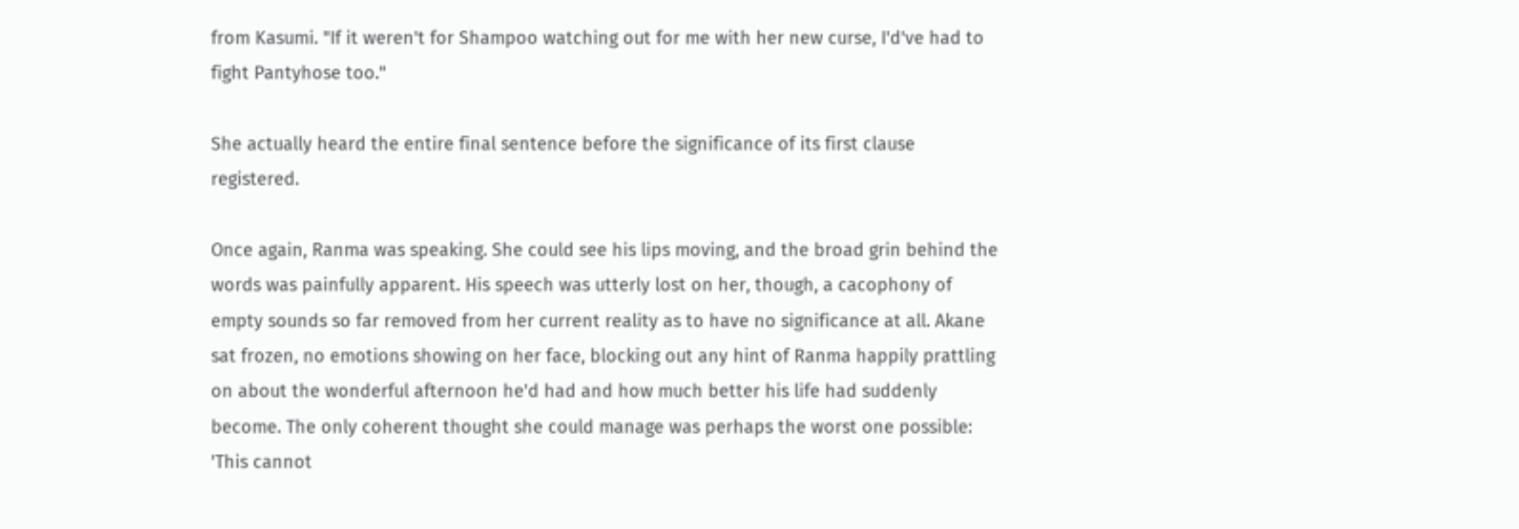from Kasumi. "If it weren't for Shampoo watching out for me with her new curse, I'd've had to fight Pantyhose too."

She actually heard the entire final sentence before the significance of its first clause registered.

Once again, Ranma was speaking. She could see his lips moving, and the broad grin behind the words was painfully apparent. His speech was utterly lost on her, though, a cacophony of empty sounds so far removed from her current reality as to have no significance at all. Akane sat frozen, no emotions showing on her face, blocking out any hint of Ranma happily prattling on about the wonderful afternoon he'd had and how much better his life had suddenly become. The only coherent thought she could manage was perhaps the worst one possible: 'This cannot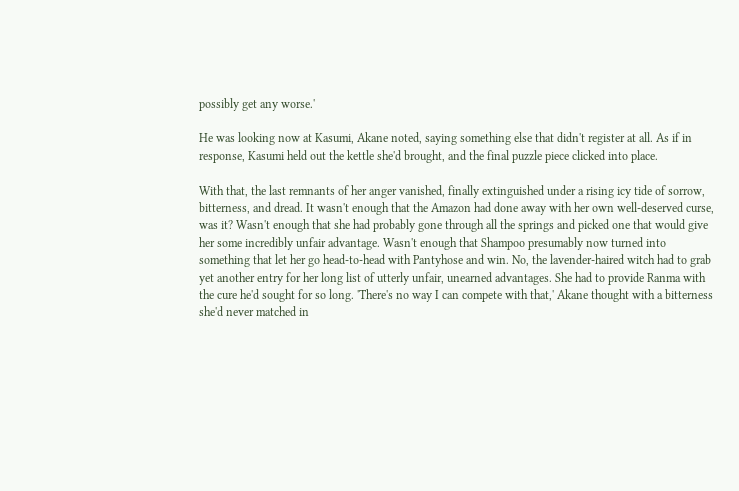possibly get any worse.'

He was looking now at Kasumi, Akane noted, saying something else that didn't register at all. As if in response, Kasumi held out the kettle she'd brought, and the final puzzle piece clicked into place.

With that, the last remnants of her anger vanished, finally extinguished under a rising icy tide of sorrow, bitterness, and dread. It wasn't enough that the Amazon had done away with her own well-deserved curse, was it? Wasn't enough that she had probably gone through all the springs and picked one that would give her some incredibly unfair advantage. Wasn't enough that Shampoo presumably now turned into something that let her go head-to-head with Pantyhose and win. No, the lavender-haired witch had to grab yet another entry for her long list of utterly unfair, unearned advantages. She had to provide Ranma with the cure he'd sought for so long. 'There's no way I can compete with that,' Akane thought with a bitterness she'd never matched in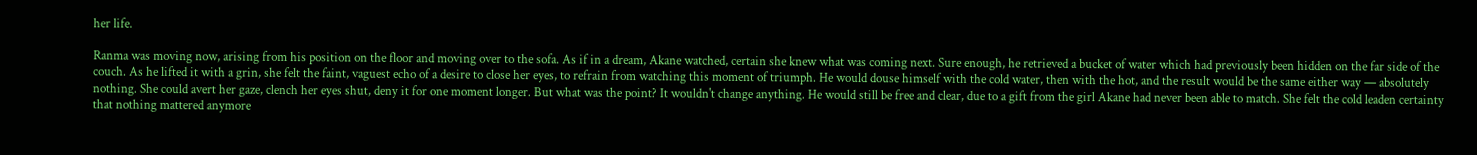her life.

Ranma was moving now, arising from his position on the floor and moving over to the sofa. As if in a dream, Akane watched, certain she knew what was coming next. Sure enough, he retrieved a bucket of water which had previously been hidden on the far side of the couch. As he lifted it with a grin, she felt the faint, vaguest echo of a desire to close her eyes, to refrain from watching this moment of triumph. He would douse himself with the cold water, then with the hot, and the result would be the same either way — absolutely nothing. She could avert her gaze, clench her eyes shut, deny it for one moment longer. But what was the point? It wouldn't change anything. He would still be free and clear, due to a gift from the girl Akane had never been able to match. She felt the cold leaden certainty that nothing mattered anymore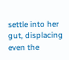settle into her gut, displacing even the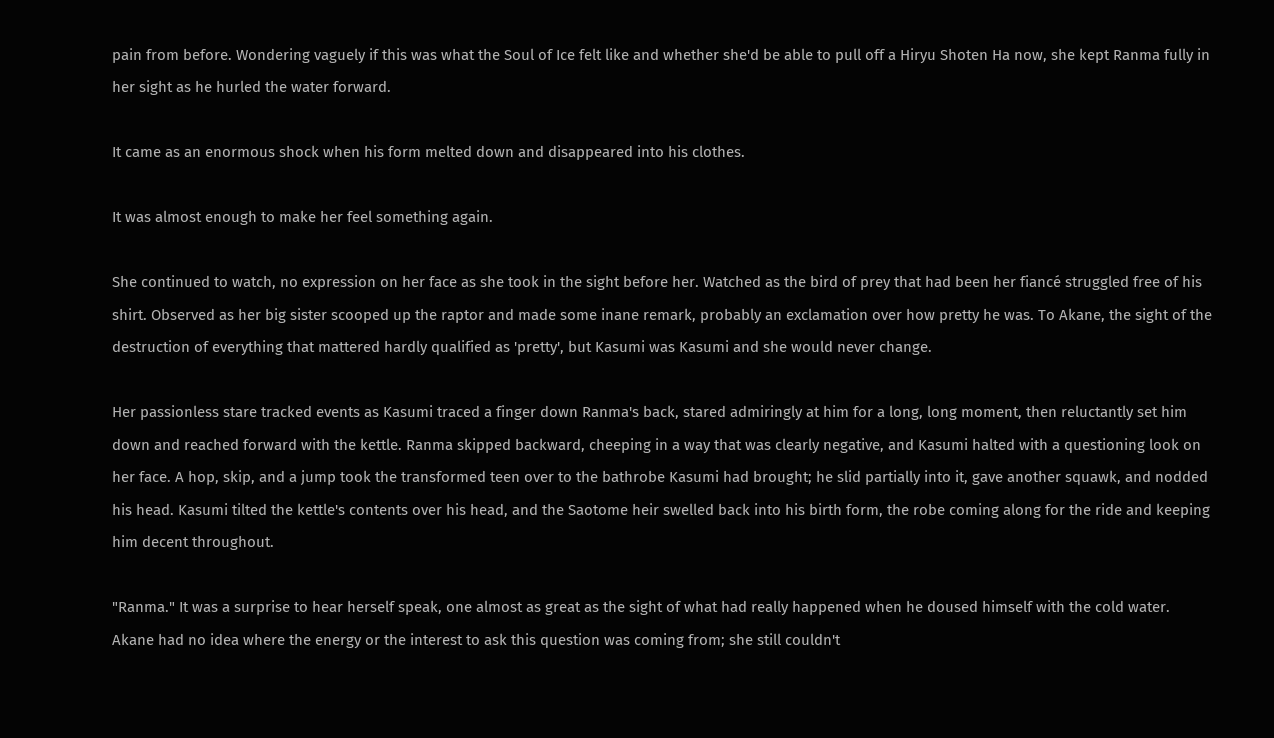pain from before. Wondering vaguely if this was what the Soul of Ice felt like and whether she'd be able to pull off a Hiryu Shoten Ha now, she kept Ranma fully in her sight as he hurled the water forward.

It came as an enormous shock when his form melted down and disappeared into his clothes.

It was almost enough to make her feel something again.

She continued to watch, no expression on her face as she took in the sight before her. Watched as the bird of prey that had been her fiancé struggled free of his shirt. Observed as her big sister scooped up the raptor and made some inane remark, probably an exclamation over how pretty he was. To Akane, the sight of the destruction of everything that mattered hardly qualified as 'pretty', but Kasumi was Kasumi and she would never change.

Her passionless stare tracked events as Kasumi traced a finger down Ranma's back, stared admiringly at him for a long, long moment, then reluctantly set him down and reached forward with the kettle. Ranma skipped backward, cheeping in a way that was clearly negative, and Kasumi halted with a questioning look on her face. A hop, skip, and a jump took the transformed teen over to the bathrobe Kasumi had brought; he slid partially into it, gave another squawk, and nodded his head. Kasumi tilted the kettle's contents over his head, and the Saotome heir swelled back into his birth form, the robe coming along for the ride and keeping him decent throughout.

"Ranma." It was a surprise to hear herself speak, one almost as great as the sight of what had really happened when he doused himself with the cold water. Akane had no idea where the energy or the interest to ask this question was coming from; she still couldn't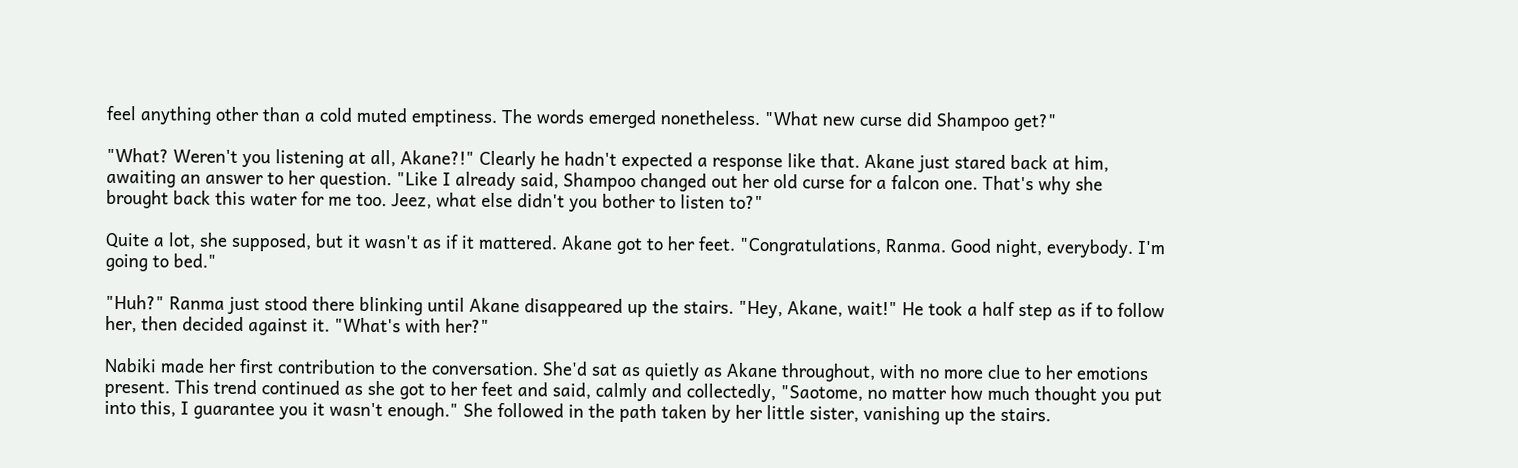feel anything other than a cold muted emptiness. The words emerged nonetheless. "What new curse did Shampoo get?"

"What? Weren't you listening at all, Akane?!" Clearly he hadn't expected a response like that. Akane just stared back at him, awaiting an answer to her question. "Like I already said, Shampoo changed out her old curse for a falcon one. That's why she brought back this water for me too. Jeez, what else didn't you bother to listen to?"

Quite a lot, she supposed, but it wasn't as if it mattered. Akane got to her feet. "Congratulations, Ranma. Good night, everybody. I'm going to bed."

"Huh?" Ranma just stood there blinking until Akane disappeared up the stairs. "Hey, Akane, wait!" He took a half step as if to follow her, then decided against it. "What's with her?"

Nabiki made her first contribution to the conversation. She'd sat as quietly as Akane throughout, with no more clue to her emotions present. This trend continued as she got to her feet and said, calmly and collectedly, "Saotome, no matter how much thought you put into this, I guarantee you it wasn't enough." She followed in the path taken by her little sister, vanishing up the stairs.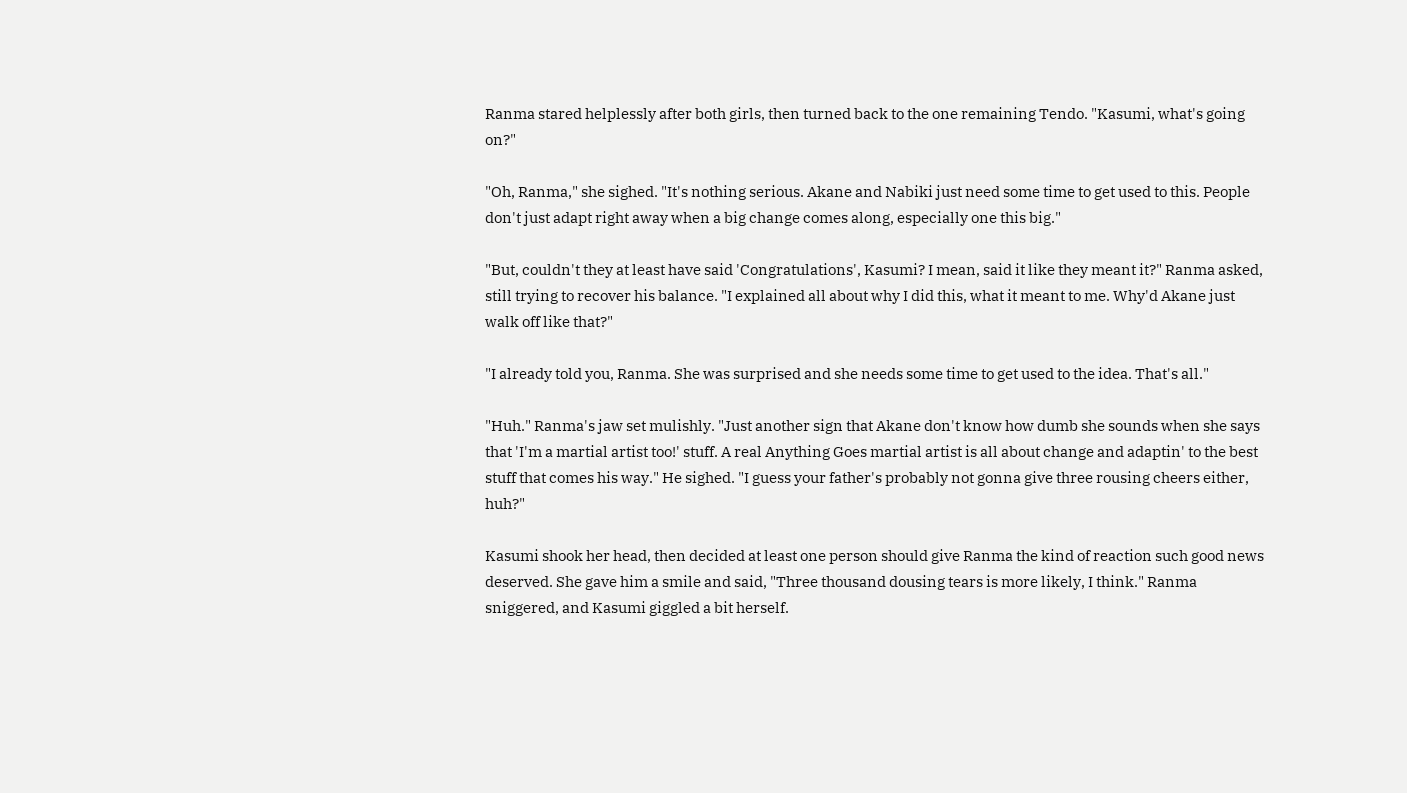Ranma stared helplessly after both girls, then turned back to the one remaining Tendo. "Kasumi, what's going on?"

"Oh, Ranma," she sighed. "It's nothing serious. Akane and Nabiki just need some time to get used to this. People don't just adapt right away when a big change comes along, especially one this big."

"But, couldn't they at least have said 'Congratulations', Kasumi? I mean, said it like they meant it?" Ranma asked, still trying to recover his balance. "I explained all about why I did this, what it meant to me. Why'd Akane just walk off like that?"

"I already told you, Ranma. She was surprised and she needs some time to get used to the idea. That's all."

"Huh." Ranma's jaw set mulishly. "Just another sign that Akane don't know how dumb she sounds when she says that 'I'm a martial artist too!' stuff. A real Anything Goes martial artist is all about change and adaptin' to the best stuff that comes his way." He sighed. "I guess your father's probably not gonna give three rousing cheers either, huh?"

Kasumi shook her head, then decided at least one person should give Ranma the kind of reaction such good news deserved. She gave him a smile and said, "Three thousand dousing tears is more likely, I think." Ranma sniggered, and Kasumi giggled a bit herself.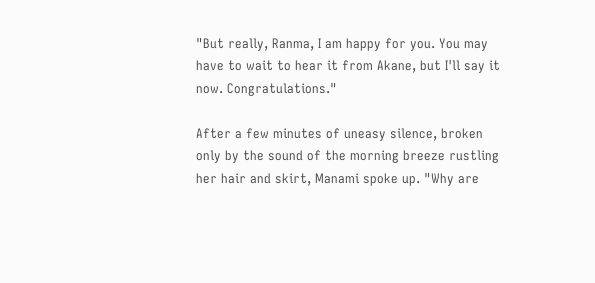"But really, Ranma, I am happy for you. You may have to wait to hear it from Akane, but I'll say it now. Congratulations."

After a few minutes of uneasy silence, broken only by the sound of the morning breeze rustling her hair and skirt, Manami spoke up. "Why are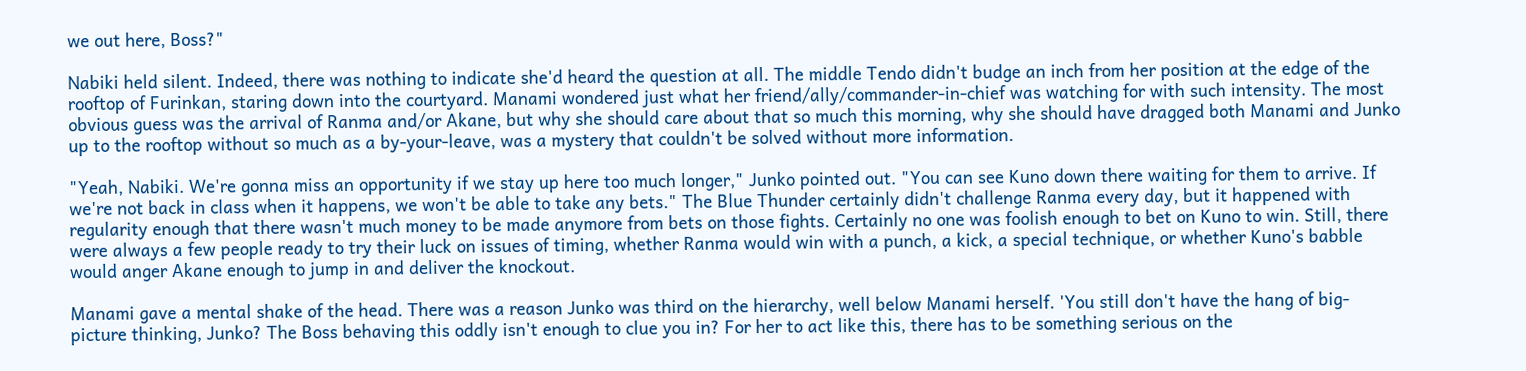we out here, Boss?"

Nabiki held silent. Indeed, there was nothing to indicate she'd heard the question at all. The middle Tendo didn't budge an inch from her position at the edge of the rooftop of Furinkan, staring down into the courtyard. Manami wondered just what her friend/ally/commander-in-chief was watching for with such intensity. The most obvious guess was the arrival of Ranma and/or Akane, but why she should care about that so much this morning, why she should have dragged both Manami and Junko up to the rooftop without so much as a by-your-leave, was a mystery that couldn't be solved without more information.

"Yeah, Nabiki. We're gonna miss an opportunity if we stay up here too much longer," Junko pointed out. "You can see Kuno down there waiting for them to arrive. If we're not back in class when it happens, we won't be able to take any bets." The Blue Thunder certainly didn't challenge Ranma every day, but it happened with regularity enough that there wasn't much money to be made anymore from bets on those fights. Certainly no one was foolish enough to bet on Kuno to win. Still, there were always a few people ready to try their luck on issues of timing, whether Ranma would win with a punch, a kick, a special technique, or whether Kuno's babble would anger Akane enough to jump in and deliver the knockout.

Manami gave a mental shake of the head. There was a reason Junko was third on the hierarchy, well below Manami herself. 'You still don't have the hang of big-picture thinking, Junko? The Boss behaving this oddly isn't enough to clue you in? For her to act like this, there has to be something serious on the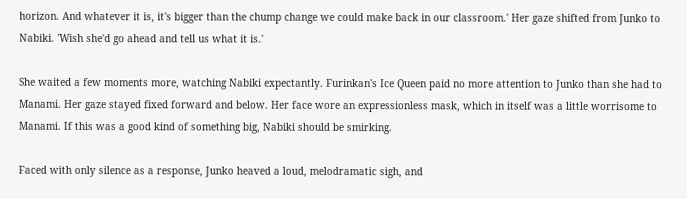horizon. And whatever it is, it's bigger than the chump change we could make back in our classroom.' Her gaze shifted from Junko to Nabiki. 'Wish she'd go ahead and tell us what it is.'

She waited a few moments more, watching Nabiki expectantly. Furinkan's Ice Queen paid no more attention to Junko than she had to Manami. Her gaze stayed fixed forward and below. Her face wore an expressionless mask, which in itself was a little worrisome to Manami. If this was a good kind of something big, Nabiki should be smirking.

Faced with only silence as a response, Junko heaved a loud, melodramatic sigh, and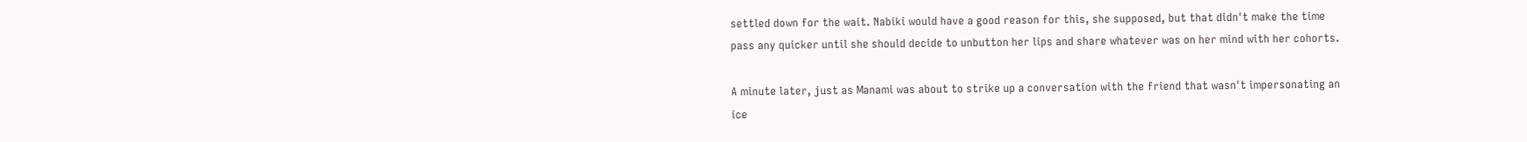settled down for the wait. Nabiki would have a good reason for this, she supposed, but that didn't make the time pass any quicker until she should decide to unbutton her lips and share whatever was on her mind with her cohorts.

A minute later, just as Manami was about to strike up a conversation with the friend that wasn't impersonating an ice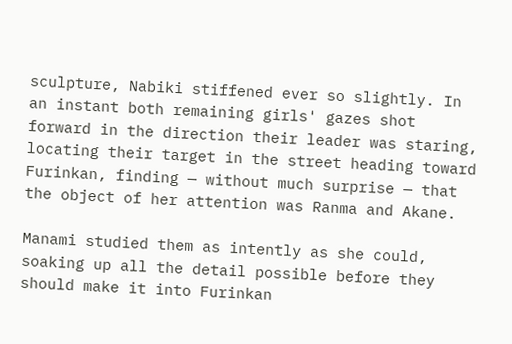sculpture, Nabiki stiffened ever so slightly. In an instant both remaining girls' gazes shot forward in the direction their leader was staring, locating their target in the street heading toward Furinkan, finding — without much surprise — that the object of her attention was Ranma and Akane.

Manami studied them as intently as she could, soaking up all the detail possible before they should make it into Furinkan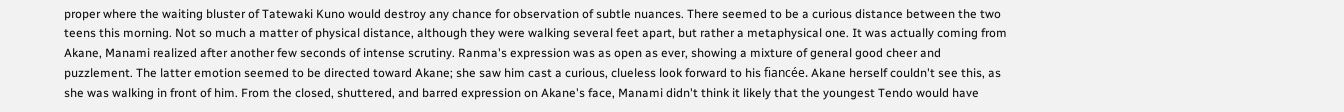proper where the waiting bluster of Tatewaki Kuno would destroy any chance for observation of subtle nuances. There seemed to be a curious distance between the two teens this morning. Not so much a matter of physical distance, although they were walking several feet apart, but rather a metaphysical one. It was actually coming from Akane, Manami realized after another few seconds of intense scrutiny. Ranma's expression was as open as ever, showing a mixture of general good cheer and puzzlement. The latter emotion seemed to be directed toward Akane; she saw him cast a curious, clueless look forward to his fiancée. Akane herself couldn't see this, as she was walking in front of him. From the closed, shuttered, and barred expression on Akane's face, Manami didn't think it likely that the youngest Tendo would have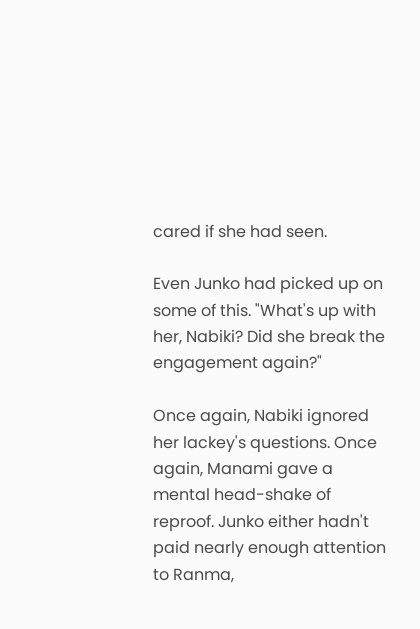cared if she had seen.

Even Junko had picked up on some of this. "What's up with her, Nabiki? Did she break the engagement again?"

Once again, Nabiki ignored her lackey's questions. Once again, Manami gave a mental head-shake of reproof. Junko either hadn't paid nearly enough attention to Ranma,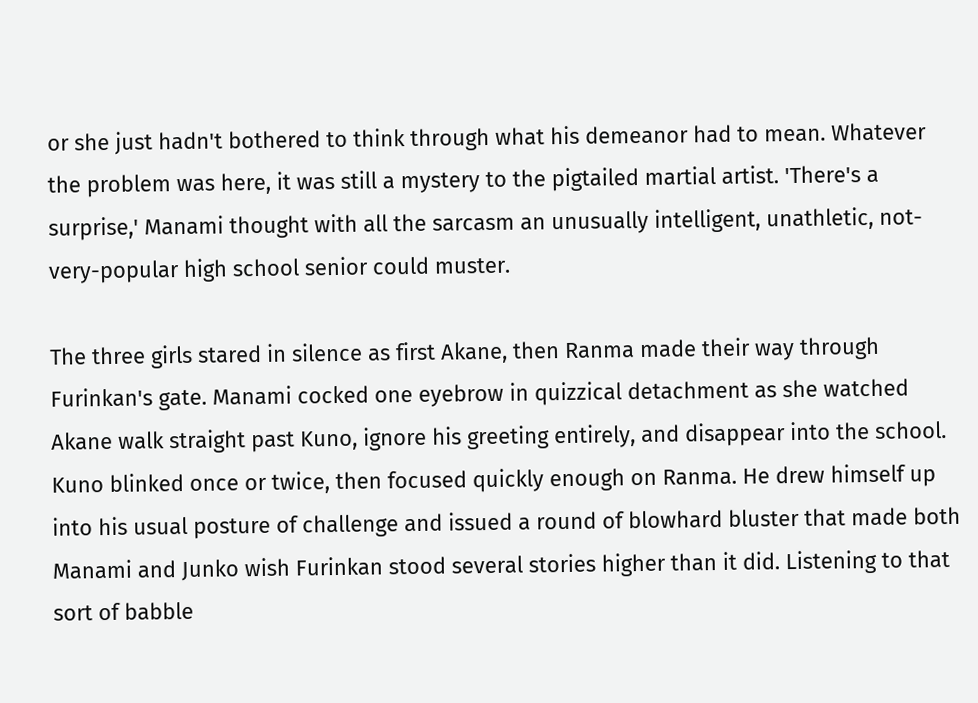or she just hadn't bothered to think through what his demeanor had to mean. Whatever the problem was here, it was still a mystery to the pigtailed martial artist. 'There's a surprise,' Manami thought with all the sarcasm an unusually intelligent, unathletic, not-very-popular high school senior could muster.

The three girls stared in silence as first Akane, then Ranma made their way through Furinkan's gate. Manami cocked one eyebrow in quizzical detachment as she watched Akane walk straight past Kuno, ignore his greeting entirely, and disappear into the school. Kuno blinked once or twice, then focused quickly enough on Ranma. He drew himself up into his usual posture of challenge and issued a round of blowhard bluster that made both Manami and Junko wish Furinkan stood several stories higher than it did. Listening to that sort of babble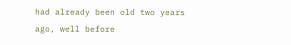had already been old two years ago, well before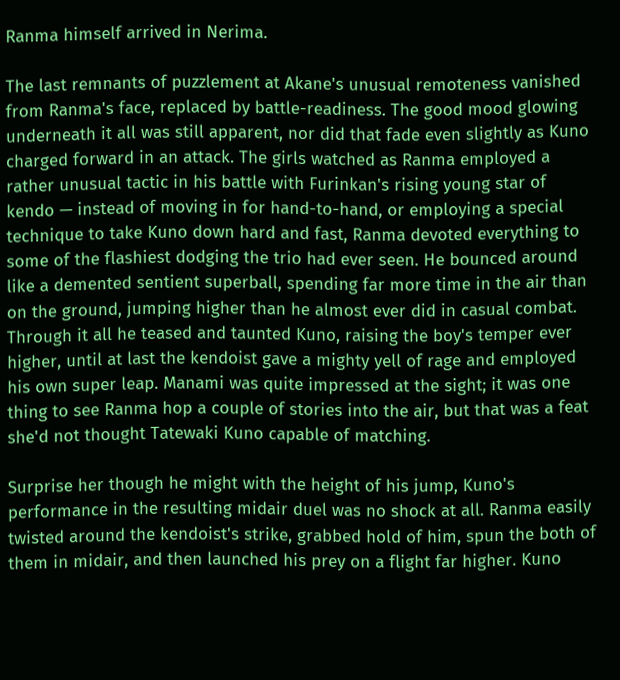Ranma himself arrived in Nerima.

The last remnants of puzzlement at Akane's unusual remoteness vanished from Ranma's face, replaced by battle-readiness. The good mood glowing underneath it all was still apparent, nor did that fade even slightly as Kuno charged forward in an attack. The girls watched as Ranma employed a rather unusual tactic in his battle with Furinkan's rising young star of kendo — instead of moving in for hand-to-hand, or employing a special technique to take Kuno down hard and fast, Ranma devoted everything to some of the flashiest dodging the trio had ever seen. He bounced around like a demented sentient superball, spending far more time in the air than on the ground, jumping higher than he almost ever did in casual combat. Through it all he teased and taunted Kuno, raising the boy's temper ever higher, until at last the kendoist gave a mighty yell of rage and employed his own super leap. Manami was quite impressed at the sight; it was one thing to see Ranma hop a couple of stories into the air, but that was a feat she'd not thought Tatewaki Kuno capable of matching.

Surprise her though he might with the height of his jump, Kuno's performance in the resulting midair duel was no shock at all. Ranma easily twisted around the kendoist's strike, grabbed hold of him, spun the both of them in midair, and then launched his prey on a flight far higher. Kuno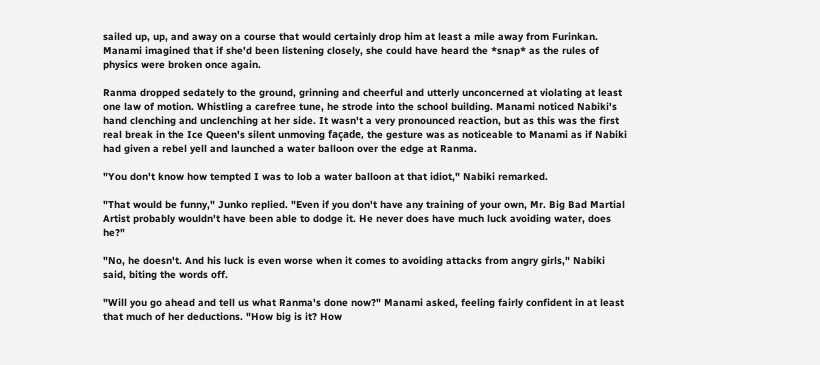sailed up, up, and away on a course that would certainly drop him at least a mile away from Furinkan. Manami imagined that if she'd been listening closely, she could have heard the *snap* as the rules of physics were broken once again.

Ranma dropped sedately to the ground, grinning and cheerful and utterly unconcerned at violating at least one law of motion. Whistling a carefree tune, he strode into the school building. Manami noticed Nabiki's hand clenching and unclenching at her side. It wasn't a very pronounced reaction, but as this was the first real break in the Ice Queen's silent unmoving façade, the gesture was as noticeable to Manami as if Nabiki had given a rebel yell and launched a water balloon over the edge at Ranma.

"You don't know how tempted I was to lob a water balloon at that idiot," Nabiki remarked.

"That would be funny," Junko replied. "Even if you don't have any training of your own, Mr. Big Bad Martial Artist probably wouldn't have been able to dodge it. He never does have much luck avoiding water, does he?"

"No, he doesn't. And his luck is even worse when it comes to avoiding attacks from angry girls," Nabiki said, biting the words off.

"Will you go ahead and tell us what Ranma's done now?" Manami asked, feeling fairly confident in at least that much of her deductions. "How big is it? How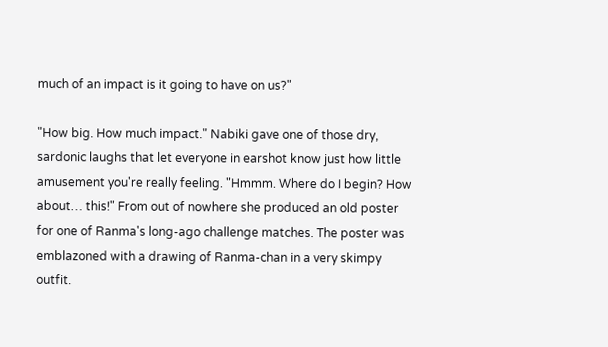much of an impact is it going to have on us?"

"How big. How much impact." Nabiki gave one of those dry, sardonic laughs that let everyone in earshot know just how little amusement you're really feeling. "Hmmm. Where do I begin? How about… this!" From out of nowhere she produced an old poster for one of Ranma's long-ago challenge matches. The poster was emblazoned with a drawing of Ranma-chan in a very skimpy outfit.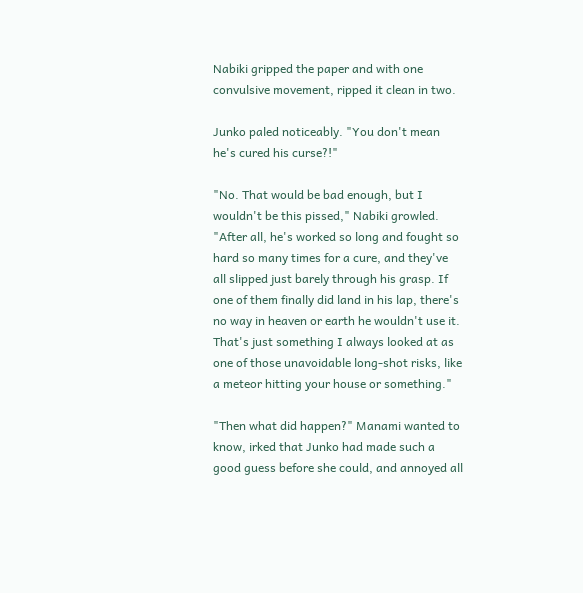Nabiki gripped the paper and with one convulsive movement, ripped it clean in two.

Junko paled noticeably. "You don't mean he's cured his curse?!"

"No. That would be bad enough, but I wouldn't be this pissed," Nabiki growled. "After all, he's worked so long and fought so hard so many times for a cure, and they've all slipped just barely through his grasp. If one of them finally did land in his lap, there's no way in heaven or earth he wouldn't use it. That's just something I always looked at as one of those unavoidable long-shot risks, like a meteor hitting your house or something."

"Then what did happen?" Manami wanted to know, irked that Junko had made such a good guess before she could, and annoyed all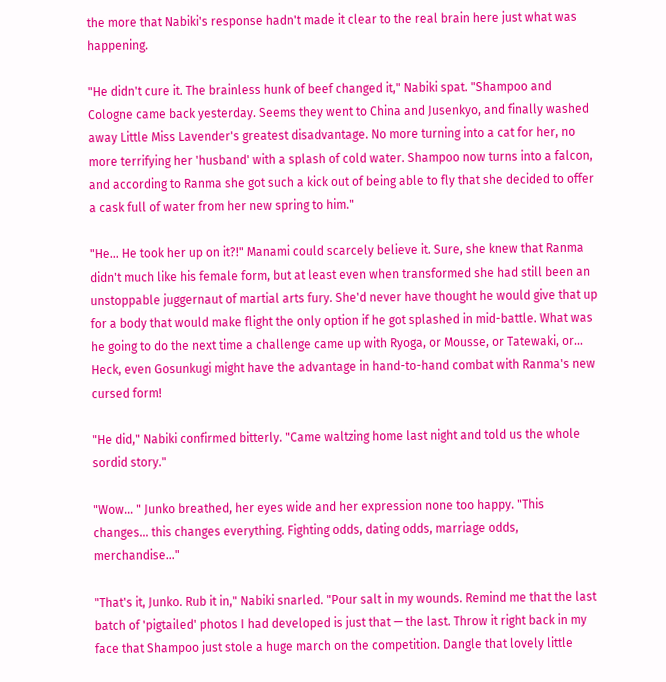the more that Nabiki's response hadn't made it clear to the real brain here just what was happening.

"He didn't cure it. The brainless hunk of beef changed it," Nabiki spat. "Shampoo and Cologne came back yesterday. Seems they went to China and Jusenkyo, and finally washed away Little Miss Lavender's greatest disadvantage. No more turning into a cat for her, no more terrifying her 'husband' with a splash of cold water. Shampoo now turns into a falcon, and according to Ranma she got such a kick out of being able to fly that she decided to offer a cask full of water from her new spring to him."

"He… He took her up on it?!" Manami could scarcely believe it. Sure, she knew that Ranma didn't much like his female form, but at least even when transformed she had still been an unstoppable juggernaut of martial arts fury. She'd never have thought he would give that up for a body that would make flight the only option if he got splashed in mid-battle. What was he going to do the next time a challenge came up with Ryoga, or Mousse, or Tatewaki, or… Heck, even Gosunkugi might have the advantage in hand-to-hand combat with Ranma's new cursed form!

"He did," Nabiki confirmed bitterly. "Came waltzing home last night and told us the whole sordid story."

"Wow… " Junko breathed, her eyes wide and her expression none too happy. "This changes… this changes everything. Fighting odds, dating odds, marriage odds, merchandise…"

"That's it, Junko. Rub it in," Nabiki snarled. "Pour salt in my wounds. Remind me that the last batch of 'pigtailed' photos I had developed is just that — the last. Throw it right back in my face that Shampoo just stole a huge march on the competition. Dangle that lovely little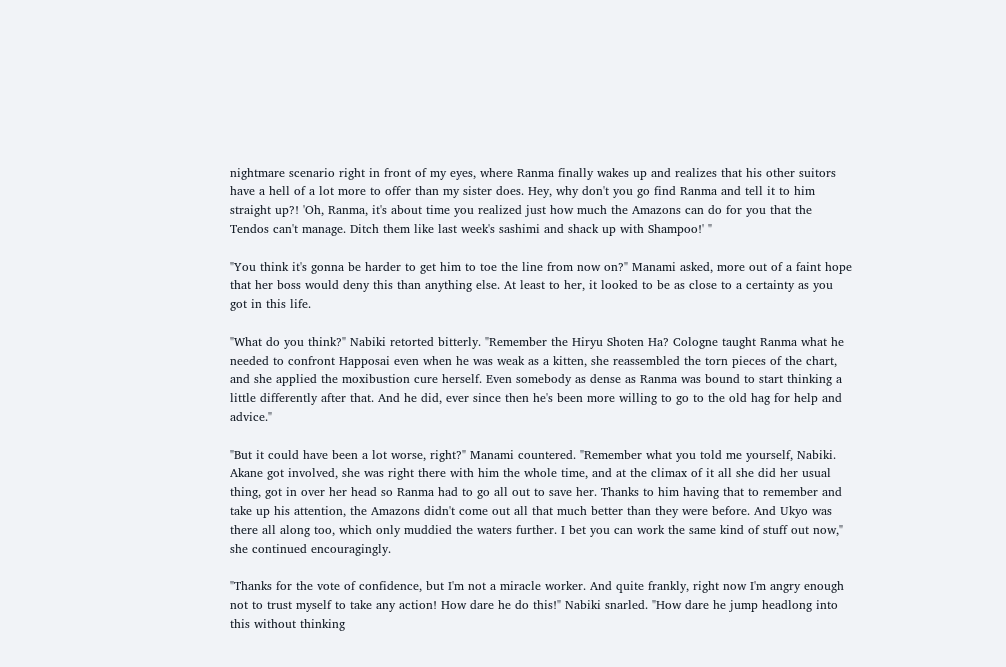nightmare scenario right in front of my eyes, where Ranma finally wakes up and realizes that his other suitors have a hell of a lot more to offer than my sister does. Hey, why don't you go find Ranma and tell it to him straight up?! 'Oh, Ranma, it's about time you realized just how much the Amazons can do for you that the Tendos can't manage. Ditch them like last week's sashimi and shack up with Shampoo!' "

"You think it's gonna be harder to get him to toe the line from now on?" Manami asked, more out of a faint hope that her boss would deny this than anything else. At least to her, it looked to be as close to a certainty as you got in this life.

"What do you think?" Nabiki retorted bitterly. "Remember the Hiryu Shoten Ha? Cologne taught Ranma what he needed to confront Happosai even when he was weak as a kitten, she reassembled the torn pieces of the chart, and she applied the moxibustion cure herself. Even somebody as dense as Ranma was bound to start thinking a little differently after that. And he did, ever since then he's been more willing to go to the old hag for help and advice."

"But it could have been a lot worse, right?" Manami countered. "Remember what you told me yourself, Nabiki. Akane got involved, she was right there with him the whole time, and at the climax of it all she did her usual thing, got in over her head so Ranma had to go all out to save her. Thanks to him having that to remember and take up his attention, the Amazons didn't come out all that much better than they were before. And Ukyo was there all along too, which only muddied the waters further. I bet you can work the same kind of stuff out now," she continued encouragingly.

"Thanks for the vote of confidence, but I'm not a miracle worker. And quite frankly, right now I'm angry enough not to trust myself to take any action! How dare he do this!" Nabiki snarled. "How dare he jump headlong into this without thinking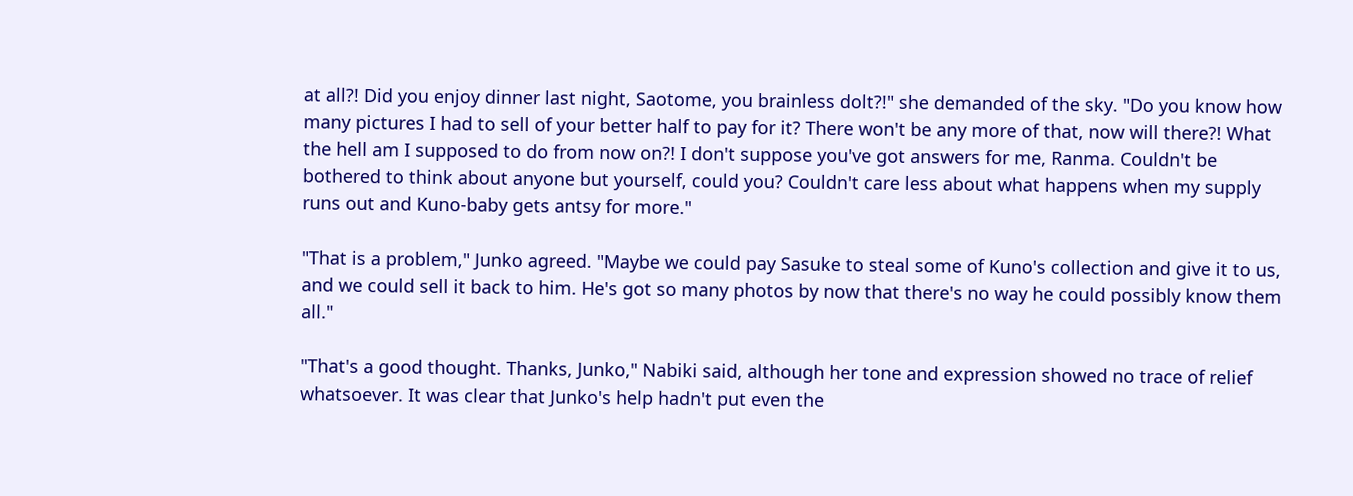at all?! Did you enjoy dinner last night, Saotome, you brainless dolt?!" she demanded of the sky. "Do you know how many pictures I had to sell of your better half to pay for it? There won't be any more of that, now will there?! What the hell am I supposed to do from now on?! I don't suppose you've got answers for me, Ranma. Couldn't be bothered to think about anyone but yourself, could you? Couldn't care less about what happens when my supply runs out and Kuno-baby gets antsy for more."

"That is a problem," Junko agreed. "Maybe we could pay Sasuke to steal some of Kuno's collection and give it to us, and we could sell it back to him. He's got so many photos by now that there's no way he could possibly know them all."

"That's a good thought. Thanks, Junko," Nabiki said, although her tone and expression showed no trace of relief whatsoever. It was clear that Junko's help hadn't put even the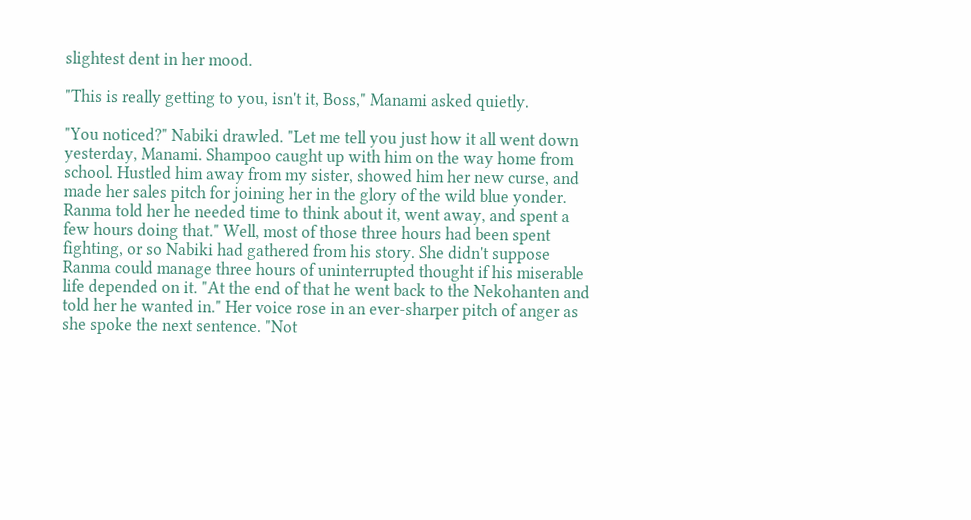slightest dent in her mood.

"This is really getting to you, isn't it, Boss," Manami asked quietly.

"You noticed?" Nabiki drawled. "Let me tell you just how it all went down yesterday, Manami. Shampoo caught up with him on the way home from school. Hustled him away from my sister, showed him her new curse, and made her sales pitch for joining her in the glory of the wild blue yonder. Ranma told her he needed time to think about it, went away, and spent a few hours doing that." Well, most of those three hours had been spent fighting, or so Nabiki had gathered from his story. She didn't suppose Ranma could manage three hours of uninterrupted thought if his miserable life depended on it. "At the end of that he went back to the Nekohanten and told her he wanted in." Her voice rose in an ever-sharper pitch of anger as she spoke the next sentence. "Not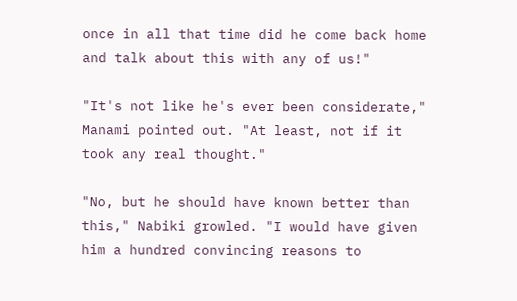once in all that time did he come back home and talk about this with any of us!"

"It's not like he's ever been considerate," Manami pointed out. "At least, not if it took any real thought."

"No, but he should have known better than this," Nabiki growled. "I would have given him a hundred convincing reasons to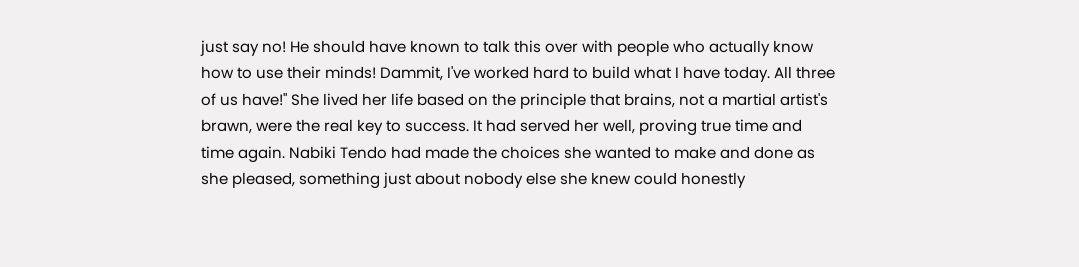just say no! He should have known to talk this over with people who actually know how to use their minds! Dammit, I've worked hard to build what I have today. All three of us have!" She lived her life based on the principle that brains, not a martial artist's brawn, were the real key to success. It had served her well, proving true time and time again. Nabiki Tendo had made the choices she wanted to make and done as she pleased, something just about nobody else she knew could honestly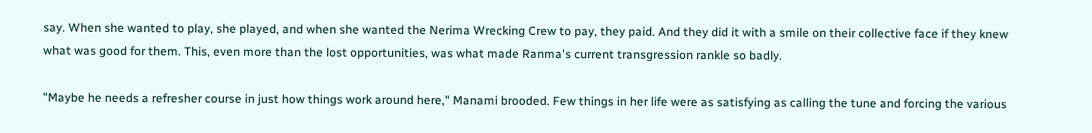say. When she wanted to play, she played, and when she wanted the Nerima Wrecking Crew to pay, they paid. And they did it with a smile on their collective face if they knew what was good for them. This, even more than the lost opportunities, was what made Ranma's current transgression rankle so badly.

"Maybe he needs a refresher course in just how things work around here," Manami brooded. Few things in her life were as satisfying as calling the tune and forcing the various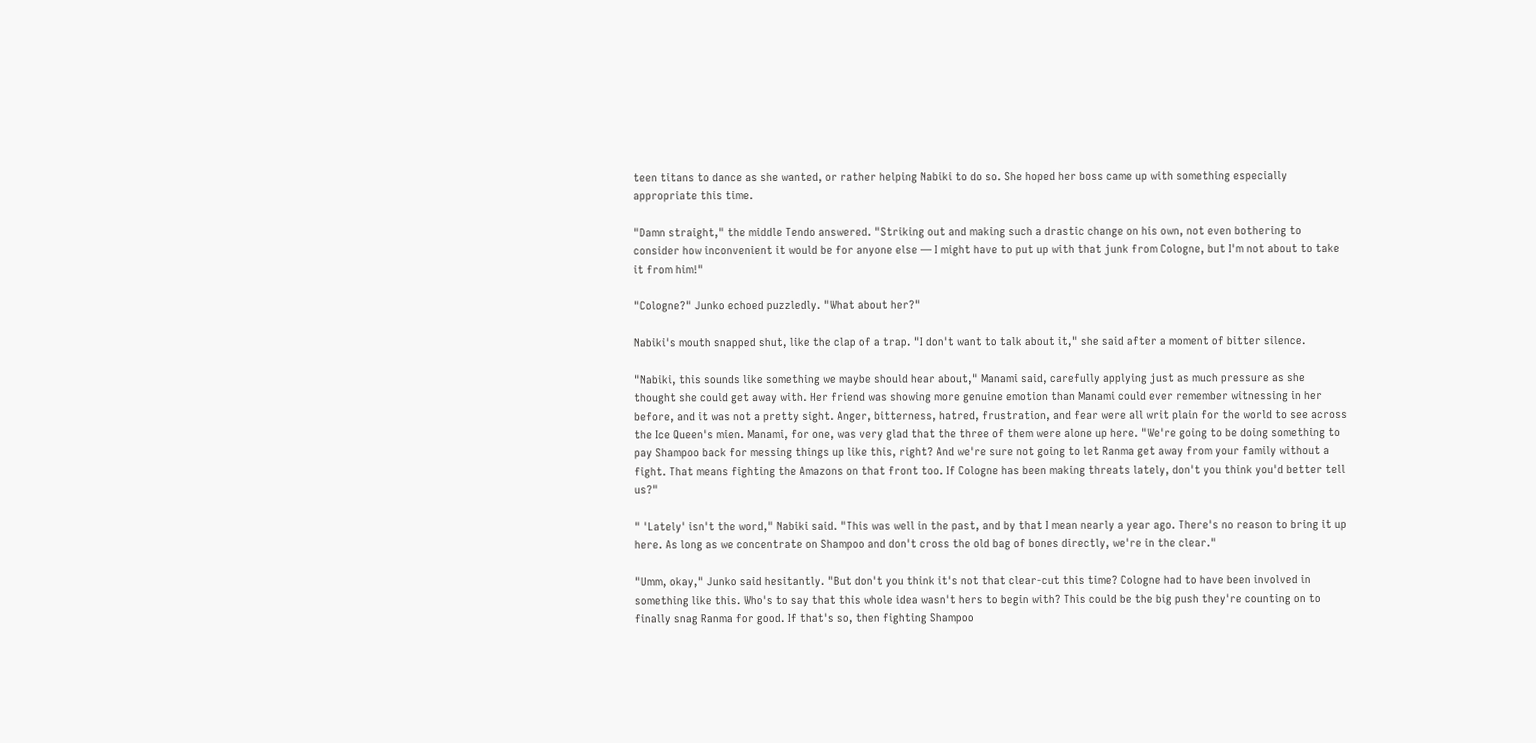teen titans to dance as she wanted, or rather helping Nabiki to do so. She hoped her boss came up with something especially appropriate this time.

"Damn straight," the middle Tendo answered. "Striking out and making such a drastic change on his own, not even bothering to consider how inconvenient it would be for anyone else — I might have to put up with that junk from Cologne, but I'm not about to take it from him!"

"Cologne?" Junko echoed puzzledly. "What about her?"

Nabiki's mouth snapped shut, like the clap of a trap. "I don't want to talk about it," she said after a moment of bitter silence.

"Nabiki, this sounds like something we maybe should hear about," Manami said, carefully applying just as much pressure as she thought she could get away with. Her friend was showing more genuine emotion than Manami could ever remember witnessing in her before, and it was not a pretty sight. Anger, bitterness, hatred, frustration, and fear were all writ plain for the world to see across the Ice Queen's mien. Manami, for one, was very glad that the three of them were alone up here. "We're going to be doing something to pay Shampoo back for messing things up like this, right? And we're sure not going to let Ranma get away from your family without a fight. That means fighting the Amazons on that front too. If Cologne has been making threats lately, don't you think you'd better tell us?"

" 'Lately' isn't the word," Nabiki said. "This was well in the past, and by that I mean nearly a year ago. There's no reason to bring it up here. As long as we concentrate on Shampoo and don't cross the old bag of bones directly, we're in the clear."

"Umm, okay," Junko said hesitantly. "But don't you think it's not that clear-cut this time? Cologne had to have been involved in something like this. Who's to say that this whole idea wasn't hers to begin with? This could be the big push they're counting on to finally snag Ranma for good. If that's so, then fighting Shampoo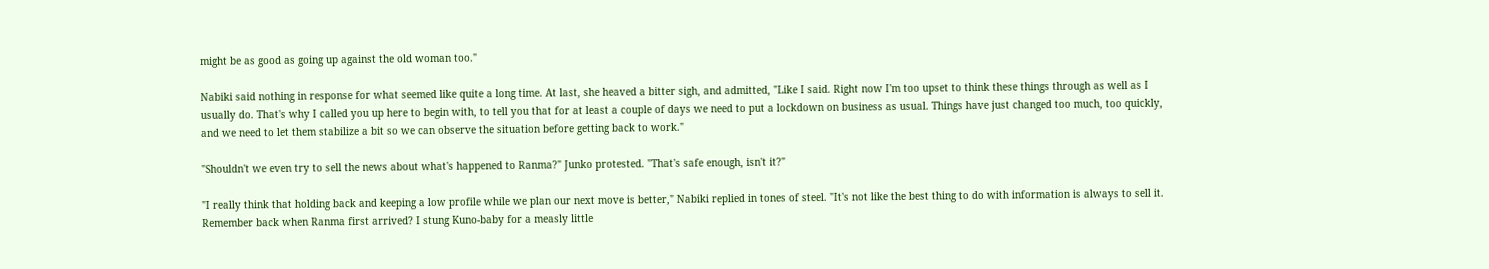might be as good as going up against the old woman too."

Nabiki said nothing in response for what seemed like quite a long time. At last, she heaved a bitter sigh, and admitted, "Like I said. Right now I'm too upset to think these things through as well as I usually do. That's why I called you up here to begin with, to tell you that for at least a couple of days we need to put a lockdown on business as usual. Things have just changed too much, too quickly, and we need to let them stabilize a bit so we can observe the situation before getting back to work."

"Shouldn't we even try to sell the news about what's happened to Ranma?" Junko protested. "That's safe enough, isn't it?"

"I really think that holding back and keeping a low profile while we plan our next move is better," Nabiki replied in tones of steel. "It's not like the best thing to do with information is always to sell it. Remember back when Ranma first arrived? I stung Kuno-baby for a measly little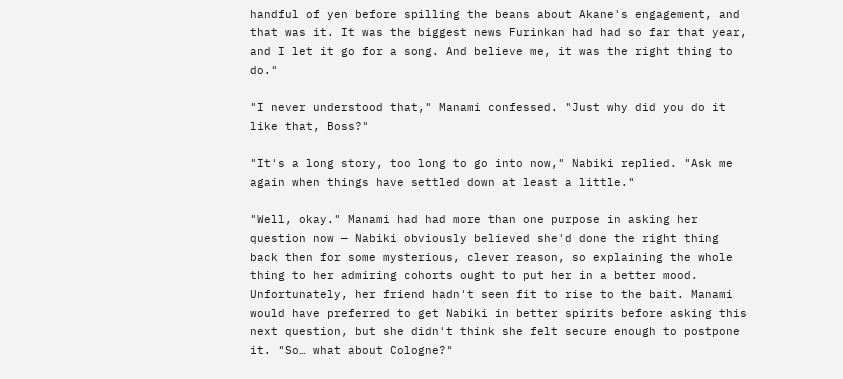handful of yen before spilling the beans about Akane's engagement, and that was it. It was the biggest news Furinkan had had so far that year, and I let it go for a song. And believe me, it was the right thing to do."

"I never understood that," Manami confessed. "Just why did you do it like that, Boss?"

"It's a long story, too long to go into now," Nabiki replied. "Ask me again when things have settled down at least a little."

"Well, okay." Manami had had more than one purpose in asking her question now — Nabiki obviously believed she'd done the right thing back then for some mysterious, clever reason, so explaining the whole thing to her admiring cohorts ought to put her in a better mood. Unfortunately, her friend hadn't seen fit to rise to the bait. Manami would have preferred to get Nabiki in better spirits before asking this next question, but she didn't think she felt secure enough to postpone it. "So… what about Cologne?"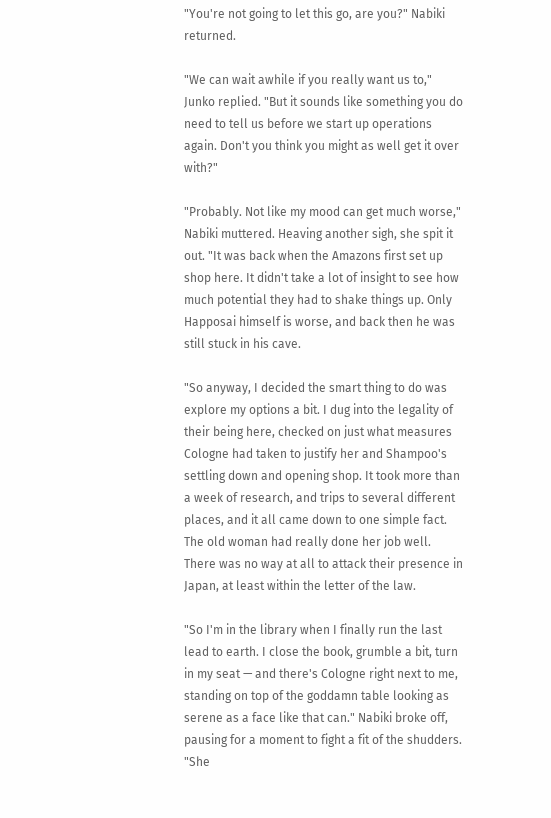"You're not going to let this go, are you?" Nabiki returned.

"We can wait awhile if you really want us to," Junko replied. "But it sounds like something you do need to tell us before we start up operations again. Don't you think you might as well get it over with?"

"Probably. Not like my mood can get much worse," Nabiki muttered. Heaving another sigh, she spit it out. "It was back when the Amazons first set up shop here. It didn't take a lot of insight to see how much potential they had to shake things up. Only Happosai himself is worse, and back then he was still stuck in his cave.

"So anyway, I decided the smart thing to do was explore my options a bit. I dug into the legality of their being here, checked on just what measures Cologne had taken to justify her and Shampoo's settling down and opening shop. It took more than a week of research, and trips to several different places, and it all came down to one simple fact. The old woman had really done her job well. There was no way at all to attack their presence in Japan, at least within the letter of the law.

"So I'm in the library when I finally run the last lead to earth. I close the book, grumble a bit, turn in my seat — and there's Cologne right next to me, standing on top of the goddamn table looking as serene as a face like that can." Nabiki broke off, pausing for a moment to fight a fit of the shudders. "She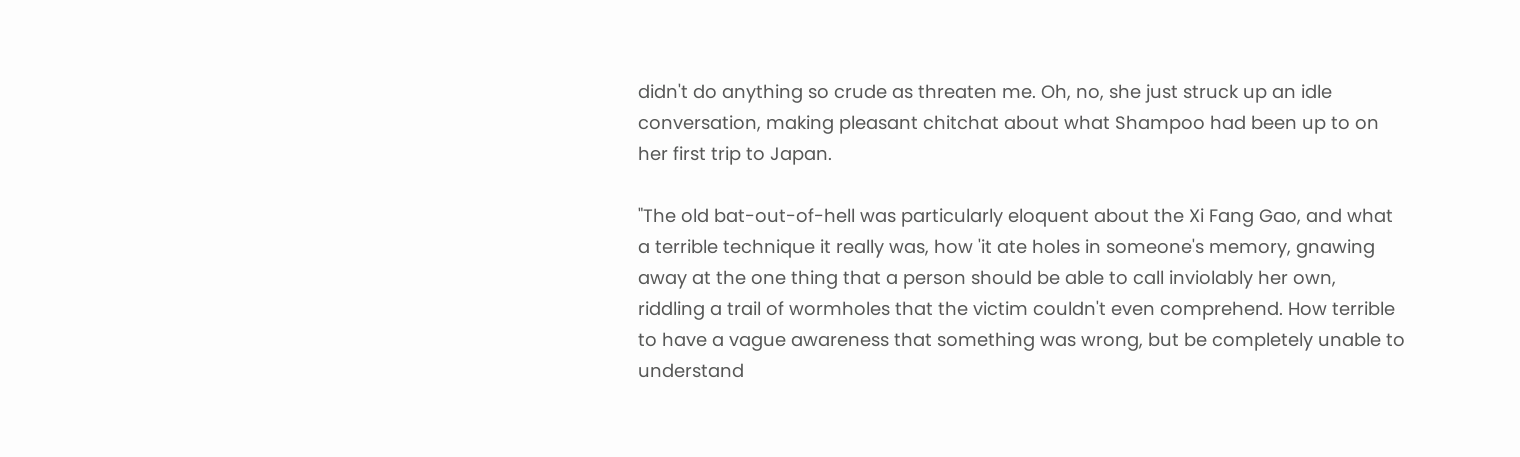didn't do anything so crude as threaten me. Oh, no, she just struck up an idle conversation, making pleasant chitchat about what Shampoo had been up to on her first trip to Japan.

"The old bat-out-of-hell was particularly eloquent about the Xi Fang Gao, and what a terrible technique it really was, how 'it ate holes in someone's memory, gnawing away at the one thing that a person should be able to call inviolably her own, riddling a trail of wormholes that the victim couldn't even comprehend. How terrible to have a vague awareness that something was wrong, but be completely unable to understand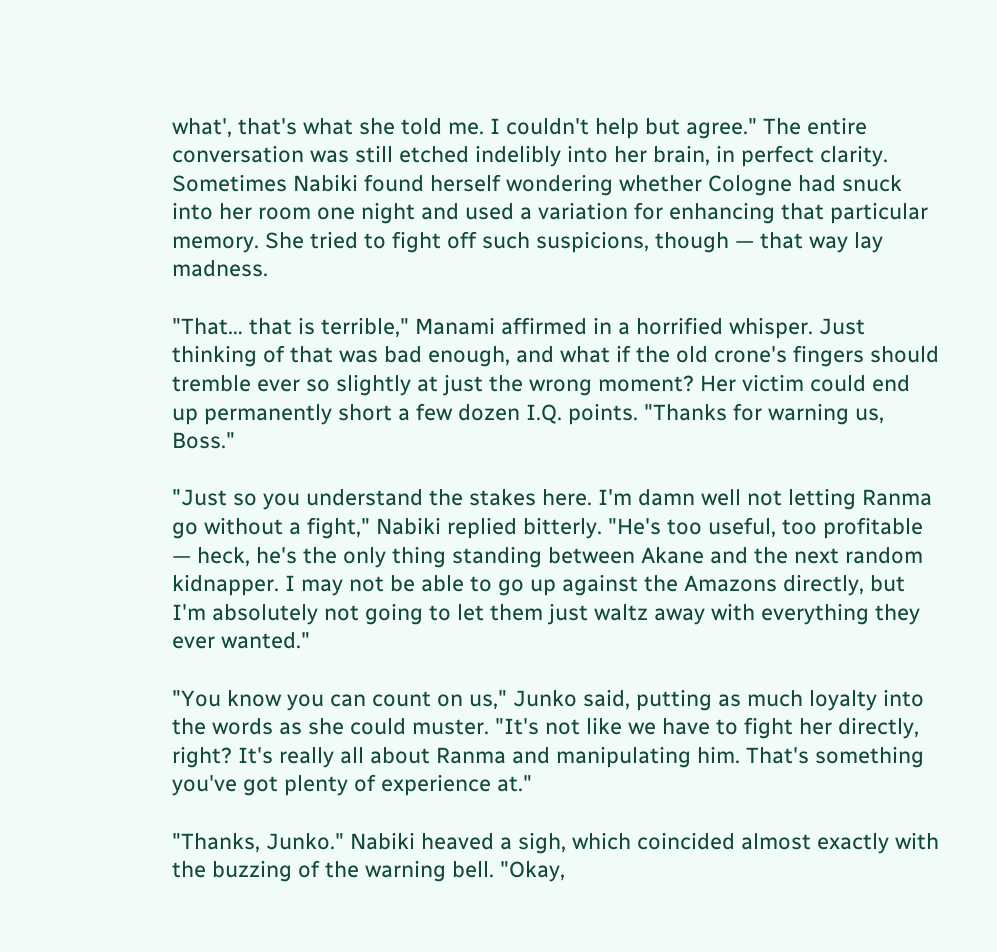what', that's what she told me. I couldn't help but agree." The entire conversation was still etched indelibly into her brain, in perfect clarity. Sometimes Nabiki found herself wondering whether Cologne had snuck into her room one night and used a variation for enhancing that particular memory. She tried to fight off such suspicions, though — that way lay madness.

"That… that is terrible," Manami affirmed in a horrified whisper. Just thinking of that was bad enough, and what if the old crone's fingers should tremble ever so slightly at just the wrong moment? Her victim could end up permanently short a few dozen I.Q. points. "Thanks for warning us, Boss."

"Just so you understand the stakes here. I'm damn well not letting Ranma go without a fight," Nabiki replied bitterly. "He's too useful, too profitable — heck, he's the only thing standing between Akane and the next random kidnapper. I may not be able to go up against the Amazons directly, but I'm absolutely not going to let them just waltz away with everything they ever wanted."

"You know you can count on us," Junko said, putting as much loyalty into the words as she could muster. "It's not like we have to fight her directly, right? It's really all about Ranma and manipulating him. That's something you've got plenty of experience at."

"Thanks, Junko." Nabiki heaved a sigh, which coincided almost exactly with the buzzing of the warning bell. "Okay,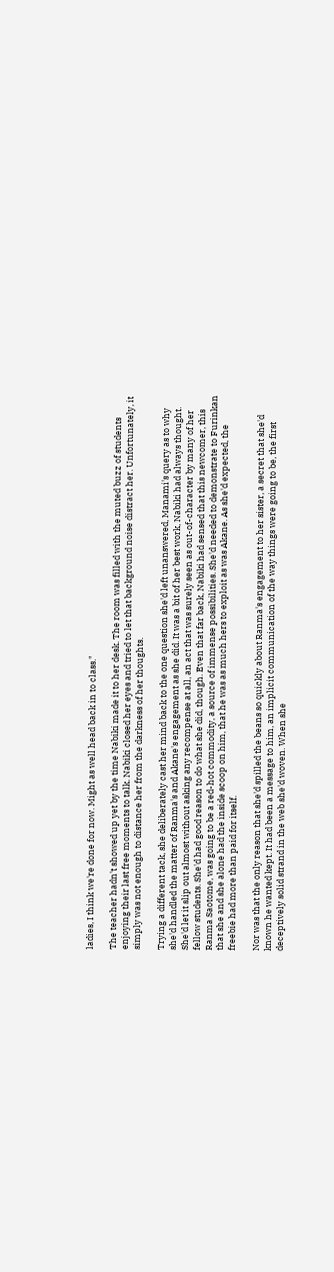ladies, I think we're done for now. Might as well head back in to class."

The teacher hadn't showed up yet by the time Nabiki made it to her desk. The room was filled with the muted buzz of students enjoying their last free moments to talk. Nabiki closed her eyes and tried to let that background noise distract her. Unfortunately, it simply was not enough to distance her from the darkness of her thoughts.

Trying a different tack, she deliberately cast her mind back to the one question she'd left unanswered, Manami's query as to why she'd handled the matter of Ranma's and Akane's engagement as she did. It was a bit of her best work, Nabiki had always thought. She'd let it slip out almost without asking any recompense at all, an act that was surely seen as out-of-character by many of her fellow students. She'd had good reason to do what she did, though. Even that far back, Nabiki had sensed that this newcomer, this Ranma Saotome, was going to be a red-hot commodity, a source of immense possibilities. She'd needed to demonstrate to Furinkan that she and she alone had the inside scoop on him, that he was as much hers to exploit as was Akane. As she'd expected, the freebie had more than paid for itself.

Nor was that the only reason that she'd spilled the beans so quickly about Ranma's engagement to her sister, a secret that she'd known he wanted kept. It had been a message to him, an implicit communication of the way things were going to be, the first deceptively solid strand in the web she'd woven. When she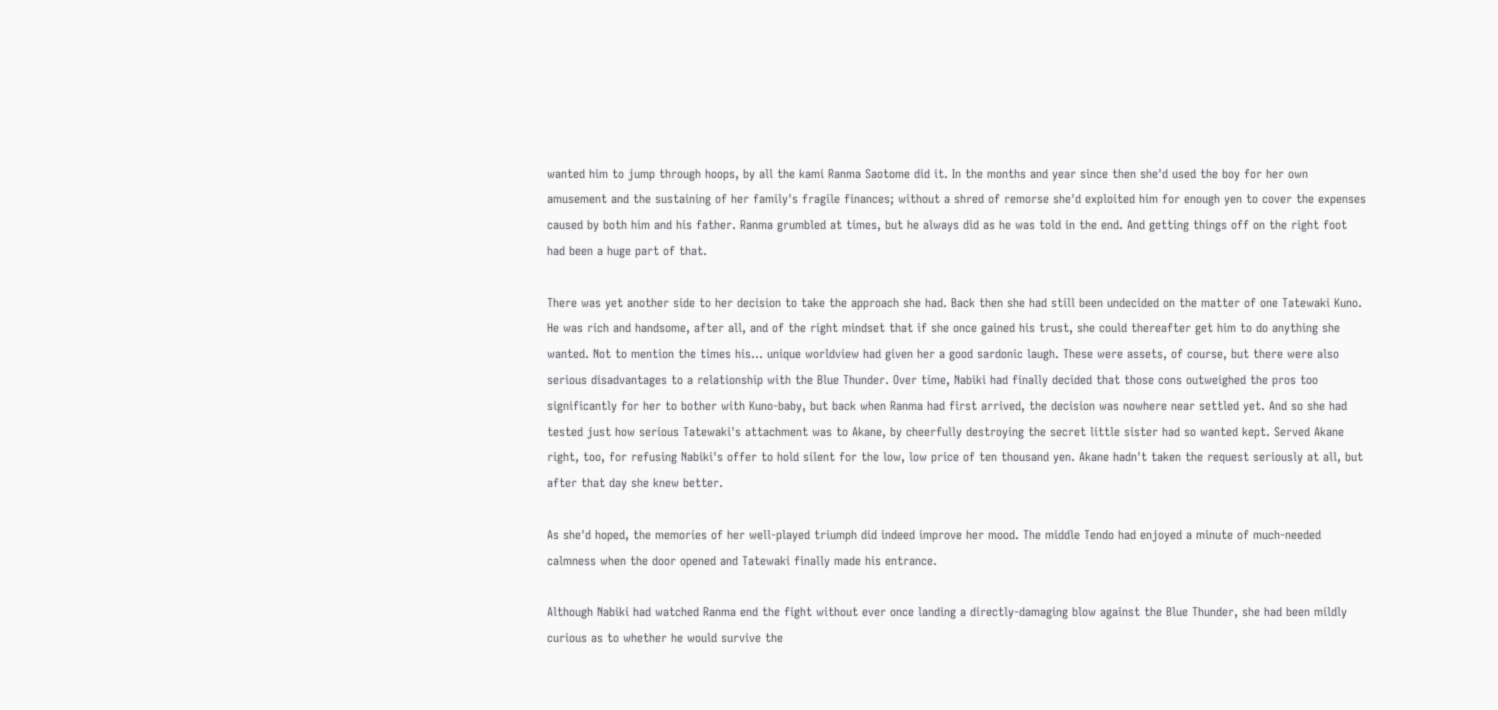wanted him to jump through hoops, by all the kami Ranma Saotome did it. In the months and year since then she'd used the boy for her own amusement and the sustaining of her family's fragile finances; without a shred of remorse she'd exploited him for enough yen to cover the expenses caused by both him and his father. Ranma grumbled at times, but he always did as he was told in the end. And getting things off on the right foot had been a huge part of that.

There was yet another side to her decision to take the approach she had. Back then she had still been undecided on the matter of one Tatewaki Kuno. He was rich and handsome, after all, and of the right mindset that if she once gained his trust, she could thereafter get him to do anything she wanted. Not to mention the times his… unique worldview had given her a good sardonic laugh. These were assets, of course, but there were also serious disadvantages to a relationship with the Blue Thunder. Over time, Nabiki had finally decided that those cons outweighed the pros too significantly for her to bother with Kuno-baby, but back when Ranma had first arrived, the decision was nowhere near settled yet. And so she had tested just how serious Tatewaki's attachment was to Akane, by cheerfully destroying the secret little sister had so wanted kept. Served Akane right, too, for refusing Nabiki's offer to hold silent for the low, low price of ten thousand yen. Akane hadn't taken the request seriously at all, but after that day she knew better.

As she'd hoped, the memories of her well-played triumph did indeed improve her mood. The middle Tendo had enjoyed a minute of much-needed calmness when the door opened and Tatewaki finally made his entrance.

Although Nabiki had watched Ranma end the fight without ever once landing a directly-damaging blow against the Blue Thunder, she had been mildly curious as to whether he would survive the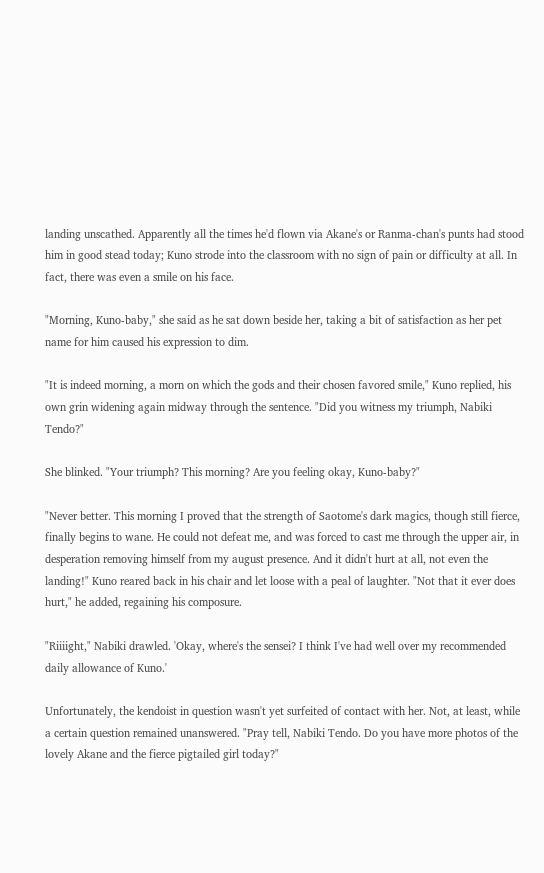landing unscathed. Apparently all the times he'd flown via Akane's or Ranma-chan's punts had stood him in good stead today; Kuno strode into the classroom with no sign of pain or difficulty at all. In fact, there was even a smile on his face.

"Morning, Kuno-baby," she said as he sat down beside her, taking a bit of satisfaction as her pet name for him caused his expression to dim.

"It is indeed morning, a morn on which the gods and their chosen favored smile," Kuno replied, his own grin widening again midway through the sentence. "Did you witness my triumph, Nabiki Tendo?"

She blinked. "Your triumph? This morning? Are you feeling okay, Kuno-baby?"

"Never better. This morning I proved that the strength of Saotome's dark magics, though still fierce, finally begins to wane. He could not defeat me, and was forced to cast me through the upper air, in desperation removing himself from my august presence. And it didn't hurt at all, not even the landing!" Kuno reared back in his chair and let loose with a peal of laughter. "Not that it ever does hurt," he added, regaining his composure.

"Riiiight," Nabiki drawled. 'Okay, where's the sensei? I think I've had well over my recommended daily allowance of Kuno.'

Unfortunately, the kendoist in question wasn't yet surfeited of contact with her. Not, at least, while a certain question remained unanswered. "Pray tell, Nabiki Tendo. Do you have more photos of the lovely Akane and the fierce pigtailed girl today?"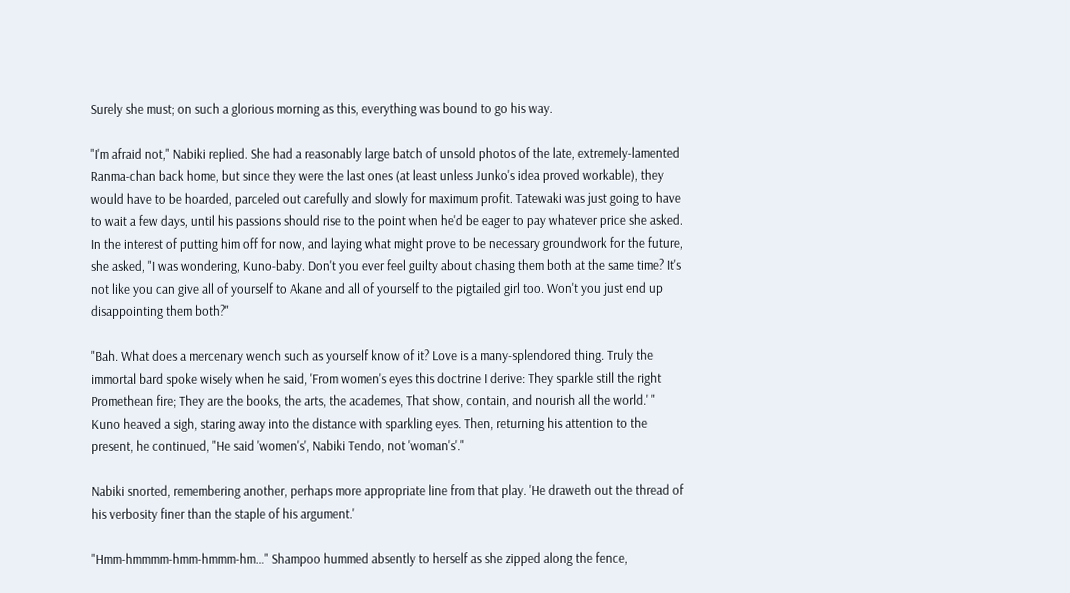Surely she must; on such a glorious morning as this, everything was bound to go his way.

"I'm afraid not," Nabiki replied. She had a reasonably large batch of unsold photos of the late, extremely-lamented Ranma-chan back home, but since they were the last ones (at least unless Junko's idea proved workable), they would have to be hoarded, parceled out carefully and slowly for maximum profit. Tatewaki was just going to have to wait a few days, until his passions should rise to the point when he'd be eager to pay whatever price she asked. In the interest of putting him off for now, and laying what might prove to be necessary groundwork for the future, she asked, "I was wondering, Kuno-baby. Don't you ever feel guilty about chasing them both at the same time? It's not like you can give all of yourself to Akane and all of yourself to the pigtailed girl too. Won't you just end up disappointing them both?"

"Bah. What does a mercenary wench such as yourself know of it? Love is a many-splendored thing. Truly the immortal bard spoke wisely when he said, 'From women's eyes this doctrine I derive: They sparkle still the right Promethean fire; They are the books, the arts, the academes, That show, contain, and nourish all the world.' " Kuno heaved a sigh, staring away into the distance with sparkling eyes. Then, returning his attention to the present, he continued, "He said 'women's', Nabiki Tendo, not 'woman's'."

Nabiki snorted, remembering another, perhaps more appropriate line from that play. 'He draweth out the thread of his verbosity finer than the staple of his argument.'

"Hmm-hmmmm-hmm-hmmm-hm…" Shampoo hummed absently to herself as she zipped along the fence,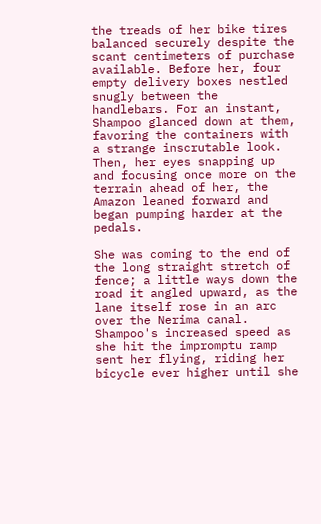the treads of her bike tires balanced securely despite the scant centimeters of purchase available. Before her, four empty delivery boxes nestled snugly between the handlebars. For an instant, Shampoo glanced down at them, favoring the containers with a strange inscrutable look. Then, her eyes snapping up and focusing once more on the terrain ahead of her, the Amazon leaned forward and began pumping harder at the pedals.

She was coming to the end of the long straight stretch of fence; a little ways down the road it angled upward, as the lane itself rose in an arc over the Nerima canal. Shampoo's increased speed as she hit the impromptu ramp sent her flying, riding her bicycle ever higher until she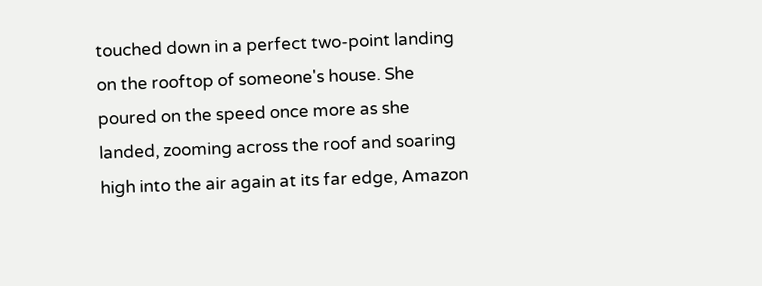touched down in a perfect two-point landing on the rooftop of someone's house. She poured on the speed once more as she landed, zooming across the roof and soaring high into the air again at its far edge, Amazon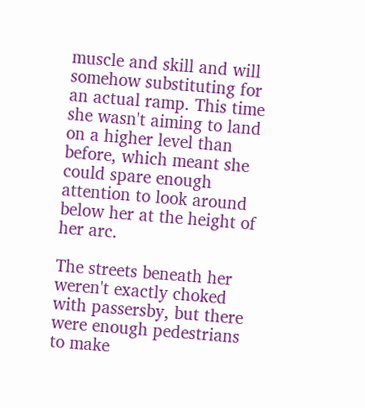muscle and skill and will somehow substituting for an actual ramp. This time she wasn't aiming to land on a higher level than before, which meant she could spare enough attention to look around below her at the height of her arc.

The streets beneath her weren't exactly choked with passersby, but there were enough pedestrians to make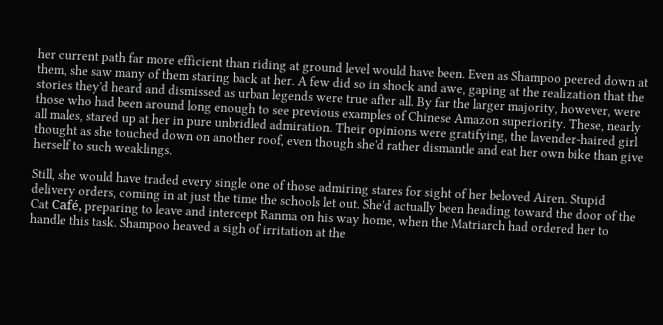her current path far more efficient than riding at ground level would have been. Even as Shampoo peered down at them, she saw many of them staring back at her. A few did so in shock and awe, gaping at the realization that the stories they'd heard and dismissed as urban legends were true after all. By far the larger majority, however, were those who had been around long enough to see previous examples of Chinese Amazon superiority. These, nearly all males, stared up at her in pure unbridled admiration. Their opinions were gratifying, the lavender-haired girl thought as she touched down on another roof, even though she'd rather dismantle and eat her own bike than give herself to such weaklings.

Still, she would have traded every single one of those admiring stares for sight of her beloved Airen. Stupid delivery orders, coming in at just the time the schools let out. She'd actually been heading toward the door of the Cat Café, preparing to leave and intercept Ranma on his way home, when the Matriarch had ordered her to handle this task. Shampoo heaved a sigh of irritation at the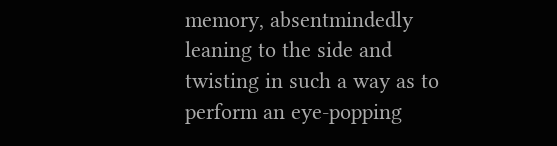memory, absentmindedly leaning to the side and twisting in such a way as to perform an eye-popping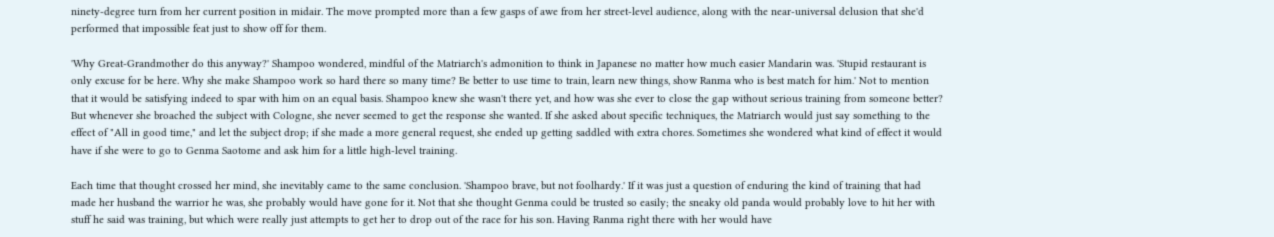ninety-degree turn from her current position in midair. The move prompted more than a few gasps of awe from her street-level audience, along with the near-universal delusion that she'd performed that impossible feat just to show off for them.

'Why Great-Grandmother do this anyway?' Shampoo wondered, mindful of the Matriarch's admonition to think in Japanese no matter how much easier Mandarin was. 'Stupid restaurant is only excuse for be here. Why she make Shampoo work so hard there so many time? Be better to use time to train, learn new things, show Ranma who is best match for him.' Not to mention that it would be satisfying indeed to spar with him on an equal basis. Shampoo knew she wasn't there yet, and how was she ever to close the gap without serious training from someone better? But whenever she broached the subject with Cologne, she never seemed to get the response she wanted. If she asked about specific techniques, the Matriarch would just say something to the effect of "All in good time," and let the subject drop; if she made a more general request, she ended up getting saddled with extra chores. Sometimes she wondered what kind of effect it would have if she were to go to Genma Saotome and ask him for a little high-level training.

Each time that thought crossed her mind, she inevitably came to the same conclusion. 'Shampoo brave, but not foolhardy.' If it was just a question of enduring the kind of training that had made her husband the warrior he was, she probably would have gone for it. Not that she thought Genma could be trusted so easily; the sneaky old panda would probably love to hit her with stuff he said was training, but which were really just attempts to get her to drop out of the race for his son. Having Ranma right there with her would have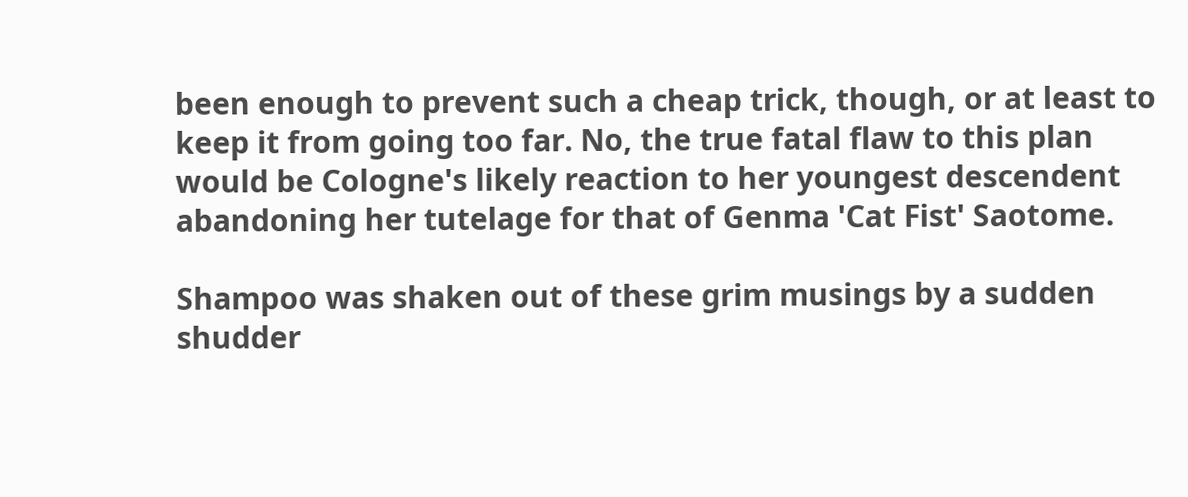been enough to prevent such a cheap trick, though, or at least to keep it from going too far. No, the true fatal flaw to this plan would be Cologne's likely reaction to her youngest descendent abandoning her tutelage for that of Genma 'Cat Fist' Saotome.

Shampoo was shaken out of these grim musings by a sudden shudder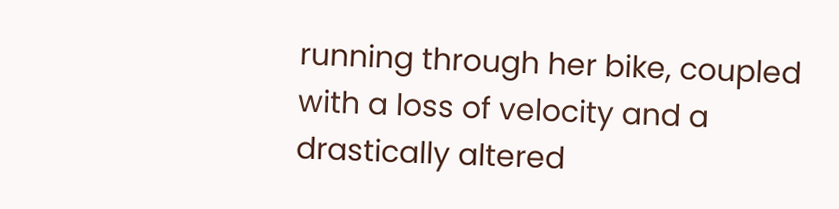running through her bike, coupled with a loss of velocity and a drastically altered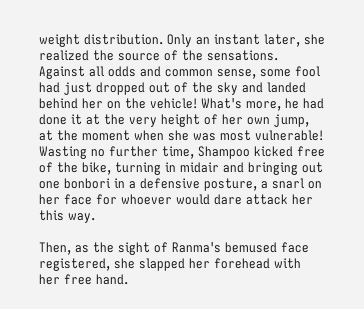weight distribution. Only an instant later, she realized the source of the sensations. Against all odds and common sense, some fool had just dropped out of the sky and landed behind her on the vehicle! What's more, he had done it at the very height of her own jump, at the moment when she was most vulnerable! Wasting no further time, Shampoo kicked free of the bike, turning in midair and bringing out one bonbori in a defensive posture, a snarl on her face for whoever would dare attack her this way.

Then, as the sight of Ranma's bemused face registered, she slapped her forehead with her free hand.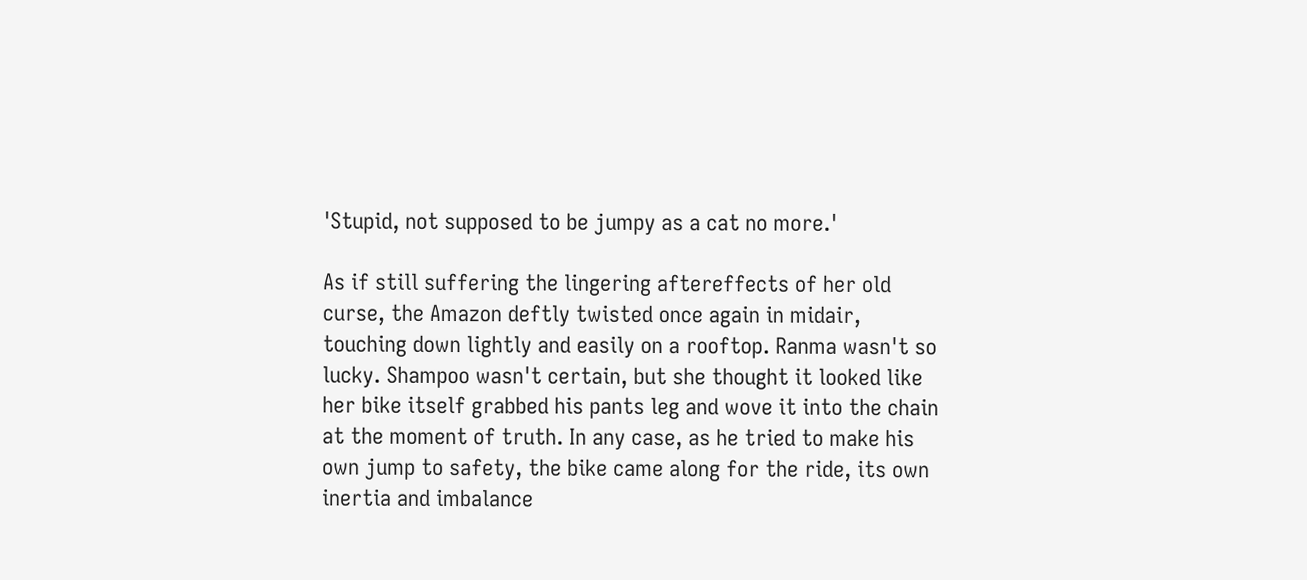'Stupid, not supposed to be jumpy as a cat no more.'

As if still suffering the lingering aftereffects of her old curse, the Amazon deftly twisted once again in midair, touching down lightly and easily on a rooftop. Ranma wasn't so lucky. Shampoo wasn't certain, but she thought it looked like her bike itself grabbed his pants leg and wove it into the chain at the moment of truth. In any case, as he tried to make his own jump to safety, the bike came along for the ride, its own inertia and imbalance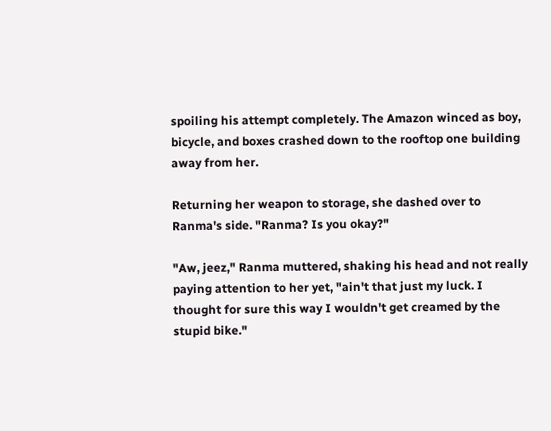spoiling his attempt completely. The Amazon winced as boy, bicycle, and boxes crashed down to the rooftop one building away from her.

Returning her weapon to storage, she dashed over to Ranma's side. "Ranma? Is you okay?"

"Aw, jeez," Ranma muttered, shaking his head and not really paying attention to her yet, "ain't that just my luck. I thought for sure this way I wouldn't get creamed by the stupid bike."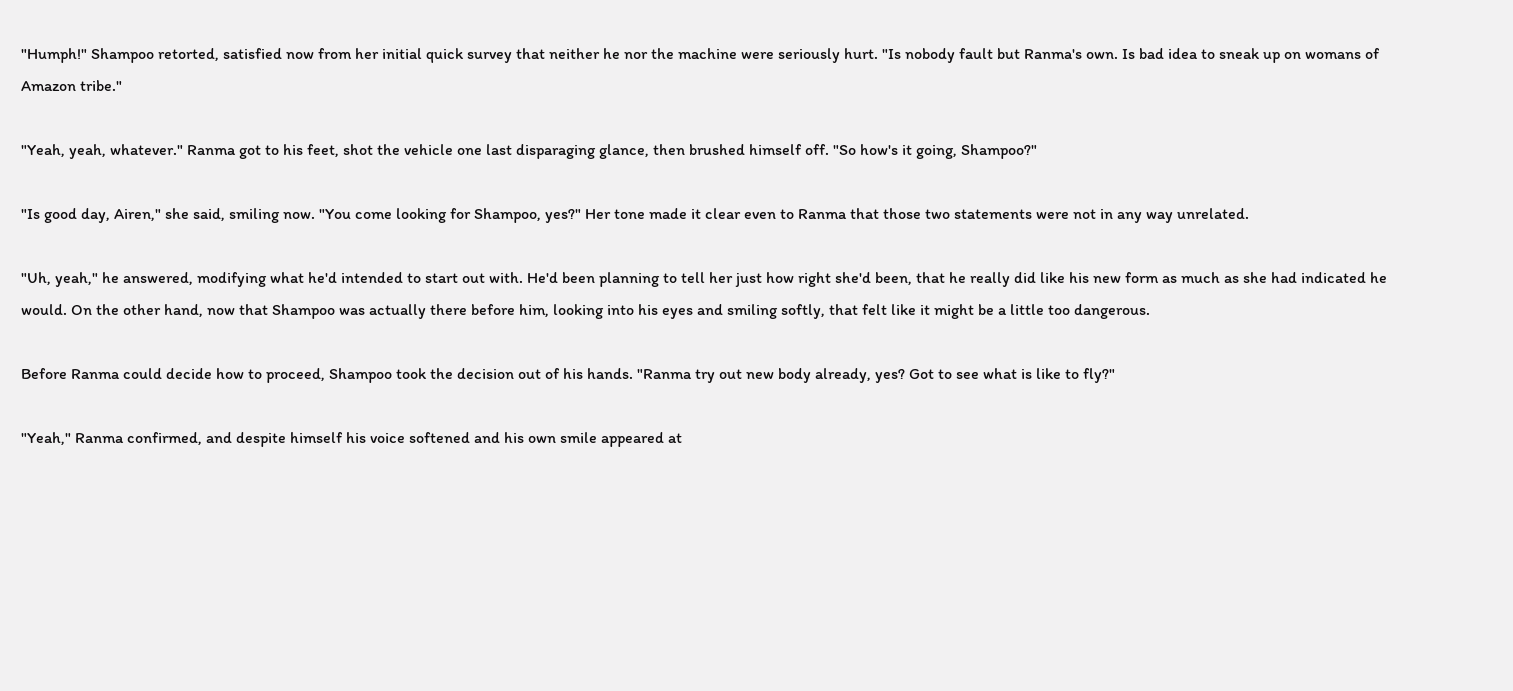"Humph!" Shampoo retorted, satisfied now from her initial quick survey that neither he nor the machine were seriously hurt. "Is nobody fault but Ranma's own. Is bad idea to sneak up on womans of Amazon tribe."

"Yeah, yeah, whatever." Ranma got to his feet, shot the vehicle one last disparaging glance, then brushed himself off. "So how's it going, Shampoo?"

"Is good day, Airen," she said, smiling now. "You come looking for Shampoo, yes?" Her tone made it clear even to Ranma that those two statements were not in any way unrelated.

"Uh, yeah," he answered, modifying what he'd intended to start out with. He'd been planning to tell her just how right she'd been, that he really did like his new form as much as she had indicated he would. On the other hand, now that Shampoo was actually there before him, looking into his eyes and smiling softly, that felt like it might be a little too dangerous.

Before Ranma could decide how to proceed, Shampoo took the decision out of his hands. "Ranma try out new body already, yes? Got to see what is like to fly?"

"Yeah," Ranma confirmed, and despite himself his voice softened and his own smile appeared at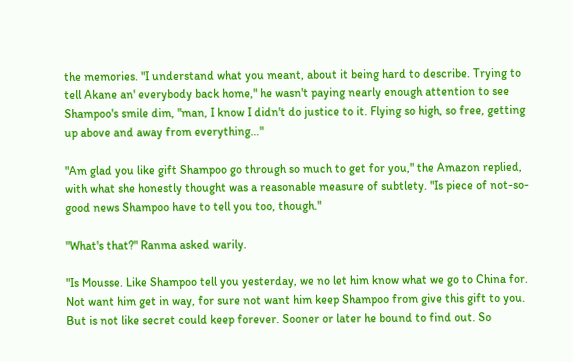the memories. "I understand what you meant, about it being hard to describe. Trying to tell Akane an' everybody back home," he wasn't paying nearly enough attention to see Shampoo's smile dim, "man, I know I didn't do justice to it. Flying so high, so free, getting up above and away from everything…"

"Am glad you like gift Shampoo go through so much to get for you," the Amazon replied, with what she honestly thought was a reasonable measure of subtlety. "Is piece of not-so-good news Shampoo have to tell you too, though."

"What's that?" Ranma asked warily.

"Is Mousse. Like Shampoo tell you yesterday, we no let him know what we go to China for. Not want him get in way, for sure not want him keep Shampoo from give this gift to you. But is not like secret could keep forever. Sooner or later he bound to find out. So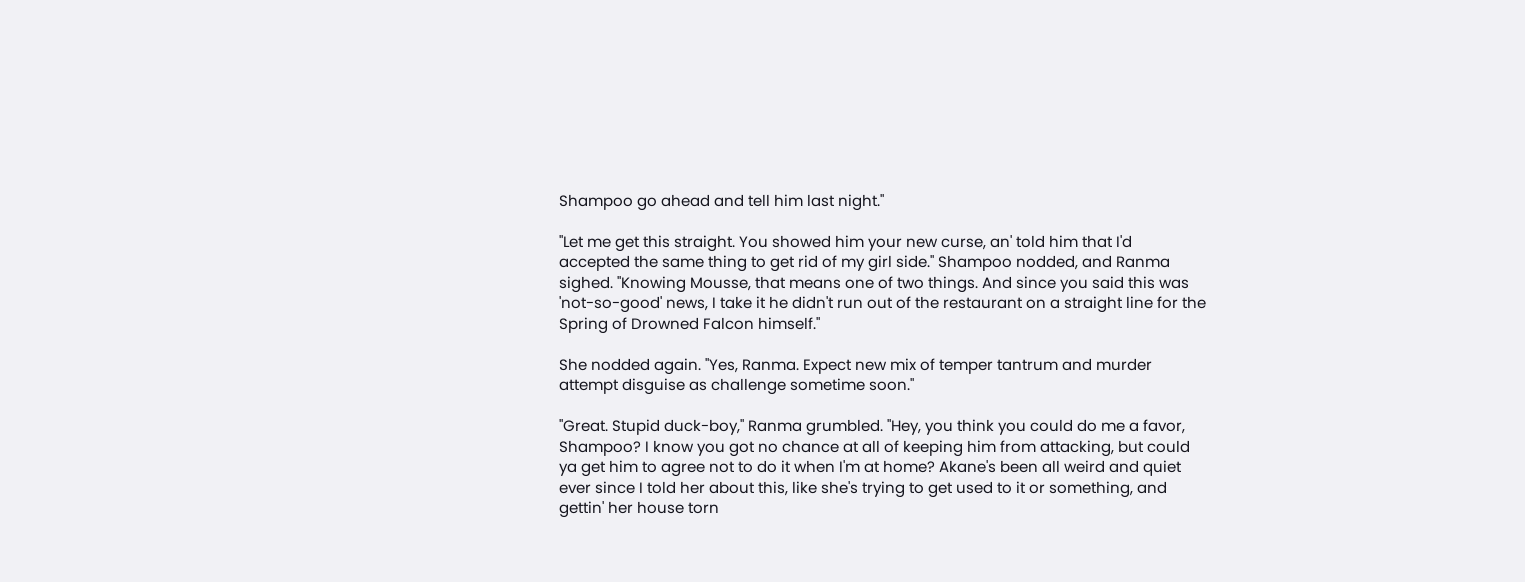Shampoo go ahead and tell him last night."

"Let me get this straight. You showed him your new curse, an' told him that I'd accepted the same thing to get rid of my girl side." Shampoo nodded, and Ranma sighed. "Knowing Mousse, that means one of two things. And since you said this was 'not-so-good' news, I take it he didn't run out of the restaurant on a straight line for the Spring of Drowned Falcon himself."

She nodded again. "Yes, Ranma. Expect new mix of temper tantrum and murder attempt disguise as challenge sometime soon."

"Great. Stupid duck-boy," Ranma grumbled. "Hey, you think you could do me a favor, Shampoo? I know you got no chance at all of keeping him from attacking, but could ya get him to agree not to do it when I'm at home? Akane's been all weird and quiet ever since I told her about this, like she's trying to get used to it or something, and gettin' her house torn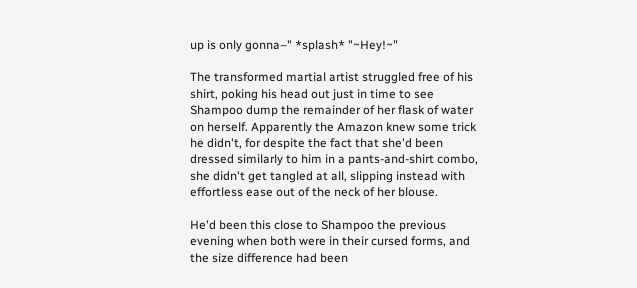up is only gonna–" *splash* "~Hey!~"

The transformed martial artist struggled free of his shirt, poking his head out just in time to see Shampoo dump the remainder of her flask of water on herself. Apparently the Amazon knew some trick he didn't, for despite the fact that she'd been dressed similarly to him in a pants-and-shirt combo, she didn't get tangled at all, slipping instead with effortless ease out of the neck of her blouse.

He'd been this close to Shampoo the previous evening when both were in their cursed forms, and the size difference had been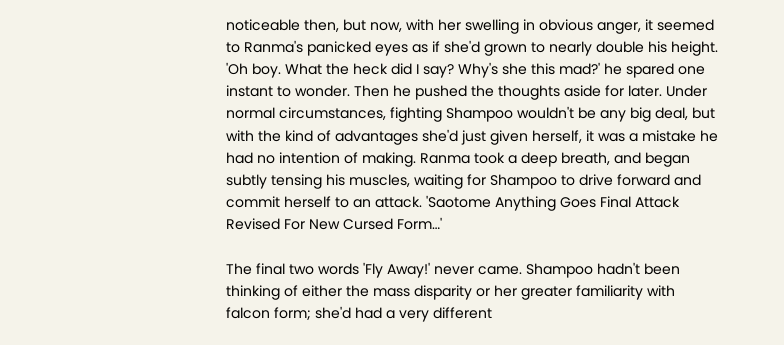noticeable then, but now, with her swelling in obvious anger, it seemed to Ranma's panicked eyes as if she'd grown to nearly double his height. 'Oh boy. What the heck did I say? Why's she this mad?' he spared one instant to wonder. Then he pushed the thoughts aside for later. Under normal circumstances, fighting Shampoo wouldn't be any big deal, but with the kind of advantages she'd just given herself, it was a mistake he had no intention of making. Ranma took a deep breath, and began subtly tensing his muscles, waiting for Shampoo to drive forward and commit herself to an attack. 'Saotome Anything Goes Final Attack Revised For New Cursed Form…'

The final two words 'Fly Away!' never came. Shampoo hadn't been thinking of either the mass disparity or her greater familiarity with falcon form; she'd had a very different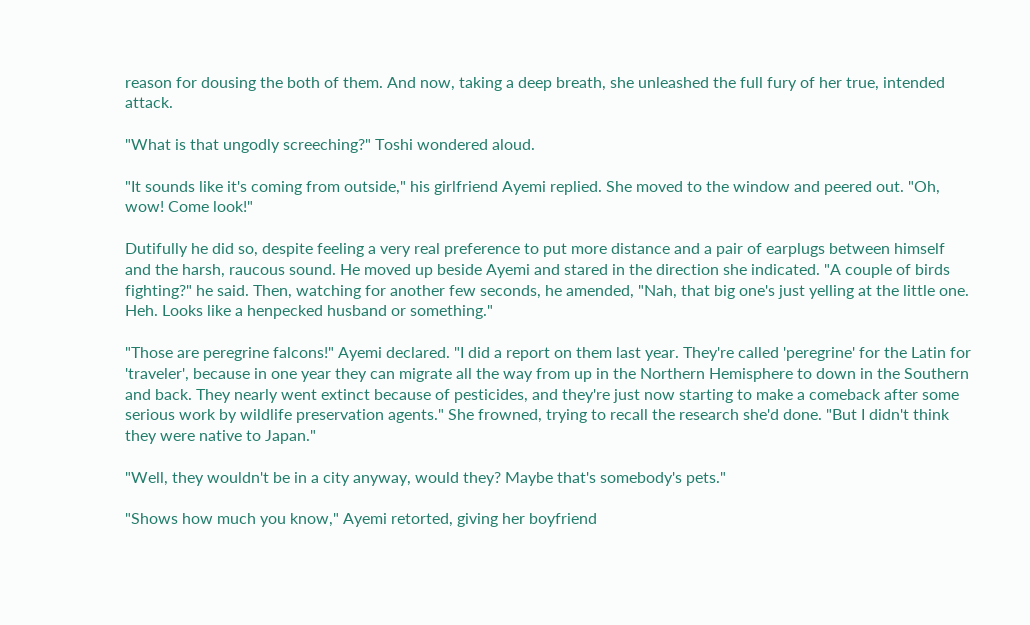reason for dousing the both of them. And now, taking a deep breath, she unleashed the full fury of her true, intended attack.

"What is that ungodly screeching?" Toshi wondered aloud.

"It sounds like it's coming from outside," his girlfriend Ayemi replied. She moved to the window and peered out. "Oh, wow! Come look!"

Dutifully he did so, despite feeling a very real preference to put more distance and a pair of earplugs between himself and the harsh, raucous sound. He moved up beside Ayemi and stared in the direction she indicated. "A couple of birds fighting?" he said. Then, watching for another few seconds, he amended, "Nah, that big one's just yelling at the little one. Heh. Looks like a henpecked husband or something."

"Those are peregrine falcons!" Ayemi declared. "I did a report on them last year. They're called 'peregrine' for the Latin for 'traveler', because in one year they can migrate all the way from up in the Northern Hemisphere to down in the Southern and back. They nearly went extinct because of pesticides, and they're just now starting to make a comeback after some serious work by wildlife preservation agents." She frowned, trying to recall the research she'd done. "But I didn't think they were native to Japan."

"Well, they wouldn't be in a city anyway, would they? Maybe that's somebody's pets."

"Shows how much you know," Ayemi retorted, giving her boyfriend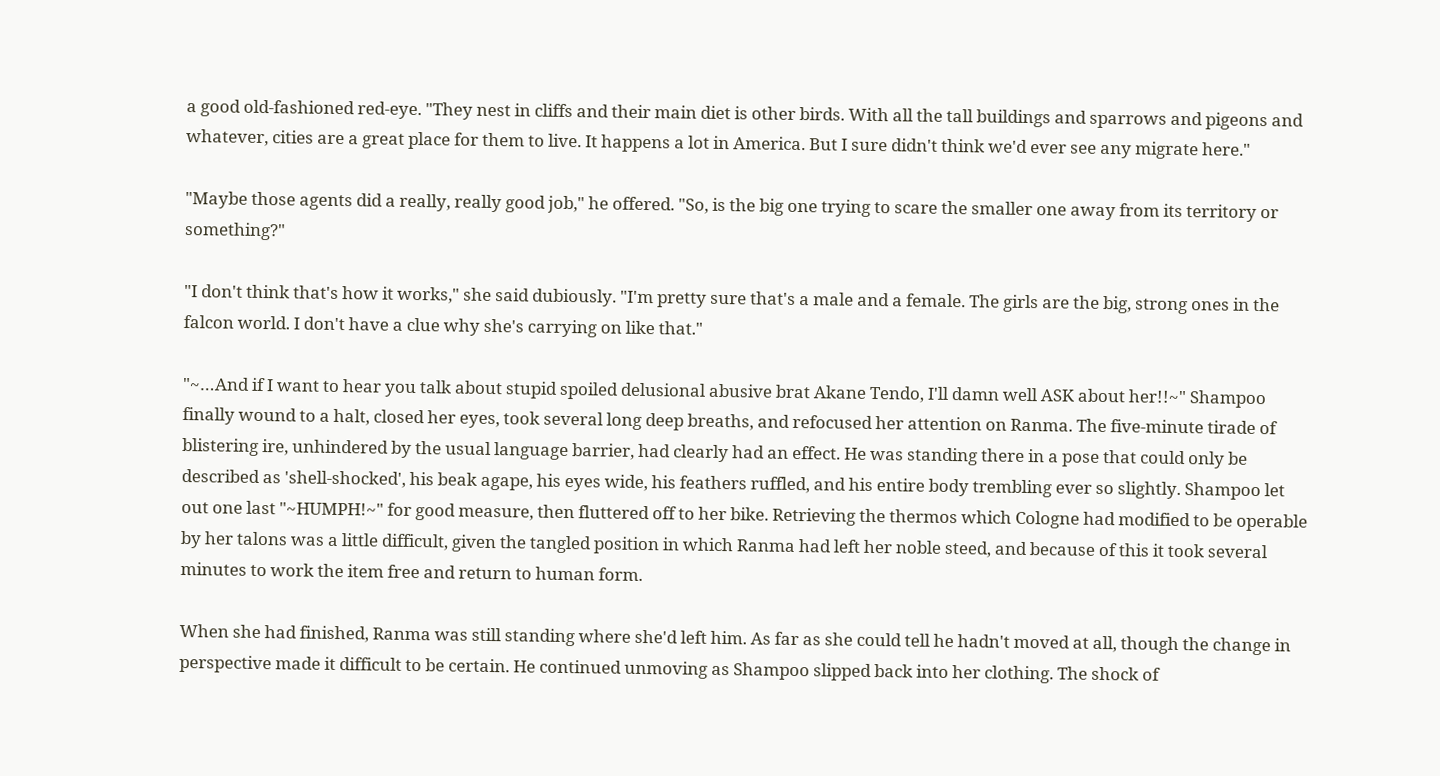a good old-fashioned red-eye. "They nest in cliffs and their main diet is other birds. With all the tall buildings and sparrows and pigeons and whatever, cities are a great place for them to live. It happens a lot in America. But I sure didn't think we'd ever see any migrate here."

"Maybe those agents did a really, really good job," he offered. "So, is the big one trying to scare the smaller one away from its territory or something?"

"I don't think that's how it works," she said dubiously. "I'm pretty sure that's a male and a female. The girls are the big, strong ones in the falcon world. I don't have a clue why she's carrying on like that."

"~…And if I want to hear you talk about stupid spoiled delusional abusive brat Akane Tendo, I'll damn well ASK about her!!~" Shampoo finally wound to a halt, closed her eyes, took several long deep breaths, and refocused her attention on Ranma. The five-minute tirade of blistering ire, unhindered by the usual language barrier, had clearly had an effect. He was standing there in a pose that could only be described as 'shell-shocked', his beak agape, his eyes wide, his feathers ruffled, and his entire body trembling ever so slightly. Shampoo let out one last "~HUMPH!~" for good measure, then fluttered off to her bike. Retrieving the thermos which Cologne had modified to be operable by her talons was a little difficult, given the tangled position in which Ranma had left her noble steed, and because of this it took several minutes to work the item free and return to human form.

When she had finished, Ranma was still standing where she'd left him. As far as she could tell he hadn't moved at all, though the change in perspective made it difficult to be certain. He continued unmoving as Shampoo slipped back into her clothing. The shock of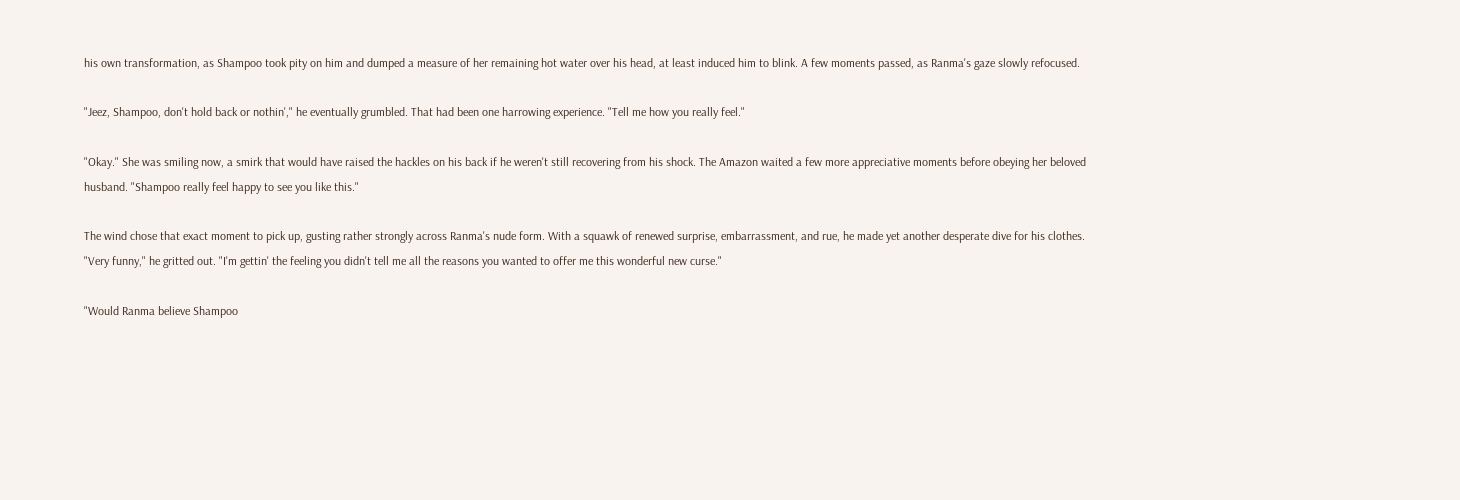his own transformation, as Shampoo took pity on him and dumped a measure of her remaining hot water over his head, at least induced him to blink. A few moments passed, as Ranma's gaze slowly refocused.

"Jeez, Shampoo, don't hold back or nothin'," he eventually grumbled. That had been one harrowing experience. "Tell me how you really feel."

"Okay." She was smiling now, a smirk that would have raised the hackles on his back if he weren't still recovering from his shock. The Amazon waited a few more appreciative moments before obeying her beloved husband. "Shampoo really feel happy to see you like this."

The wind chose that exact moment to pick up, gusting rather strongly across Ranma's nude form. With a squawk of renewed surprise, embarrassment, and rue, he made yet another desperate dive for his clothes. "Very funny," he gritted out. "I'm gettin' the feeling you didn't tell me all the reasons you wanted to offer me this wonderful new curse."

"Would Ranma believe Shampoo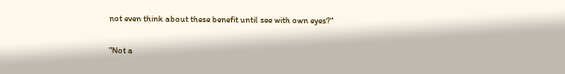not even think about these benefit until see with own eyes?"

"Not a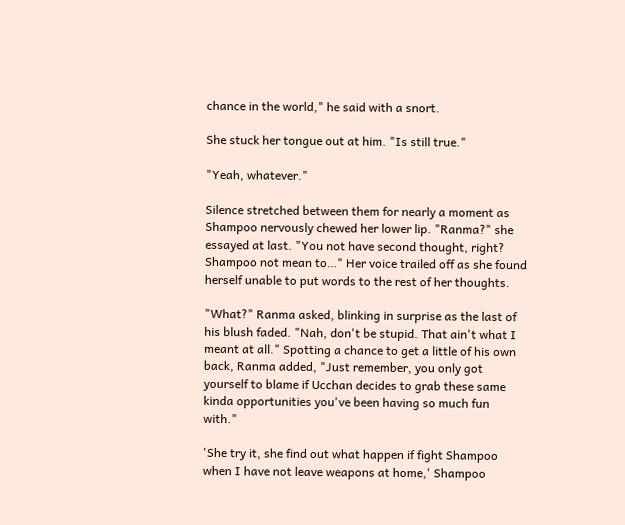chance in the world," he said with a snort.

She stuck her tongue out at him. "Is still true."

"Yeah, whatever."

Silence stretched between them for nearly a moment as Shampoo nervously chewed her lower lip. "Ranma?" she essayed at last. "You not have second thought, right? Shampoo not mean to…" Her voice trailed off as she found herself unable to put words to the rest of her thoughts.

"What?" Ranma asked, blinking in surprise as the last of his blush faded. "Nah, don't be stupid. That ain't what I meant at all." Spotting a chance to get a little of his own back, Ranma added, "Just remember, you only got yourself to blame if Ucchan decides to grab these same kinda opportunities you've been having so much fun with."

'She try it, she find out what happen if fight Shampoo when I have not leave weapons at home,' Shampoo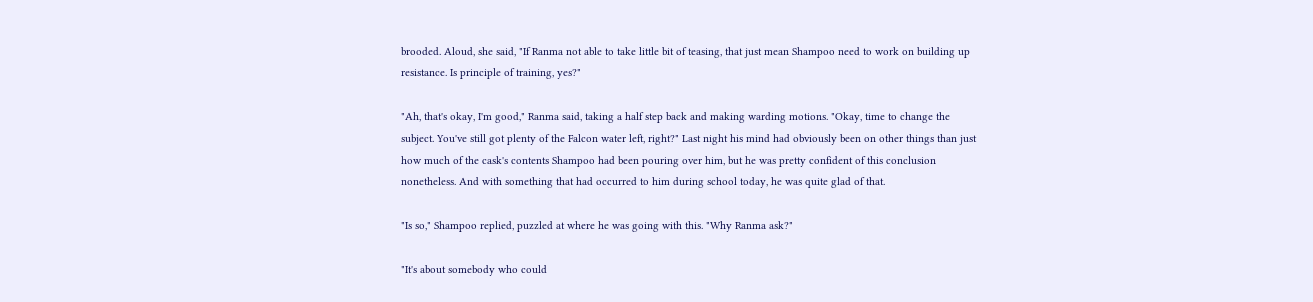brooded. Aloud, she said, "If Ranma not able to take little bit of teasing, that just mean Shampoo need to work on building up resistance. Is principle of training, yes?"

"Ah, that's okay, I'm good," Ranma said, taking a half step back and making warding motions. "Okay, time to change the subject. You've still got plenty of the Falcon water left, right?" Last night his mind had obviously been on other things than just how much of the cask's contents Shampoo had been pouring over him, but he was pretty confident of this conclusion nonetheless. And with something that had occurred to him during school today, he was quite glad of that.

"Is so," Shampoo replied, puzzled at where he was going with this. "Why Ranma ask?"

"It's about somebody who could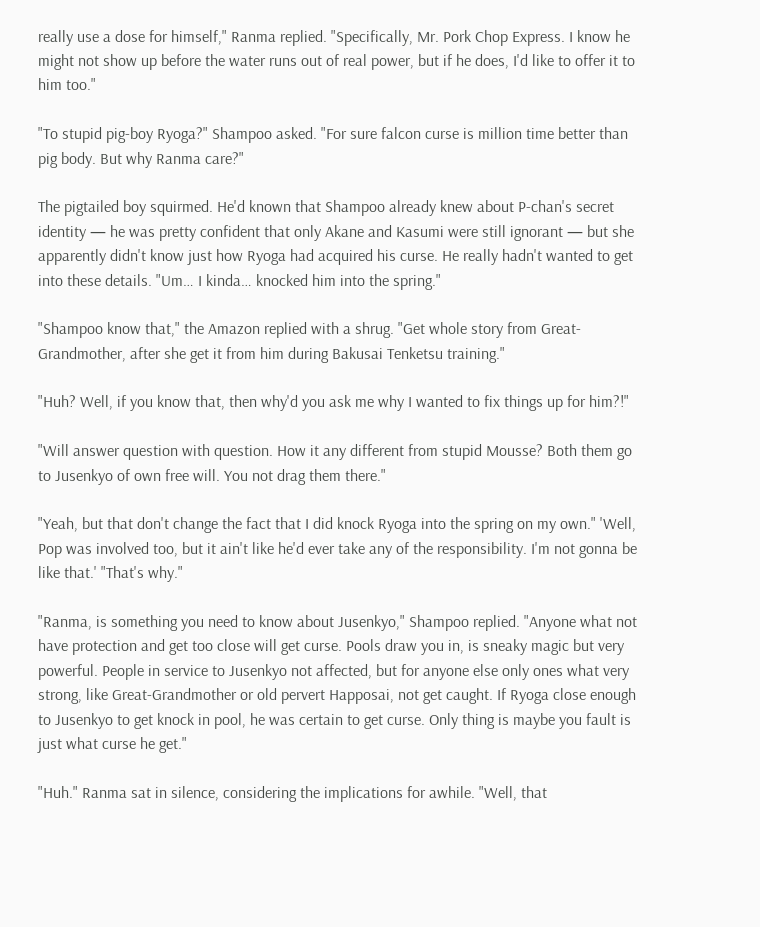really use a dose for himself," Ranma replied. "Specifically, Mr. Pork Chop Express. I know he might not show up before the water runs out of real power, but if he does, I'd like to offer it to him too."

"To stupid pig-boy Ryoga?" Shampoo asked. "For sure falcon curse is million time better than pig body. But why Ranma care?"

The pigtailed boy squirmed. He'd known that Shampoo already knew about P-chan's secret identity — he was pretty confident that only Akane and Kasumi were still ignorant — but she apparently didn't know just how Ryoga had acquired his curse. He really hadn't wanted to get into these details. "Um… I kinda… knocked him into the spring."

"Shampoo know that," the Amazon replied with a shrug. "Get whole story from Great-Grandmother, after she get it from him during Bakusai Tenketsu training."

"Huh? Well, if you know that, then why'd you ask me why I wanted to fix things up for him?!"

"Will answer question with question. How it any different from stupid Mousse? Both them go to Jusenkyo of own free will. You not drag them there."

"Yeah, but that don't change the fact that I did knock Ryoga into the spring on my own." 'Well, Pop was involved too, but it ain't like he'd ever take any of the responsibility. I'm not gonna be like that.' "That's why."

"Ranma, is something you need to know about Jusenkyo," Shampoo replied. "Anyone what not have protection and get too close will get curse. Pools draw you in, is sneaky magic but very powerful. People in service to Jusenkyo not affected, but for anyone else only ones what very strong, like Great-Grandmother or old pervert Happosai, not get caught. If Ryoga close enough to Jusenkyo to get knock in pool, he was certain to get curse. Only thing is maybe you fault is just what curse he get."

"Huh." Ranma sat in silence, considering the implications for awhile. "Well, that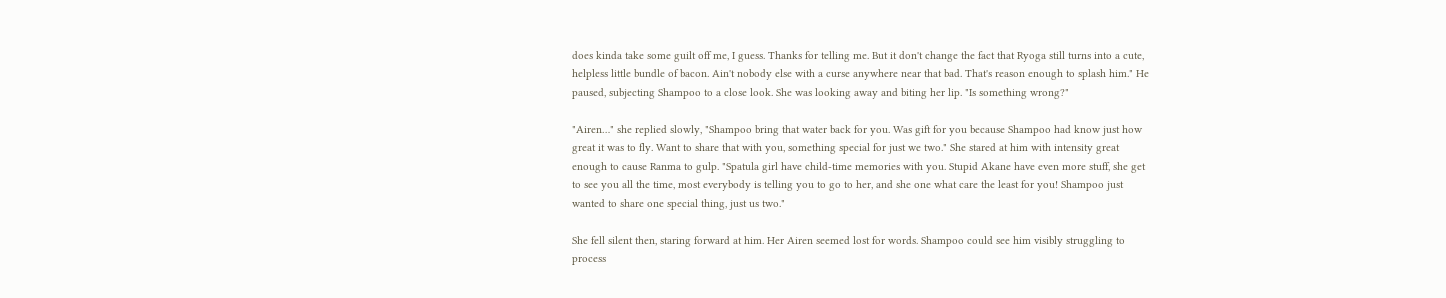does kinda take some guilt off me, I guess. Thanks for telling me. But it don't change the fact that Ryoga still turns into a cute, helpless little bundle of bacon. Ain't nobody else with a curse anywhere near that bad. That's reason enough to splash him." He paused, subjecting Shampoo to a close look. She was looking away and biting her lip. "Is something wrong?"

"Airen…" she replied slowly, "Shampoo bring that water back for you. Was gift for you because Shampoo had know just how great it was to fly. Want to share that with you, something special for just we two." She stared at him with intensity great enough to cause Ranma to gulp. "Spatula girl have child-time memories with you. Stupid Akane have even more stuff, she get to see you all the time, most everybody is telling you to go to her, and she one what care the least for you! Shampoo just wanted to share one special thing, just us two."

She fell silent then, staring forward at him. Her Airen seemed lost for words. Shampoo could see him visibly struggling to process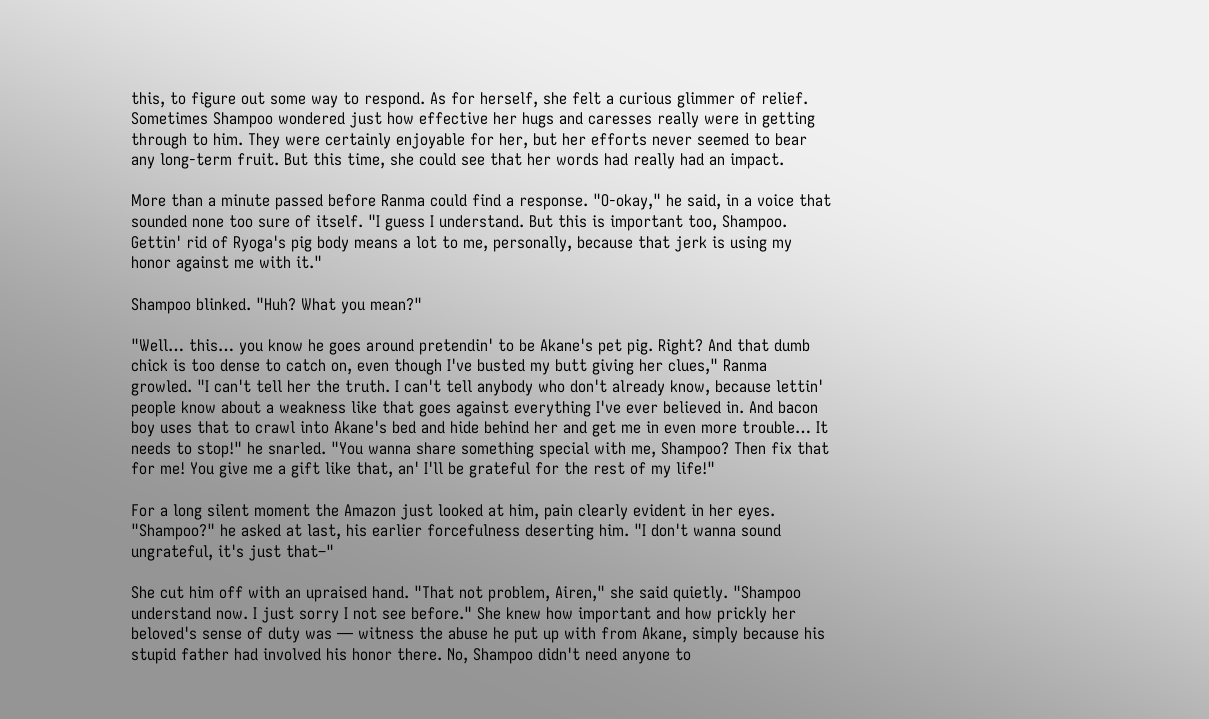this, to figure out some way to respond. As for herself, she felt a curious glimmer of relief. Sometimes Shampoo wondered just how effective her hugs and caresses really were in getting through to him. They were certainly enjoyable for her, but her efforts never seemed to bear any long-term fruit. But this time, she could see that her words had really had an impact.

More than a minute passed before Ranma could find a response. "O-okay," he said, in a voice that sounded none too sure of itself. "I guess I understand. But this is important too, Shampoo. Gettin' rid of Ryoga's pig body means a lot to me, personally, because that jerk is using my honor against me with it."

Shampoo blinked. "Huh? What you mean?"

"Well… this… you know he goes around pretendin' to be Akane's pet pig. Right? And that dumb chick is too dense to catch on, even though I've busted my butt giving her clues," Ranma growled. "I can't tell her the truth. I can't tell anybody who don't already know, because lettin' people know about a weakness like that goes against everything I've ever believed in. And bacon boy uses that to crawl into Akane's bed and hide behind her and get me in even more trouble… It needs to stop!" he snarled. "You wanna share something special with me, Shampoo? Then fix that for me! You give me a gift like that, an' I'll be grateful for the rest of my life!"

For a long silent moment the Amazon just looked at him, pain clearly evident in her eyes. "Shampoo?" he asked at last, his earlier forcefulness deserting him. "I don't wanna sound ungrateful, it's just that–"

She cut him off with an upraised hand. "That not problem, Airen," she said quietly. "Shampoo understand now. I just sorry I not see before." She knew how important and how prickly her beloved's sense of duty was — witness the abuse he put up with from Akane, simply because his stupid father had involved his honor there. No, Shampoo didn't need anyone to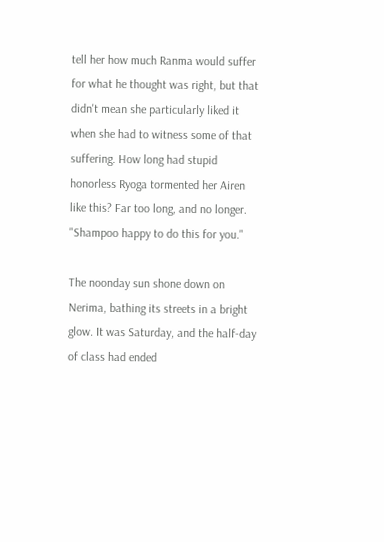tell her how much Ranma would suffer for what he thought was right, but that didn't mean she particularly liked it when she had to witness some of that suffering. How long had stupid honorless Ryoga tormented her Airen like this? Far too long, and no longer. "Shampoo happy to do this for you."

The noonday sun shone down on Nerima, bathing its streets in a bright glow. It was Saturday, and the half-day of class had ended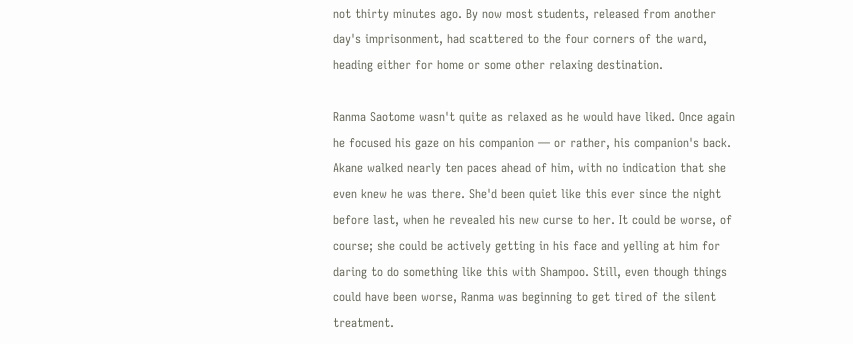not thirty minutes ago. By now most students, released from another day's imprisonment, had scattered to the four corners of the ward, heading either for home or some other relaxing destination.

Ranma Saotome wasn't quite as relaxed as he would have liked. Once again he focused his gaze on his companion — or rather, his companion's back. Akane walked nearly ten paces ahead of him, with no indication that she even knew he was there. She'd been quiet like this ever since the night before last, when he revealed his new curse to her. It could be worse, of course; she could be actively getting in his face and yelling at him for daring to do something like this with Shampoo. Still, even though things could have been worse, Ranma was beginning to get tired of the silent treatment.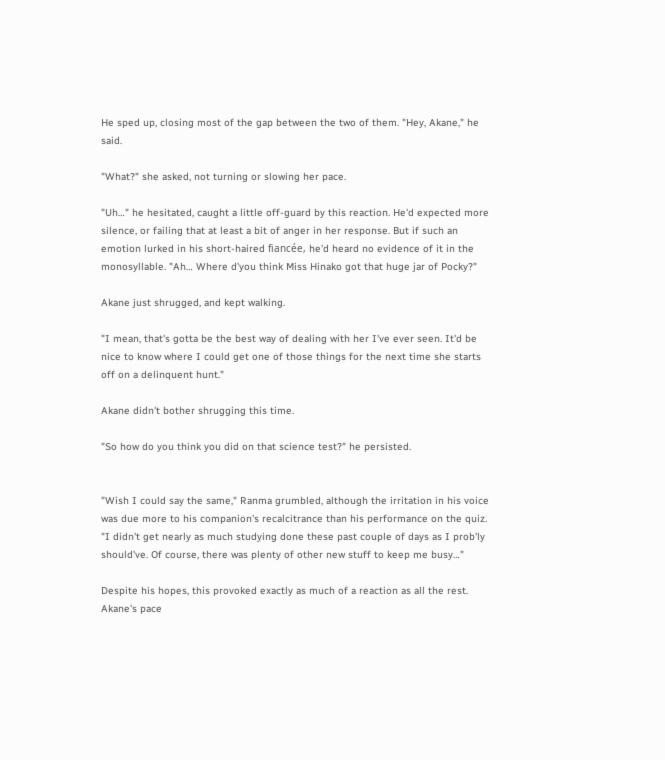He sped up, closing most of the gap between the two of them. "Hey, Akane," he said.

"What?" she asked, not turning or slowing her pace.

"Uh…" he hesitated, caught a little off-guard by this reaction. He'd expected more silence, or failing that at least a bit of anger in her response. But if such an emotion lurked in his short-haired fiancée, he'd heard no evidence of it in the monosyllable. "Ah… Where d'you think Miss Hinako got that huge jar of Pocky?"

Akane just shrugged, and kept walking.

"I mean, that's gotta be the best way of dealing with her I've ever seen. It'd be nice to know where I could get one of those things for the next time she starts off on a delinquent hunt."

Akane didn't bother shrugging this time.

"So how do you think you did on that science test?" he persisted.


"Wish I could say the same," Ranma grumbled, although the irritation in his voice was due more to his companion's recalcitrance than his performance on the quiz. "I didn't get nearly as much studying done these past couple of days as I prob'ly should've. Of course, there was plenty of other new stuff to keep me busy…"

Despite his hopes, this provoked exactly as much of a reaction as all the rest. Akane's pace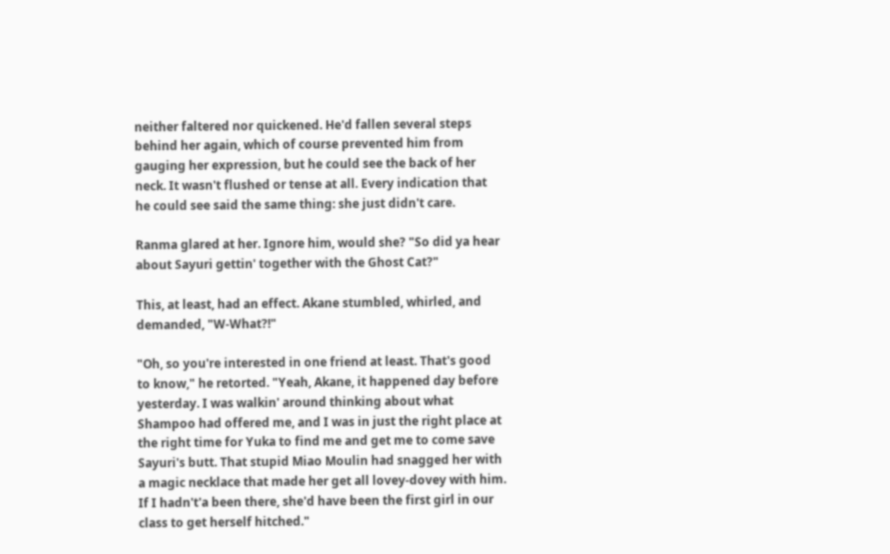neither faltered nor quickened. He'd fallen several steps behind her again, which of course prevented him from gauging her expression, but he could see the back of her neck. It wasn't flushed or tense at all. Every indication that he could see said the same thing: she just didn't care.

Ranma glared at her. Ignore him, would she? "So did ya hear about Sayuri gettin' together with the Ghost Cat?"

This, at least, had an effect. Akane stumbled, whirled, and demanded, "W-What?!"

"Oh, so you're interested in one friend at least. That's good to know," he retorted. "Yeah, Akane, it happened day before yesterday. I was walkin' around thinking about what Shampoo had offered me, and I was in just the right place at the right time for Yuka to find me and get me to come save Sayuri's butt. That stupid Miao Moulin had snagged her with a magic necklace that made her get all lovey-dovey with him. If I hadn't'a been there, she'd have been the first girl in our class to get herself hitched."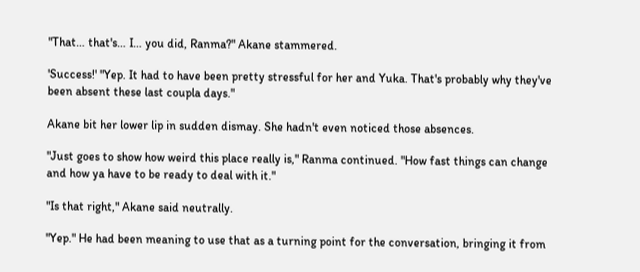"That… that's… I… you did, Ranma?" Akane stammered.

'Success!' "Yep. It had to have been pretty stressful for her and Yuka. That's probably why they've been absent these last coupla days."

Akane bit her lower lip in sudden dismay. She hadn't even noticed those absences.

"Just goes to show how weird this place really is," Ranma continued. "How fast things can change and how ya have to be ready to deal with it."

"Is that right," Akane said neutrally.

"Yep." He had been meaning to use that as a turning point for the conversation, bringing it from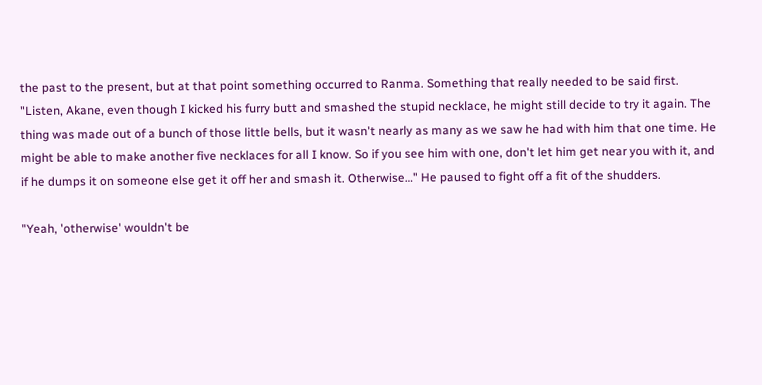the past to the present, but at that point something occurred to Ranma. Something that really needed to be said first. "Listen, Akane, even though I kicked his furry butt and smashed the stupid necklace, he might still decide to try it again. The thing was made out of a bunch of those little bells, but it wasn't nearly as many as we saw he had with him that one time. He might be able to make another five necklaces for all I know. So if you see him with one, don't let him get near you with it, and if he dumps it on someone else get it off her and smash it. Otherwise…" He paused to fight off a fit of the shudders.

"Yeah, 'otherwise' wouldn't be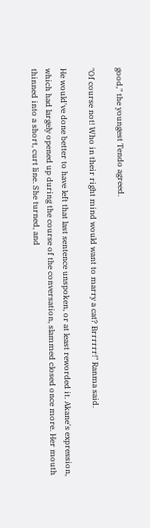good," the youngest Tendo agreed.

"Of course not! Who in their right mind would want to marry a cat? Brrrrrr!" Ranma said.

He would've done better to have left that last sentence unspoken, or at least reworded it. Akane's expression, which had largely opened up during the course of the conversation, slammed closed once more. Her mouth thinned into a short, curt line. She turned, and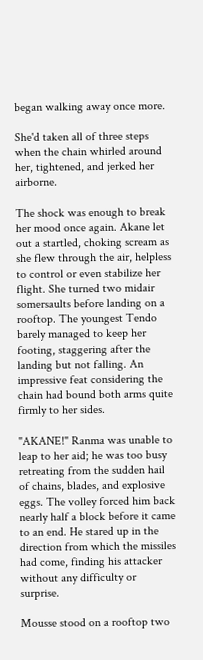began walking away once more.

She'd taken all of three steps when the chain whirled around her, tightened, and jerked her airborne.

The shock was enough to break her mood once again. Akane let out a startled, choking scream as she flew through the air, helpless to control or even stabilize her flight. She turned two midair somersaults before landing on a rooftop. The youngest Tendo barely managed to keep her footing, staggering after the landing but not falling. An impressive feat considering the chain had bound both arms quite firmly to her sides.

"AKANE!" Ranma was unable to leap to her aid; he was too busy retreating from the sudden hail of chains, blades, and explosive eggs. The volley forced him back nearly half a block before it came to an end. He stared up in the direction from which the missiles had come, finding his attacker without any difficulty or surprise.

Mousse stood on a rooftop two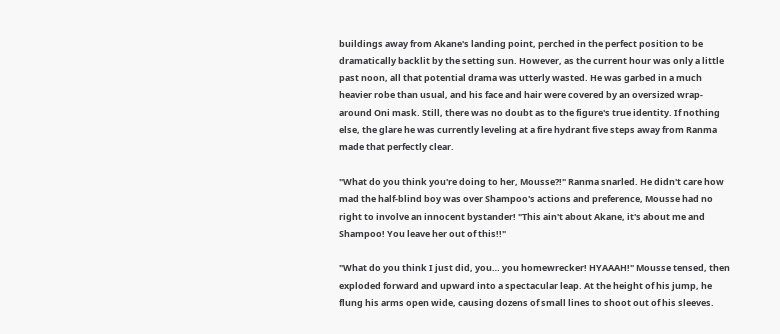buildings away from Akane's landing point, perched in the perfect position to be dramatically backlit by the setting sun. However, as the current hour was only a little past noon, all that potential drama was utterly wasted. He was garbed in a much heavier robe than usual, and his face and hair were covered by an oversized wrap-around Oni mask. Still, there was no doubt as to the figure's true identity. If nothing else, the glare he was currently leveling at a fire hydrant five steps away from Ranma made that perfectly clear.

"What do you think you're doing to her, Mousse?!" Ranma snarled. He didn't care how mad the half-blind boy was over Shampoo's actions and preference, Mousse had no right to involve an innocent bystander! "This ain't about Akane, it's about me and Shampoo! You leave her out of this!!"

"What do you think I just did, you… you homewrecker! HYAAAH!" Mousse tensed, then exploded forward and upward into a spectacular leap. At the height of his jump, he flung his arms open wide, causing dozens of small lines to shoot out of his sleeves.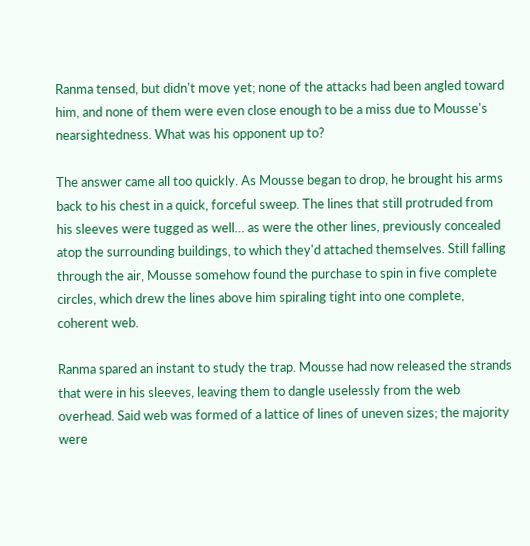Ranma tensed, but didn't move yet; none of the attacks had been angled toward him, and none of them were even close enough to be a miss due to Mousse's nearsightedness. What was his opponent up to?

The answer came all too quickly. As Mousse began to drop, he brought his arms back to his chest in a quick, forceful sweep. The lines that still protruded from his sleeves were tugged as well… as were the other lines, previously concealed atop the surrounding buildings, to which they'd attached themselves. Still falling through the air, Mousse somehow found the purchase to spin in five complete circles, which drew the lines above him spiraling tight into one complete, coherent web.

Ranma spared an instant to study the trap. Mousse had now released the strands that were in his sleeves, leaving them to dangle uselessly from the web overhead. Said web was formed of a lattice of lines of uneven sizes; the majority were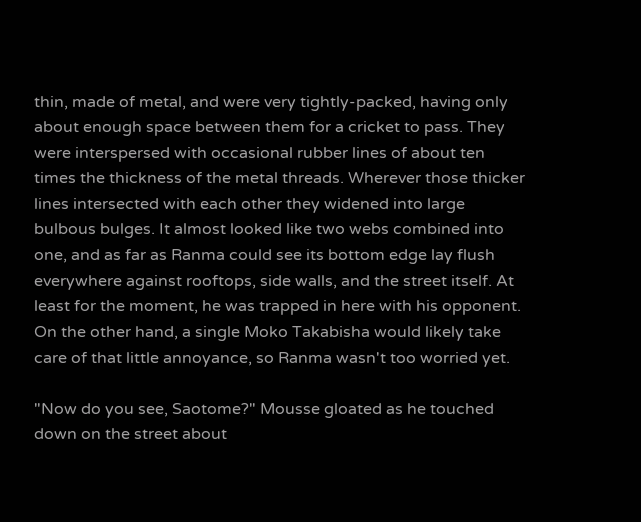thin, made of metal, and were very tightly-packed, having only about enough space between them for a cricket to pass. They were interspersed with occasional rubber lines of about ten times the thickness of the metal threads. Wherever those thicker lines intersected with each other they widened into large bulbous bulges. It almost looked like two webs combined into one, and as far as Ranma could see its bottom edge lay flush everywhere against rooftops, side walls, and the street itself. At least for the moment, he was trapped in here with his opponent. On the other hand, a single Moko Takabisha would likely take care of that little annoyance, so Ranma wasn't too worried yet.

"Now do you see, Saotome?" Mousse gloated as he touched down on the street about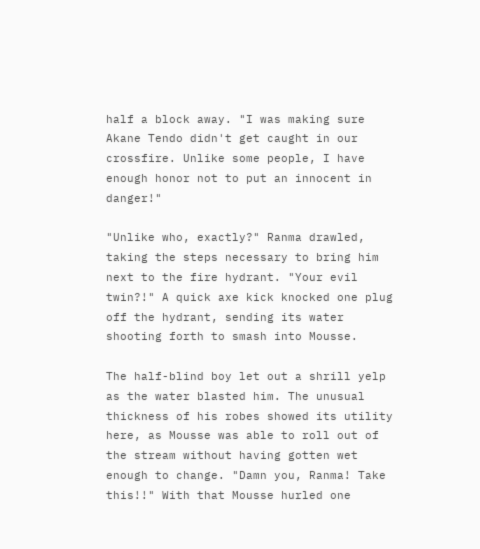half a block away. "I was making sure Akane Tendo didn't get caught in our crossfire. Unlike some people, I have enough honor not to put an innocent in danger!"

"Unlike who, exactly?" Ranma drawled, taking the steps necessary to bring him next to the fire hydrant. "Your evil twin?!" A quick axe kick knocked one plug off the hydrant, sending its water shooting forth to smash into Mousse.

The half-blind boy let out a shrill yelp as the water blasted him. The unusual thickness of his robes showed its utility here, as Mousse was able to roll out of the stream without having gotten wet enough to change. "Damn you, Ranma! Take this!!" With that Mousse hurled one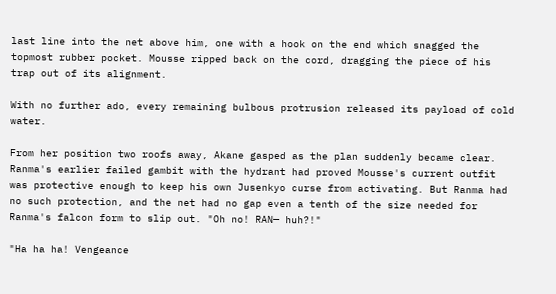last line into the net above him, one with a hook on the end which snagged the topmost rubber pocket. Mousse ripped back on the cord, dragging the piece of his trap out of its alignment.

With no further ado, every remaining bulbous protrusion released its payload of cold water.

From her position two roofs away, Akane gasped as the plan suddenly became clear. Ranma's earlier failed gambit with the hydrant had proved Mousse's current outfit was protective enough to keep his own Jusenkyo curse from activating. But Ranma had no such protection, and the net had no gap even a tenth of the size needed for Ranma's falcon form to slip out. "Oh no! RAN— huh?!"

"Ha ha ha! Vengeance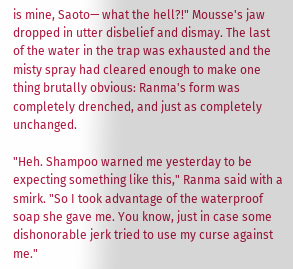is mine, Saoto— what the hell?!" Mousse's jaw dropped in utter disbelief and dismay. The last of the water in the trap was exhausted and the misty spray had cleared enough to make one thing brutally obvious: Ranma's form was completely drenched, and just as completely unchanged.

"Heh. Shampoo warned me yesterday to be expecting something like this," Ranma said with a smirk. "So I took advantage of the waterproof soap she gave me. You know, just in case some dishonorable jerk tried to use my curse against me."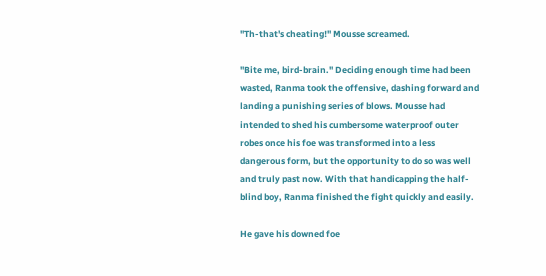"Th-that's cheating!" Mousse screamed.

"Bite me, bird-brain." Deciding enough time had been wasted, Ranma took the offensive, dashing forward and landing a punishing series of blows. Mousse had intended to shed his cumbersome waterproof outer robes once his foe was transformed into a less dangerous form, but the opportunity to do so was well and truly past now. With that handicapping the half-blind boy, Ranma finished the fight quickly and easily.

He gave his downed foe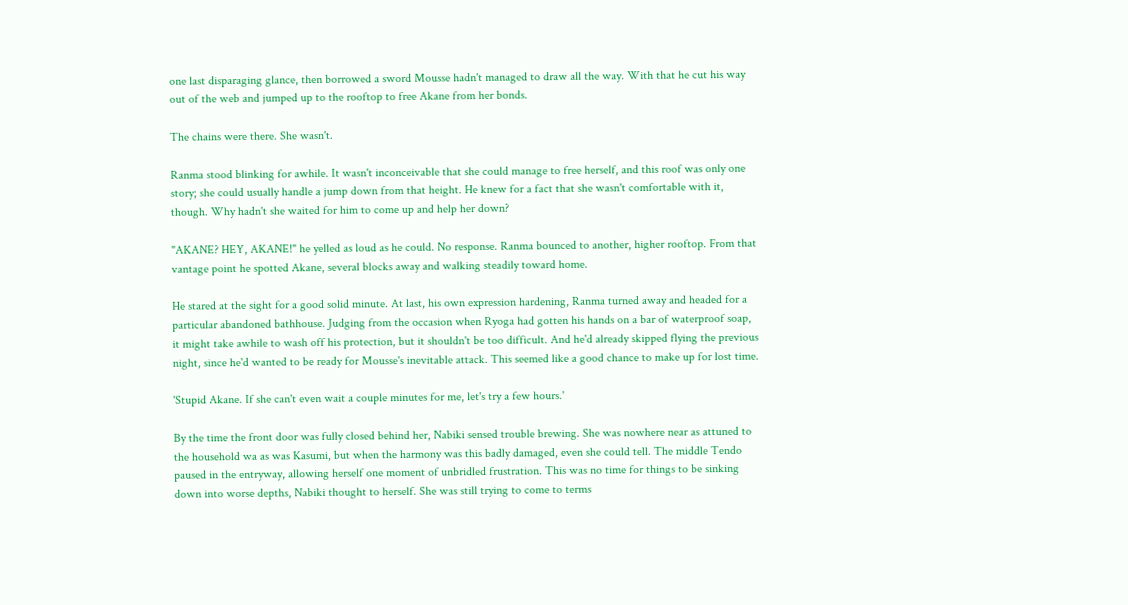one last disparaging glance, then borrowed a sword Mousse hadn't managed to draw all the way. With that he cut his way out of the web and jumped up to the rooftop to free Akane from her bonds.

The chains were there. She wasn't.

Ranma stood blinking for awhile. It wasn't inconceivable that she could manage to free herself, and this roof was only one story; she could usually handle a jump down from that height. He knew for a fact that she wasn't comfortable with it, though. Why hadn't she waited for him to come up and help her down?

"AKANE? HEY, AKANE!" he yelled as loud as he could. No response. Ranma bounced to another, higher rooftop. From that vantage point he spotted Akane, several blocks away and walking steadily toward home.

He stared at the sight for a good solid minute. At last, his own expression hardening, Ranma turned away and headed for a particular abandoned bathhouse. Judging from the occasion when Ryoga had gotten his hands on a bar of waterproof soap, it might take awhile to wash off his protection, but it shouldn't be too difficult. And he'd already skipped flying the previous night, since he'd wanted to be ready for Mousse's inevitable attack. This seemed like a good chance to make up for lost time.

'Stupid Akane. If she can't even wait a couple minutes for me, let's try a few hours.'

By the time the front door was fully closed behind her, Nabiki sensed trouble brewing. She was nowhere near as attuned to the household wa as was Kasumi, but when the harmony was this badly damaged, even she could tell. The middle Tendo paused in the entryway, allowing herself one moment of unbridled frustration. This was no time for things to be sinking down into worse depths, Nabiki thought to herself. She was still trying to come to terms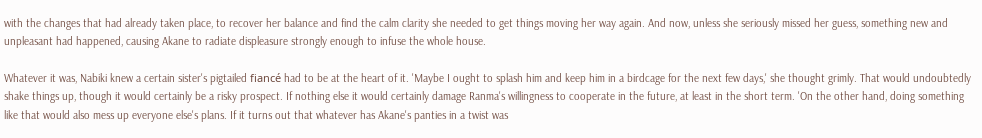with the changes that had already taken place, to recover her balance and find the calm clarity she needed to get things moving her way again. And now, unless she seriously missed her guess, something new and unpleasant had happened, causing Akane to radiate displeasure strongly enough to infuse the whole house.

Whatever it was, Nabiki knew a certain sister's pigtailed fiancé had to be at the heart of it. 'Maybe I ought to splash him and keep him in a birdcage for the next few days,' she thought grimly. That would undoubtedly shake things up, though it would certainly be a risky prospect. If nothing else it would certainly damage Ranma's willingness to cooperate in the future, at least in the short term. 'On the other hand, doing something like that would also mess up everyone else's plans. If it turns out that whatever has Akane's panties in a twist was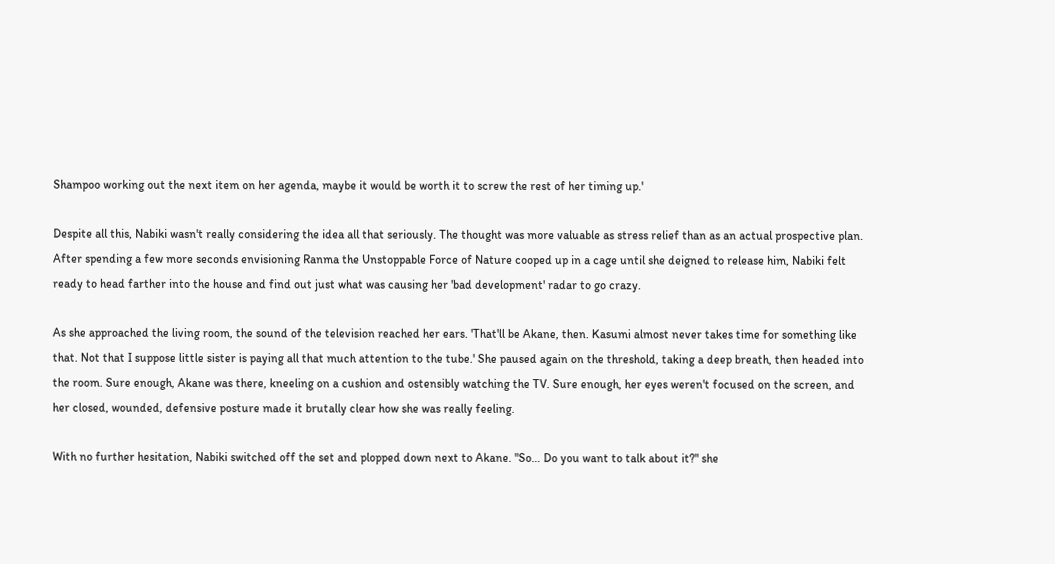Shampoo working out the next item on her agenda, maybe it would be worth it to screw the rest of her timing up.'

Despite all this, Nabiki wasn't really considering the idea all that seriously. The thought was more valuable as stress relief than as an actual prospective plan. After spending a few more seconds envisioning Ranma the Unstoppable Force of Nature cooped up in a cage until she deigned to release him, Nabiki felt ready to head farther into the house and find out just what was causing her 'bad development' radar to go crazy.

As she approached the living room, the sound of the television reached her ears. 'That'll be Akane, then. Kasumi almost never takes time for something like that. Not that I suppose little sister is paying all that much attention to the tube.' She paused again on the threshold, taking a deep breath, then headed into the room. Sure enough, Akane was there, kneeling on a cushion and ostensibly watching the TV. Sure enough, her eyes weren't focused on the screen, and her closed, wounded, defensive posture made it brutally clear how she was really feeling.

With no further hesitation, Nabiki switched off the set and plopped down next to Akane. "So… Do you want to talk about it?" she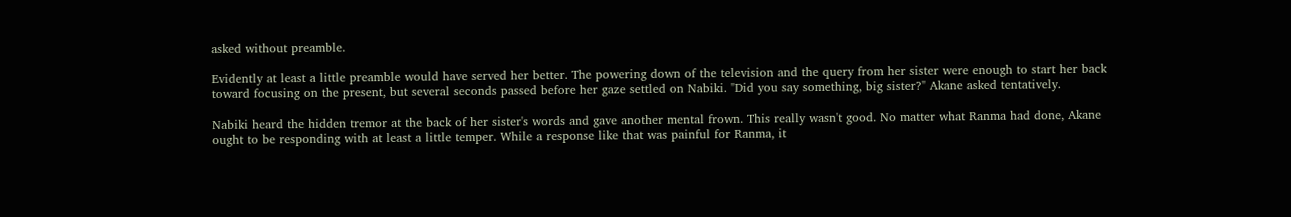asked without preamble.

Evidently at least a little preamble would have served her better. The powering down of the television and the query from her sister were enough to start her back toward focusing on the present, but several seconds passed before her gaze settled on Nabiki. "Did you say something, big sister?" Akane asked tentatively.

Nabiki heard the hidden tremor at the back of her sister's words and gave another mental frown. This really wasn't good. No matter what Ranma had done, Akane ought to be responding with at least a little temper. While a response like that was painful for Ranma, it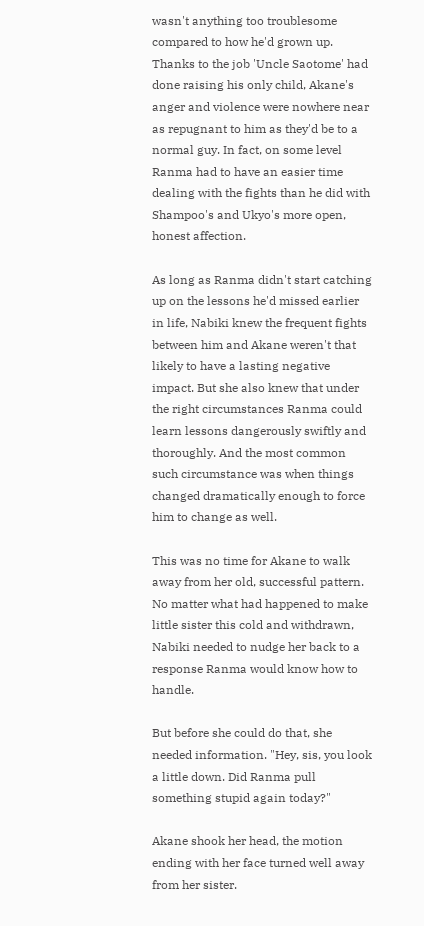wasn't anything too troublesome compared to how he'd grown up. Thanks to the job 'Uncle Saotome' had done raising his only child, Akane's anger and violence were nowhere near as repugnant to him as they'd be to a normal guy. In fact, on some level Ranma had to have an easier time dealing with the fights than he did with Shampoo's and Ukyo's more open, honest affection.

As long as Ranma didn't start catching up on the lessons he'd missed earlier in life, Nabiki knew the frequent fights between him and Akane weren't that likely to have a lasting negative impact. But she also knew that under the right circumstances Ranma could learn lessons dangerously swiftly and thoroughly. And the most common such circumstance was when things changed dramatically enough to force him to change as well.

This was no time for Akane to walk away from her old, successful pattern. No matter what had happened to make little sister this cold and withdrawn, Nabiki needed to nudge her back to a response Ranma would know how to handle.

But before she could do that, she needed information. "Hey, sis, you look a little down. Did Ranma pull something stupid again today?"

Akane shook her head, the motion ending with her face turned well away from her sister.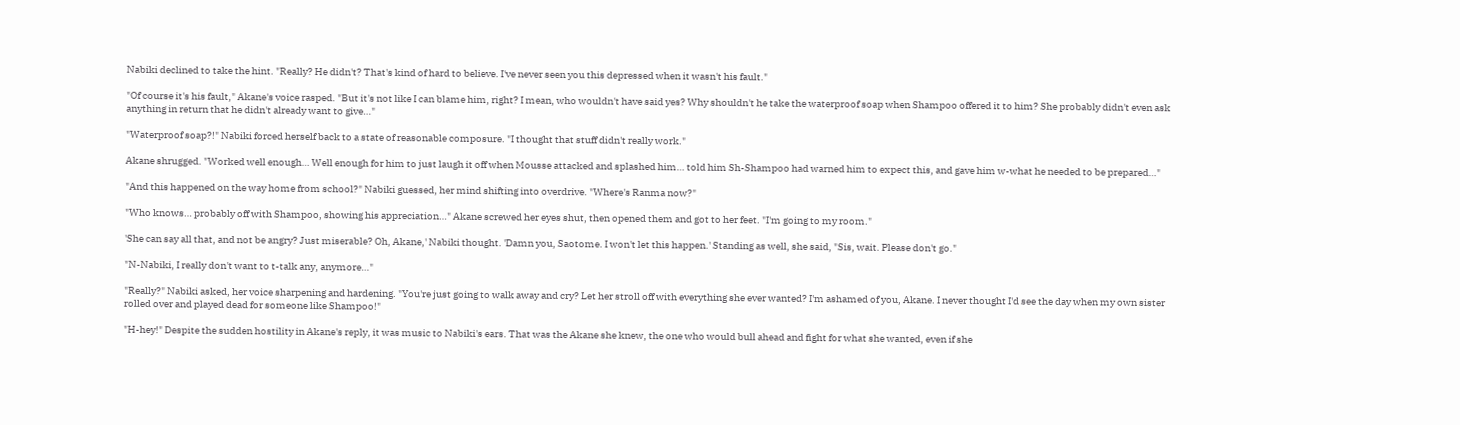Nabiki declined to take the hint. "Really? He didn't? That's kind of hard to believe. I've never seen you this depressed when it wasn't his fault."

"Of course it's his fault," Akane's voice rasped. "But it's not like I can blame him, right? I mean, who wouldn't have said yes? Why shouldn't he take the waterproof soap when Shampoo offered it to him? She probably didn't even ask anything in return that he didn't already want to give…"

"Waterproof soap?!" Nabiki forced herself back to a state of reasonable composure. "I thought that stuff didn't really work."

Akane shrugged. "Worked well enough… Well enough for him to just laugh it off when Mousse attacked and splashed him… told him Sh-Shampoo had warned him to expect this, and gave him w-what he needed to be prepared…"

"And this happened on the way home from school?" Nabiki guessed, her mind shifting into overdrive. "Where's Ranma now?"

"Who knows… probably off with Shampoo, showing his appreciation…" Akane screwed her eyes shut, then opened them and got to her feet. "I'm going to my room."

'She can say all that, and not be angry? Just miserable? Oh, Akane,' Nabiki thought. 'Damn you, Saotome. I won't let this happen.' Standing as well, she said, "Sis, wait. Please don't go."

"N-Nabiki, I really don't want to t-talk any, anymore…"

"Really?" Nabiki asked, her voice sharpening and hardening. "You're just going to walk away and cry? Let her stroll off with everything she ever wanted? I'm ashamed of you, Akane. I never thought I'd see the day when my own sister rolled over and played dead for someone like Shampoo!"

"H-hey!" Despite the sudden hostility in Akane's reply, it was music to Nabiki's ears. That was the Akane she knew, the one who would bull ahead and fight for what she wanted, even if she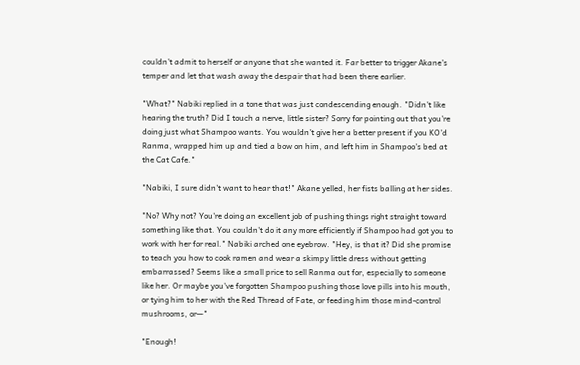couldn't admit to herself or anyone that she wanted it. Far better to trigger Akane's temper and let that wash away the despair that had been there earlier.

"What?" Nabiki replied in a tone that was just condescending enough. "Didn't like hearing the truth? Did I touch a nerve, little sister? Sorry for pointing out that you're doing just what Shampoo wants. You wouldn't give her a better present if you KO'd Ranma, wrapped him up and tied a bow on him, and left him in Shampoo's bed at the Cat Cafe."

"Nabiki, I sure didn't want to hear that!" Akane yelled, her fists balling at her sides.

"No? Why not? You're doing an excellent job of pushing things right straight toward something like that. You couldn't do it any more efficiently if Shampoo had got you to work with her for real." Nabiki arched one eyebrow. "Hey, is that it? Did she promise to teach you how to cook ramen and wear a skimpy little dress without getting embarrassed? Seems like a small price to sell Ranma out for, especially to someone like her. Or maybe you've forgotten Shampoo pushing those love pills into his mouth, or tying him to her with the Red Thread of Fate, or feeding him those mind-control mushrooms, or—"

"Enough!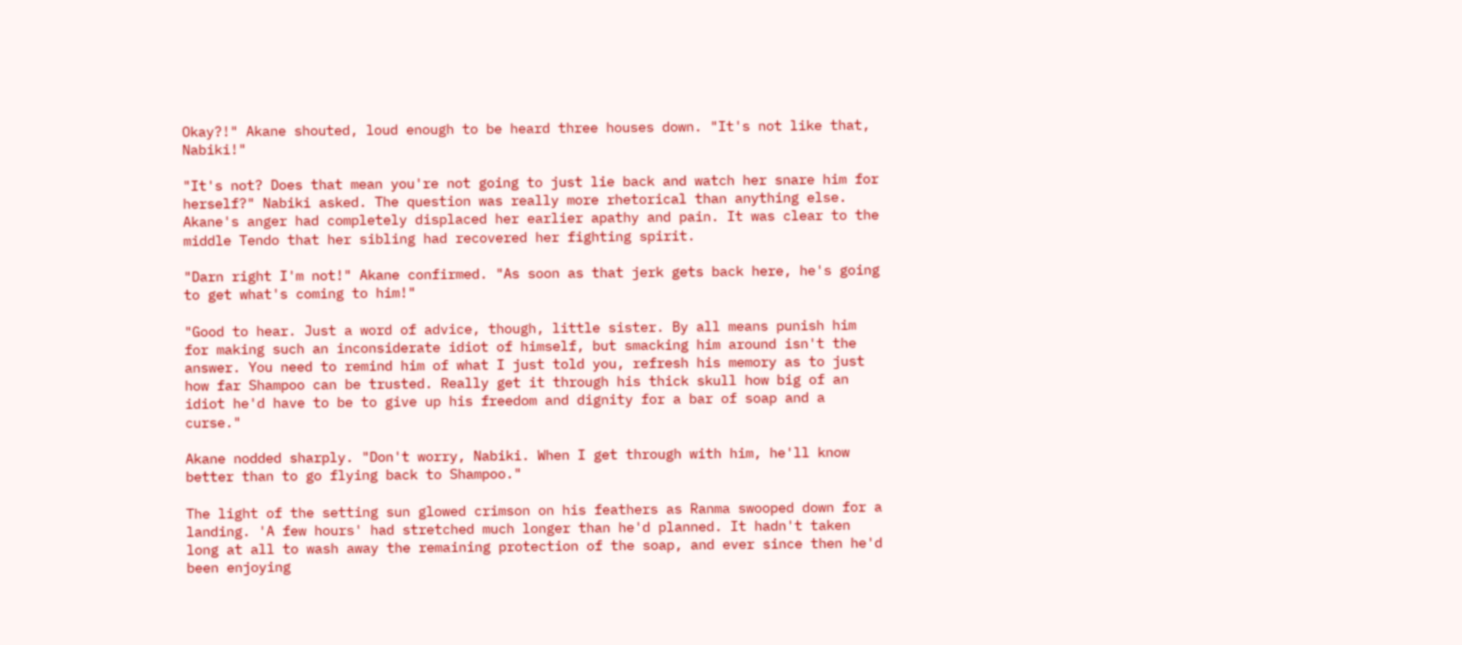Okay?!" Akane shouted, loud enough to be heard three houses down. "It's not like that, Nabiki!"

"It's not? Does that mean you're not going to just lie back and watch her snare him for herself?" Nabiki asked. The question was really more rhetorical than anything else. Akane's anger had completely displaced her earlier apathy and pain. It was clear to the middle Tendo that her sibling had recovered her fighting spirit.

"Darn right I'm not!" Akane confirmed. "As soon as that jerk gets back here, he's going to get what's coming to him!"

"Good to hear. Just a word of advice, though, little sister. By all means punish him for making such an inconsiderate idiot of himself, but smacking him around isn't the answer. You need to remind him of what I just told you, refresh his memory as to just how far Shampoo can be trusted. Really get it through his thick skull how big of an idiot he'd have to be to give up his freedom and dignity for a bar of soap and a curse."

Akane nodded sharply. "Don't worry, Nabiki. When I get through with him, he'll know better than to go flying back to Shampoo."

The light of the setting sun glowed crimson on his feathers as Ranma swooped down for a landing. 'A few hours' had stretched much longer than he'd planned. It hadn't taken long at all to wash away the remaining protection of the soap, and ever since then he'd been enjoying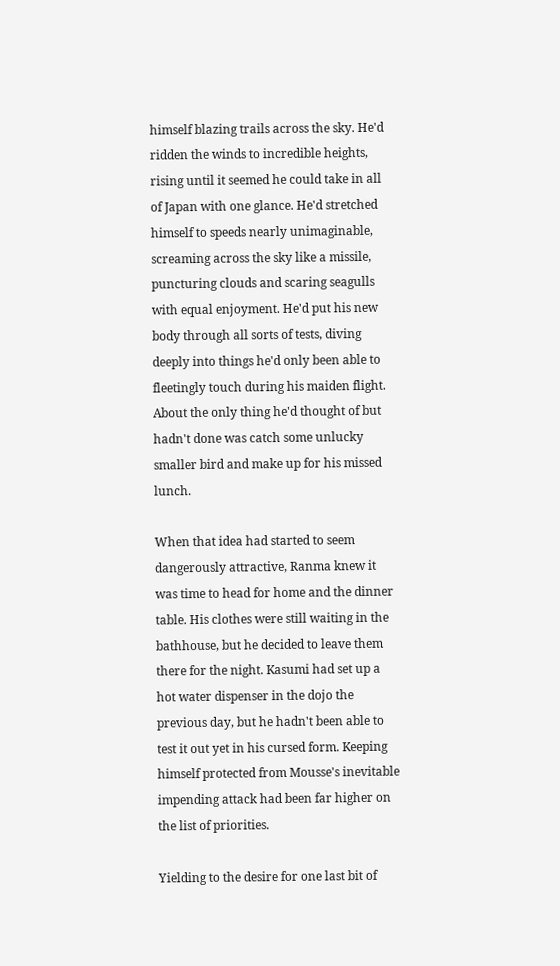himself blazing trails across the sky. He'd ridden the winds to incredible heights, rising until it seemed he could take in all of Japan with one glance. He'd stretched himself to speeds nearly unimaginable, screaming across the sky like a missile, puncturing clouds and scaring seagulls with equal enjoyment. He'd put his new body through all sorts of tests, diving deeply into things he'd only been able to fleetingly touch during his maiden flight. About the only thing he'd thought of but hadn't done was catch some unlucky smaller bird and make up for his missed lunch.

When that idea had started to seem dangerously attractive, Ranma knew it was time to head for home and the dinner table. His clothes were still waiting in the bathhouse, but he decided to leave them there for the night. Kasumi had set up a hot water dispenser in the dojo the previous day, but he hadn't been able to test it out yet in his cursed form. Keeping himself protected from Mousse's inevitable impending attack had been far higher on the list of priorities.

Yielding to the desire for one last bit of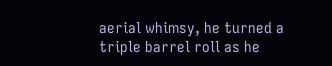aerial whimsy, he turned a triple barrel roll as he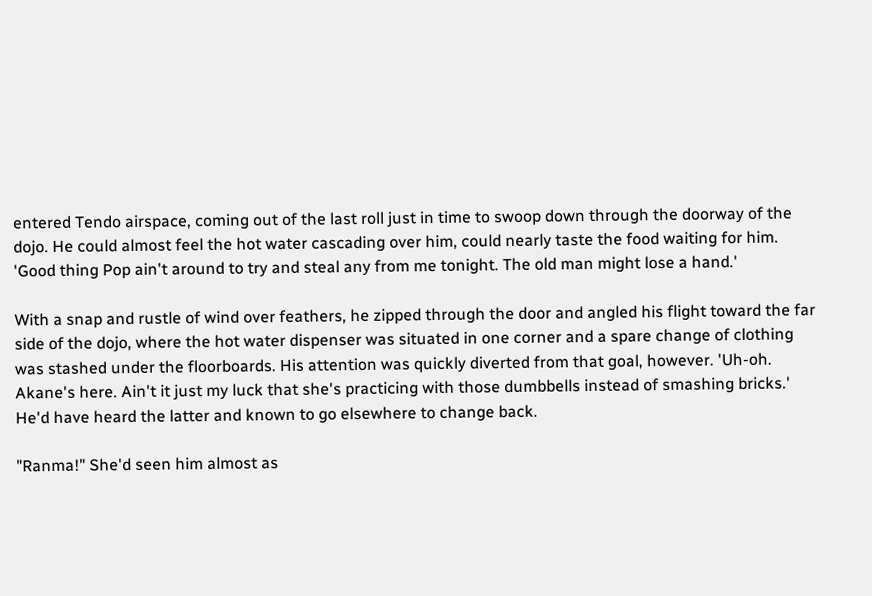entered Tendo airspace, coming out of the last roll just in time to swoop down through the doorway of the dojo. He could almost feel the hot water cascading over him, could nearly taste the food waiting for him. 'Good thing Pop ain't around to try and steal any from me tonight. The old man might lose a hand.'

With a snap and rustle of wind over feathers, he zipped through the door and angled his flight toward the far side of the dojo, where the hot water dispenser was situated in one corner and a spare change of clothing was stashed under the floorboards. His attention was quickly diverted from that goal, however. 'Uh-oh. Akane's here. Ain't it just my luck that she's practicing with those dumbbells instead of smashing bricks.' He'd have heard the latter and known to go elsewhere to change back.

"Ranma!" She'd seen him almost as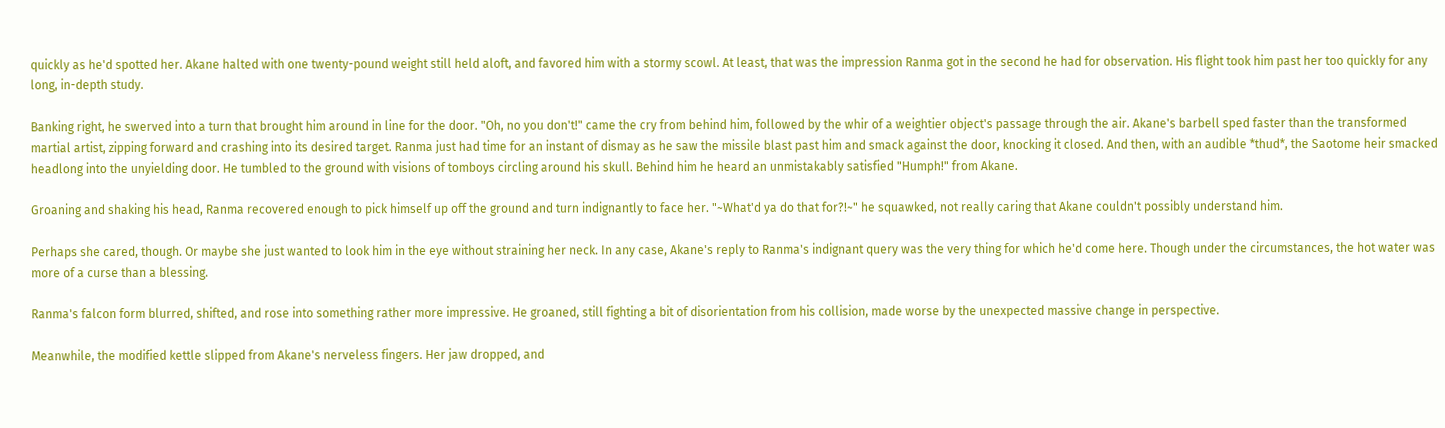quickly as he'd spotted her. Akane halted with one twenty-pound weight still held aloft, and favored him with a stormy scowl. At least, that was the impression Ranma got in the second he had for observation. His flight took him past her too quickly for any long, in-depth study.

Banking right, he swerved into a turn that brought him around in line for the door. "Oh, no you don't!" came the cry from behind him, followed by the whir of a weightier object's passage through the air. Akane's barbell sped faster than the transformed martial artist, zipping forward and crashing into its desired target. Ranma just had time for an instant of dismay as he saw the missile blast past him and smack against the door, knocking it closed. And then, with an audible *thud*, the Saotome heir smacked headlong into the unyielding door. He tumbled to the ground with visions of tomboys circling around his skull. Behind him he heard an unmistakably satisfied "Humph!" from Akane.

Groaning and shaking his head, Ranma recovered enough to pick himself up off the ground and turn indignantly to face her. "~What'd ya do that for?!~" he squawked, not really caring that Akane couldn't possibly understand him.

Perhaps she cared, though. Or maybe she just wanted to look him in the eye without straining her neck. In any case, Akane's reply to Ranma's indignant query was the very thing for which he'd come here. Though under the circumstances, the hot water was more of a curse than a blessing.

Ranma's falcon form blurred, shifted, and rose into something rather more impressive. He groaned, still fighting a bit of disorientation from his collision, made worse by the unexpected massive change in perspective.

Meanwhile, the modified kettle slipped from Akane's nerveless fingers. Her jaw dropped, and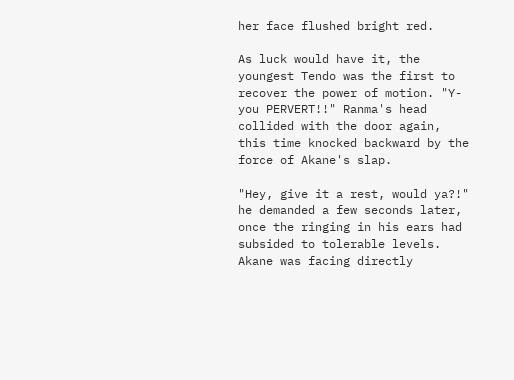her face flushed bright red.

As luck would have it, the youngest Tendo was the first to recover the power of motion. "Y-you PERVERT!!" Ranma's head collided with the door again, this time knocked backward by the force of Akane's slap.

"Hey, give it a rest, would ya?!" he demanded a few seconds later, once the ringing in his ears had subsided to tolerable levels. Akane was facing directly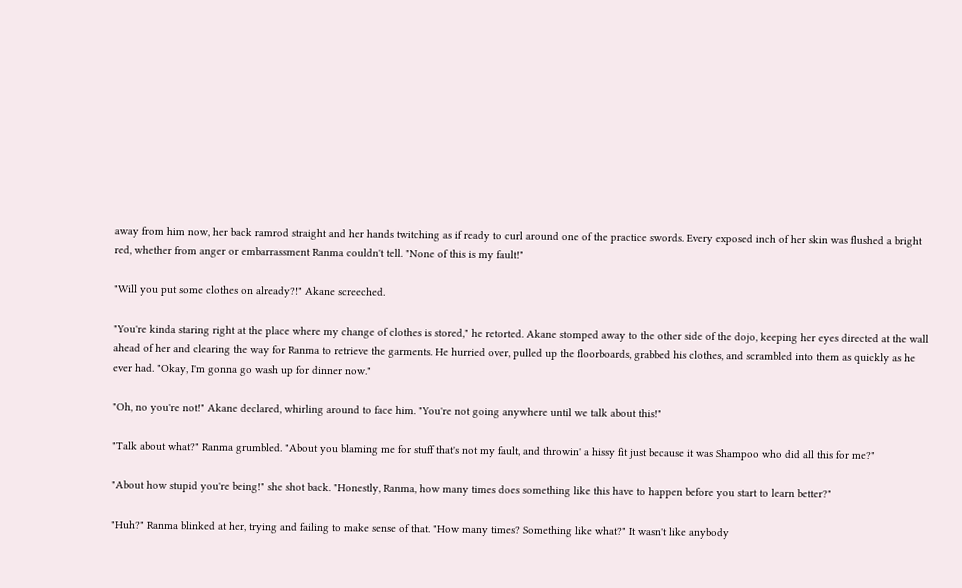away from him now, her back ramrod straight and her hands twitching as if ready to curl around one of the practice swords. Every exposed inch of her skin was flushed a bright red, whether from anger or embarrassment Ranma couldn't tell. "None of this is my fault!"

"Will you put some clothes on already?!" Akane screeched.

"You're kinda staring right at the place where my change of clothes is stored," he retorted. Akane stomped away to the other side of the dojo, keeping her eyes directed at the wall ahead of her and clearing the way for Ranma to retrieve the garments. He hurried over, pulled up the floorboards, grabbed his clothes, and scrambled into them as quickly as he ever had. "Okay, I'm gonna go wash up for dinner now."

"Oh, no you're not!" Akane declared, whirling around to face him. "You're not going anywhere until we talk about this!"

"Talk about what?" Ranma grumbled. "About you blaming me for stuff that's not my fault, and throwin' a hissy fit just because it was Shampoo who did all this for me?"

"About how stupid you're being!" she shot back. "Honestly, Ranma, how many times does something like this have to happen before you start to learn better?"

"Huh?" Ranma blinked at her, trying and failing to make sense of that. "How many times? Something like what?" It wasn't like anybody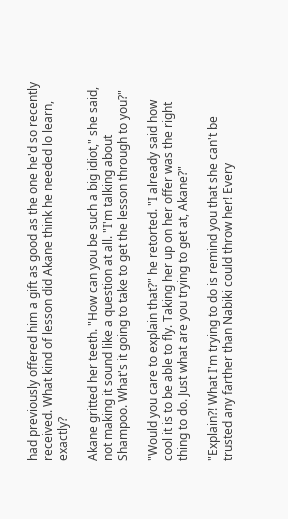had previously offered him a gift as good as the one he'd so recently received. What kind of lesson did Akane think he needed lo learn, exactly?

Akane gritted her teeth. "How can you be such a big idiot," she said, not making it sound like a question at all. "I'm talking about Shampoo. What's it going to take to get the lesson through to you?"

"Would you care to explain that?" he retorted. "I already said how cool it is to be able to fly. Taking her up on her offer was the right thing to do. Just what are you trying to get at, Akane?"

"Explain?! What I'm trying to do is remind you that she can't be trusted any farther than Nabiki could throw her! Every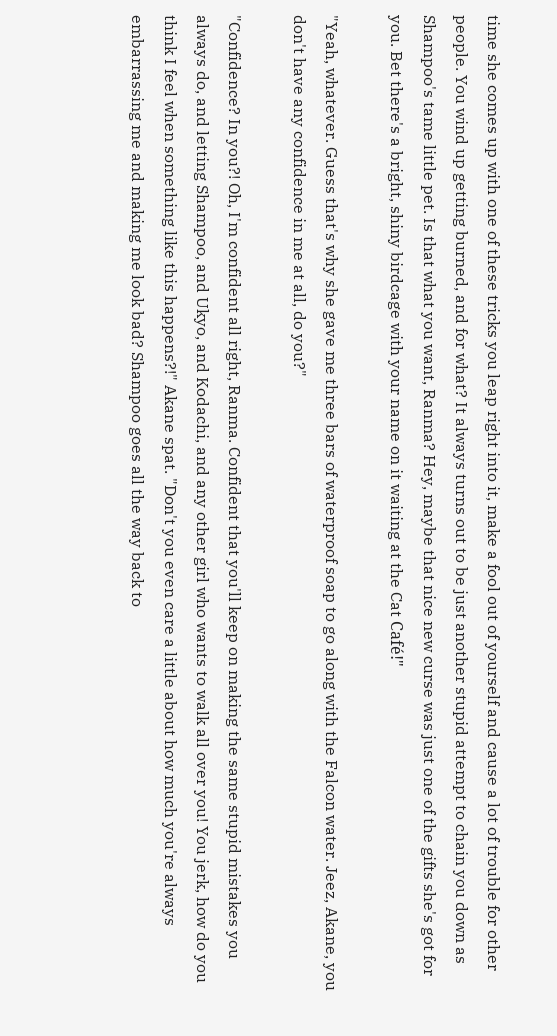time she comes up with one of these tricks you leap right into it, make a fool out of yourself and cause a lot of trouble for other people. You wind up getting burned, and for what? It always turns out to be just another stupid attempt to chain you down as Shampoo's tame little pet. Is that what you want, Ranma? Hey, maybe that nice new curse was just one of the gifts she's got for you. Bet there's a bright, shiny birdcage with your name on it waiting at the Cat Café!"

"Yeah, whatever. Guess that's why she gave me three bars of waterproof soap to go along with the Falcon water. Jeez, Akane, you don't have any confidence in me at all, do you?"

"Confidence? In you?! Oh, I'm confident all right, Ranma. Confident that you'll keep on making the same stupid mistakes you always do, and letting Shampoo, and Ukyo, and Kodachi, and any other girl who wants to walk all over you! You jerk, how do you think I feel when something like this happens?!" Akane spat. "Don't you even care a little about how much you're always embarrassing me and making me look bad? Shampoo goes all the way back to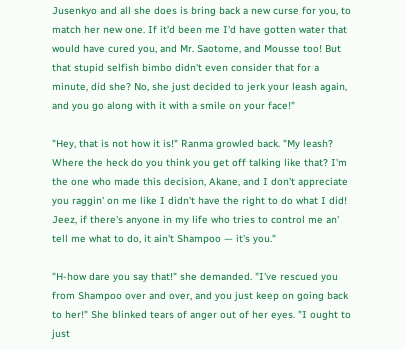Jusenkyo and all she does is bring back a new curse for you, to match her new one. If it'd been me I'd have gotten water that would have cured you, and Mr. Saotome, and Mousse too! But that stupid selfish bimbo didn't even consider that for a minute, did she? No, she just decided to jerk your leash again, and you go along with it with a smile on your face!"

"Hey, that is not how it is!" Ranma growled back. "My leash? Where the heck do you think you get off talking like that? I'm the one who made this decision, Akane, and I don't appreciate you raggin' on me like I didn't have the right to do what I did! Jeez, if there's anyone in my life who tries to control me an' tell me what to do, it ain't Shampoo — it's you."

"H-how dare you say that!" she demanded. "I've rescued you from Shampoo over and over, and you just keep on going back to her!" She blinked tears of anger out of her eyes. "I ought to just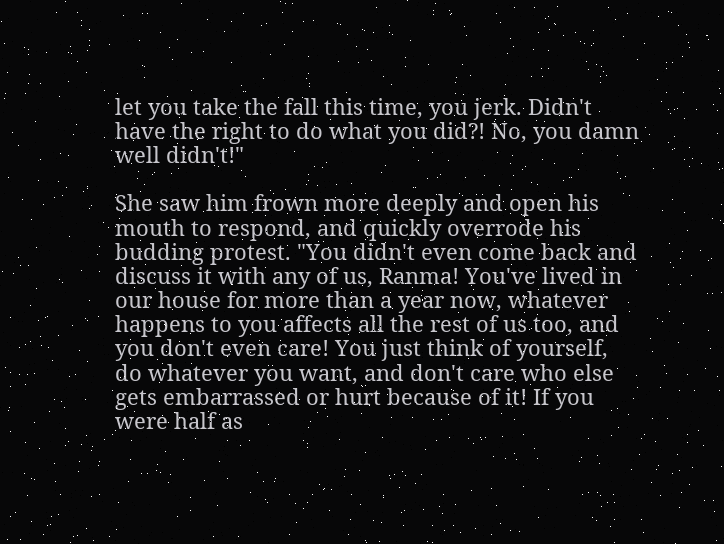let you take the fall this time, you jerk. Didn't have the right to do what you did?! No, you damn well didn't!"

She saw him frown more deeply and open his mouth to respond, and quickly overrode his budding protest. "You didn't even come back and discuss it with any of us, Ranma! You've lived in our house for more than a year now, whatever happens to you affects all the rest of us too, and you don't even care! You just think of yourself, do whatever you want, and don't care who else gets embarrassed or hurt because of it! If you were half as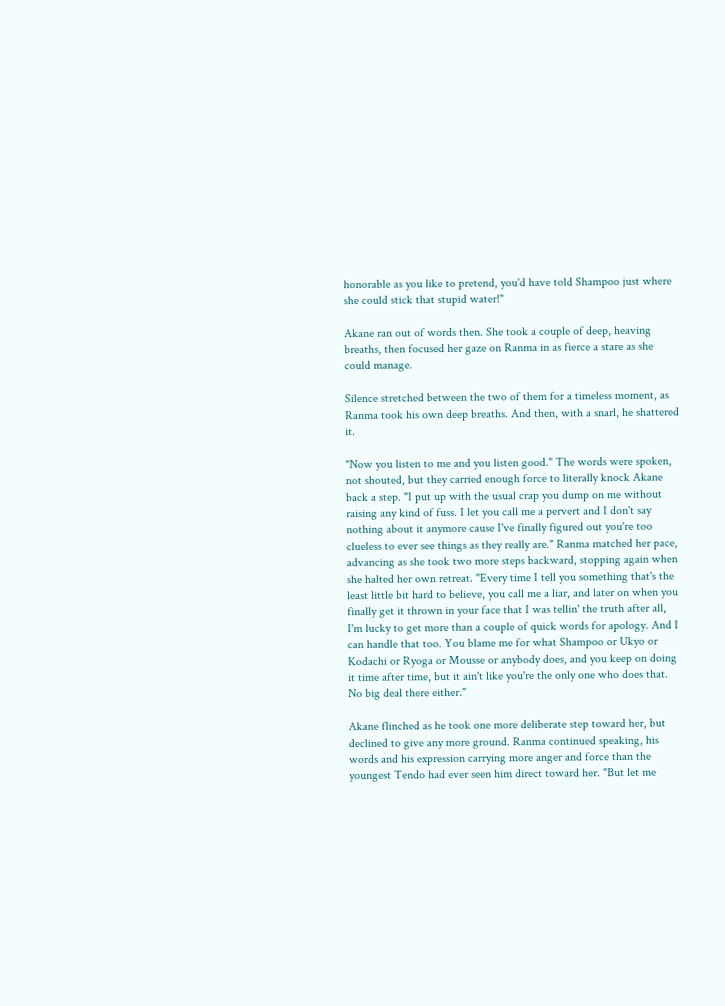honorable as you like to pretend, you'd have told Shampoo just where she could stick that stupid water!"

Akane ran out of words then. She took a couple of deep, heaving breaths, then focused her gaze on Ranma in as fierce a stare as she could manage.

Silence stretched between the two of them for a timeless moment, as Ranma took his own deep breaths. And then, with a snarl, he shattered it.

"Now you listen to me and you listen good." The words were spoken, not shouted, but they carried enough force to literally knock Akane back a step. "I put up with the usual crap you dump on me without raising any kind of fuss. I let you call me a pervert and I don't say nothing about it anymore cause I've finally figured out you're too clueless to ever see things as they really are." Ranma matched her pace, advancing as she took two more steps backward, stopping again when she halted her own retreat. "Every time I tell you something that's the least little bit hard to believe, you call me a liar, and later on when you finally get it thrown in your face that I was tellin' the truth after all, I'm lucky to get more than a couple of quick words for apology. And I can handle that too. You blame me for what Shampoo or Ukyo or Kodachi or Ryoga or Mousse or anybody does, and you keep on doing it time after time, but it ain't like you're the only one who does that. No big deal there either."

Akane flinched as he took one more deliberate step toward her, but declined to give any more ground. Ranma continued speaking, his words and his expression carrying more anger and force than the youngest Tendo had ever seen him direct toward her. "But let me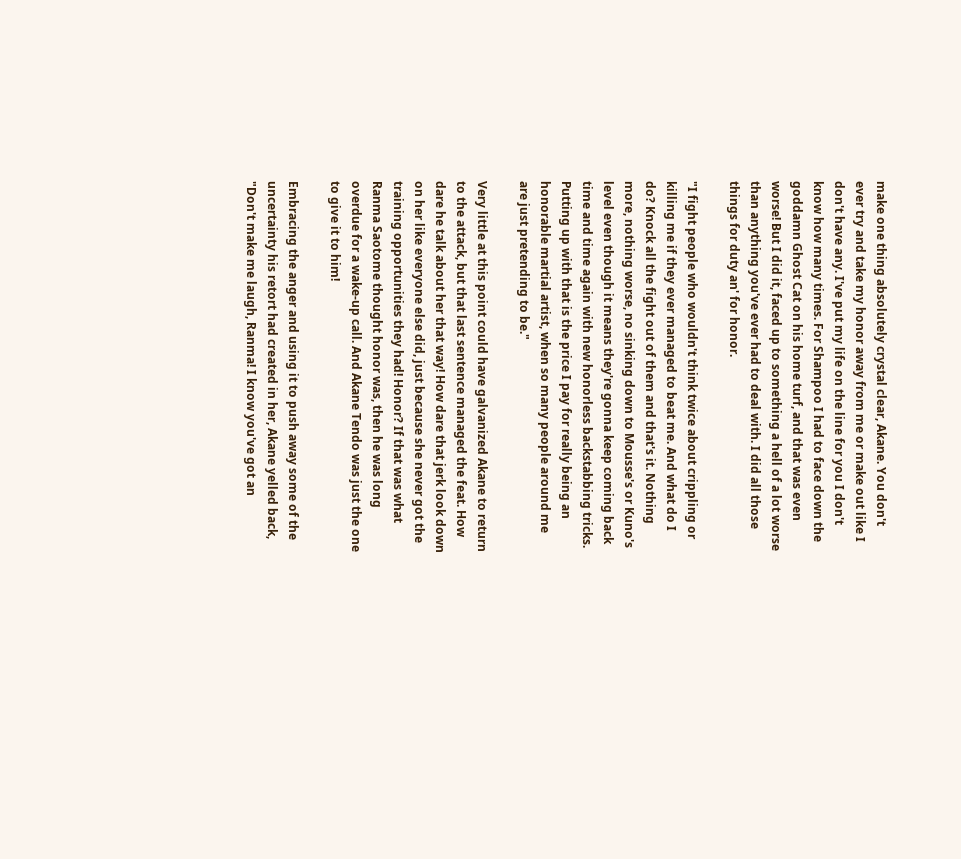make one thing absolutely crystal clear, Akane. You don't ever try and take my honor away from me or make out like I don't have any. I've put my life on the line for you I don't know how many times. For Shampoo I had to face down the goddamn Ghost Cat on his home turf, and that was even worse! But I did it, faced up to something a hell of a lot worse than anything you've ever had to deal with. I did all those things for duty an' for honor.

"I fight people who wouldn't think twice about crippling or killing me if they ever managed to beat me. And what do I do? Knock all the fight out of them and that's it. Nothing more, nothing worse, no sinking down to Mousse's or Kuno's level even though it means they're gonna keep coming back time and time again with new honorless backstabbing tricks. Putting up with that is the price I pay for really being an honorable martial artist, when so many people around me are just pretending to be."

Very little at this point could have galvanized Akane to return to the attack, but that last sentence managed the feat. How dare he talk about her that way! How dare that jerk look down on her like everyone else did, just because she never got the training opportunities they had! Honor? If that was what Ranma Saotome thought honor was, then he was long overdue for a wake-up call. And Akane Tendo was just the one to give it to him!

Embracing the anger and using it to push away some of the uncertainty his retort had created in her, Akane yelled back, "Don't make me laugh, Ranma! I know you've got an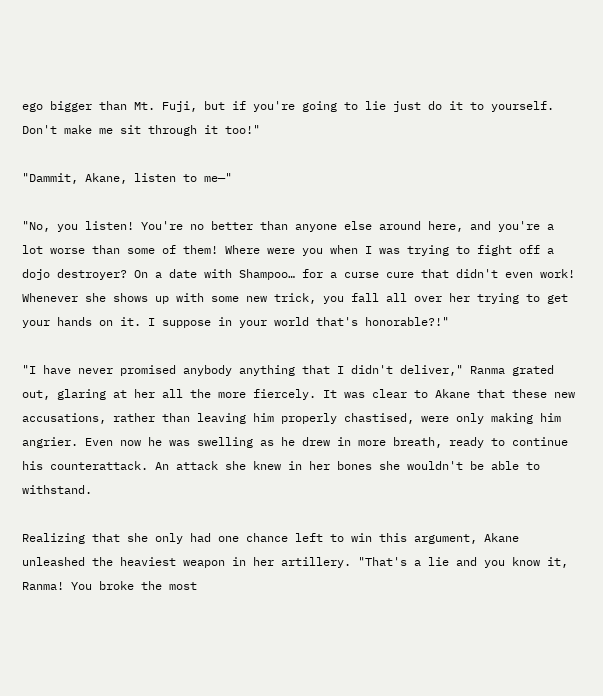ego bigger than Mt. Fuji, but if you're going to lie just do it to yourself. Don't make me sit through it too!"

"Dammit, Akane, listen to me—"

"No, you listen! You're no better than anyone else around here, and you're a lot worse than some of them! Where were you when I was trying to fight off a dojo destroyer? On a date with Shampoo… for a curse cure that didn't even work! Whenever she shows up with some new trick, you fall all over her trying to get your hands on it. I suppose in your world that's honorable?!"

"I have never promised anybody anything that I didn't deliver," Ranma grated out, glaring at her all the more fiercely. It was clear to Akane that these new accusations, rather than leaving him properly chastised, were only making him angrier. Even now he was swelling as he drew in more breath, ready to continue his counterattack. An attack she knew in her bones she wouldn't be able to withstand.

Realizing that she only had one chance left to win this argument, Akane unleashed the heaviest weapon in her artillery. "That's a lie and you know it, Ranma! You broke the most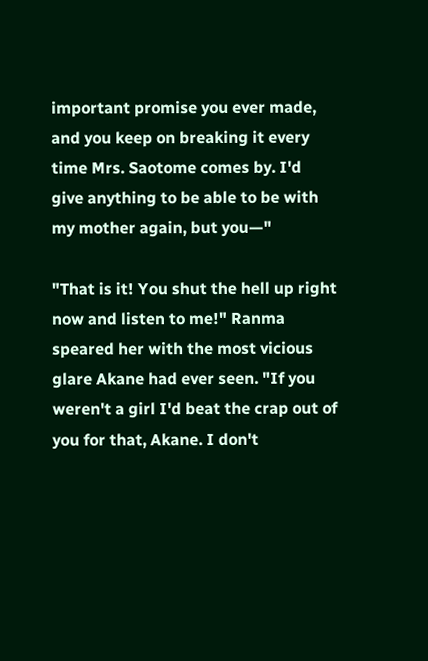important promise you ever made, and you keep on breaking it every time Mrs. Saotome comes by. I'd give anything to be able to be with my mother again, but you—"

"That is it! You shut the hell up right now and listen to me!" Ranma speared her with the most vicious glare Akane had ever seen. "If you weren't a girl I'd beat the crap out of you for that, Akane. I don't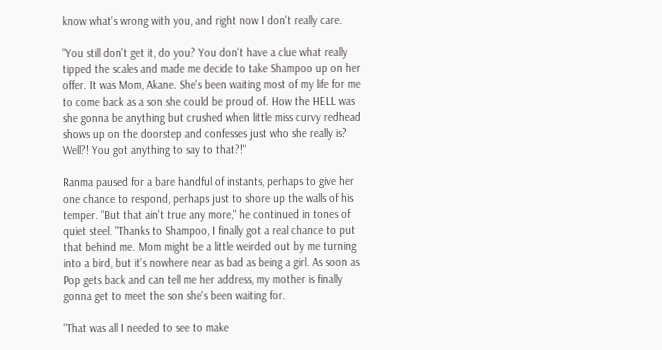know what's wrong with you, and right now I don't really care.

"You still don't get it, do you? You don't have a clue what really tipped the scales and made me decide to take Shampoo up on her offer. It was Mom, Akane. She's been waiting most of my life for me to come back as a son she could be proud of. How the HELL was she gonna be anything but crushed when little miss curvy redhead shows up on the doorstep and confesses just who she really is? Well?! You got anything to say to that?!"

Ranma paused for a bare handful of instants, perhaps to give her one chance to respond, perhaps just to shore up the walls of his temper. "But that ain't true any more," he continued in tones of quiet steel. "Thanks to Shampoo, I finally got a real chance to put that behind me. Mom might be a little weirded out by me turning into a bird, but it's nowhere near as bad as being a girl. As soon as Pop gets back and can tell me her address, my mother is finally gonna get to meet the son she's been waiting for.

"That was all I needed to see to make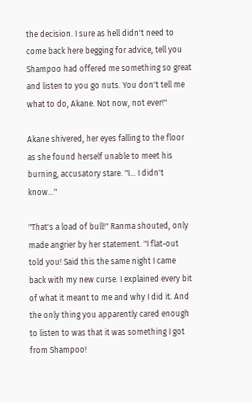the decision. I sure as hell didn't need to come back here begging for advice, tell you Shampoo had offered me something so great and listen to you go nuts. You don't tell me what to do, Akane. Not now, not ever!"

Akane shivered, her eyes falling to the floor as she found herself unable to meet his burning, accusatory stare. "I… I didn't know…"

"That's a load of bull!" Ranma shouted, only made angrier by her statement. "I flat-out told you! Said this the same night I came back with my new curse. I explained every bit of what it meant to me and why I did it. And the only thing you apparently cared enough to listen to was that it was something I got from Shampoo!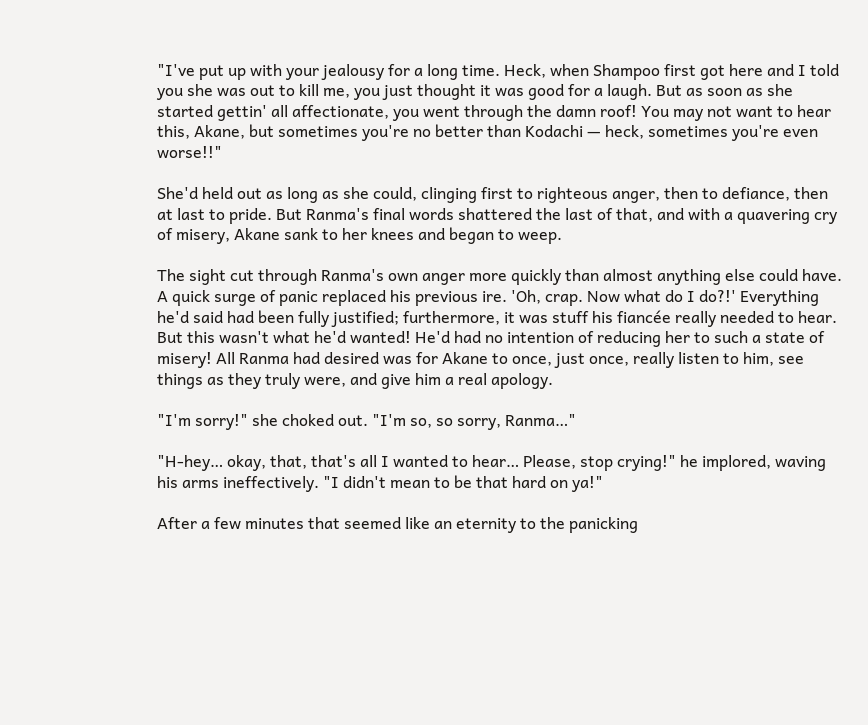"I've put up with your jealousy for a long time. Heck, when Shampoo first got here and I told you she was out to kill me, you just thought it was good for a laugh. But as soon as she started gettin' all affectionate, you went through the damn roof! You may not want to hear this, Akane, but sometimes you're no better than Kodachi — heck, sometimes you're even worse!!"

She'd held out as long as she could, clinging first to righteous anger, then to defiance, then at last to pride. But Ranma's final words shattered the last of that, and with a quavering cry of misery, Akane sank to her knees and began to weep.

The sight cut through Ranma's own anger more quickly than almost anything else could have. A quick surge of panic replaced his previous ire. 'Oh, crap. Now what do I do?!' Everything he'd said had been fully justified; furthermore, it was stuff his fiancée really needed to hear. But this wasn't what he'd wanted! He'd had no intention of reducing her to such a state of misery! All Ranma had desired was for Akane to once, just once, really listen to him, see things as they truly were, and give him a real apology.

"I'm sorry!" she choked out. "I'm so, so sorry, Ranma…"

"H-hey… okay, that, that's all I wanted to hear… Please, stop crying!" he implored, waving his arms ineffectively. "I didn't mean to be that hard on ya!"

After a few minutes that seemed like an eternity to the panicking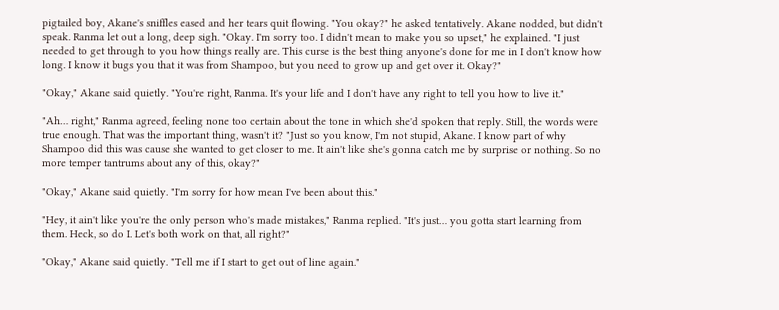pigtailed boy, Akane's sniffles eased and her tears quit flowing. "You okay?" he asked tentatively. Akane nodded, but didn't speak. Ranma let out a long, deep sigh. "Okay. I'm sorry too. I didn't mean to make you so upset," he explained. "I just needed to get through to you how things really are. This curse is the best thing anyone's done for me in I don't know how long. I know it bugs you that it was from Shampoo, but you need to grow up and get over it. Okay?"

"Okay," Akane said quietly. "You're right, Ranma. It's your life and I don't have any right to tell you how to live it."

"Ah… right," Ranma agreed, feeling none too certain about the tone in which she'd spoken that reply. Still, the words were true enough. That was the important thing, wasn't it? "Just so you know, I'm not stupid, Akane. I know part of why Shampoo did this was cause she wanted to get closer to me. It ain't like she's gonna catch me by surprise or nothing. So no more temper tantrums about any of this, okay?"

"Okay," Akane said quietly. "I'm sorry for how mean I've been about this."

"Hey, it ain't like you're the only person who's made mistakes," Ranma replied. "It's just… you gotta start learning from them. Heck, so do I. Let's both work on that, all right?"

"Okay," Akane said quietly. "Tell me if I start to get out of line again."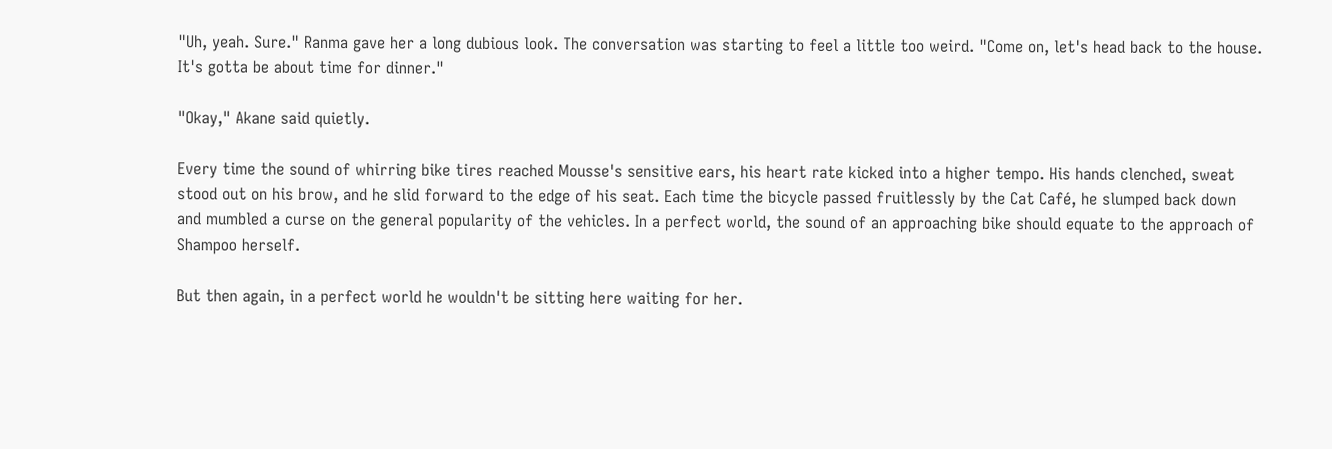"Uh, yeah. Sure." Ranma gave her a long dubious look. The conversation was starting to feel a little too weird. "Come on, let's head back to the house. It's gotta be about time for dinner."

"Okay," Akane said quietly.

Every time the sound of whirring bike tires reached Mousse's sensitive ears, his heart rate kicked into a higher tempo. His hands clenched, sweat stood out on his brow, and he slid forward to the edge of his seat. Each time the bicycle passed fruitlessly by the Cat Café, he slumped back down and mumbled a curse on the general popularity of the vehicles. In a perfect world, the sound of an approaching bike should equate to the approach of Shampoo herself.

But then again, in a perfect world he wouldn't be sitting here waiting for her.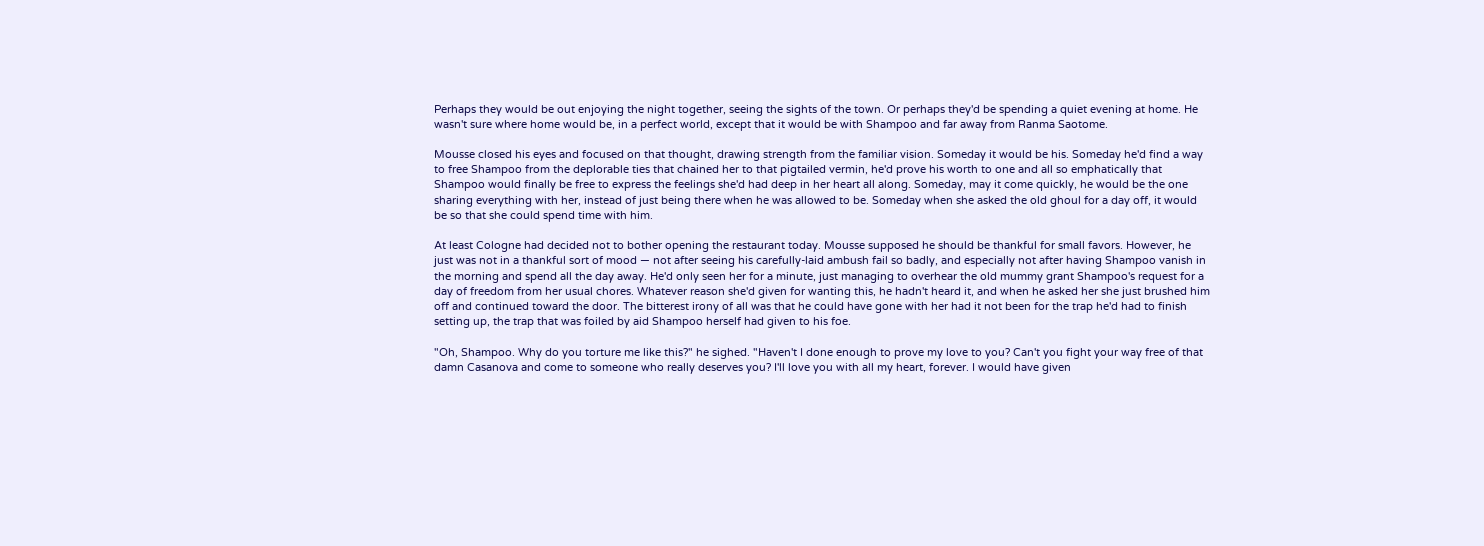Perhaps they would be out enjoying the night together, seeing the sights of the town. Or perhaps they'd be spending a quiet evening at home. He wasn't sure where home would be, in a perfect world, except that it would be with Shampoo and far away from Ranma Saotome.

Mousse closed his eyes and focused on that thought, drawing strength from the familiar vision. Someday it would be his. Someday he'd find a way to free Shampoo from the deplorable ties that chained her to that pigtailed vermin, he'd prove his worth to one and all so emphatically that Shampoo would finally be free to express the feelings she'd had deep in her heart all along. Someday, may it come quickly, he would be the one sharing everything with her, instead of just being there when he was allowed to be. Someday when she asked the old ghoul for a day off, it would be so that she could spend time with him.

At least Cologne had decided not to bother opening the restaurant today. Mousse supposed he should be thankful for small favors. However, he just was not in a thankful sort of mood — not after seeing his carefully-laid ambush fail so badly, and especially not after having Shampoo vanish in the morning and spend all the day away. He'd only seen her for a minute, just managing to overhear the old mummy grant Shampoo's request for a day of freedom from her usual chores. Whatever reason she'd given for wanting this, he hadn't heard it, and when he asked her she just brushed him off and continued toward the door. The bitterest irony of all was that he could have gone with her had it not been for the trap he'd had to finish setting up, the trap that was foiled by aid Shampoo herself had given to his foe.

"Oh, Shampoo. Why do you torture me like this?" he sighed. "Haven't I done enough to prove my love to you? Can't you fight your way free of that damn Casanova and come to someone who really deserves you? I'll love you with all my heart, forever. I would have given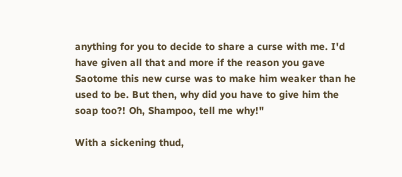anything for you to decide to share a curse with me. I'd have given all that and more if the reason you gave Saotome this new curse was to make him weaker than he used to be. But then, why did you have to give him the soap too?! Oh, Shampoo, tell me why!"

With a sickening thud,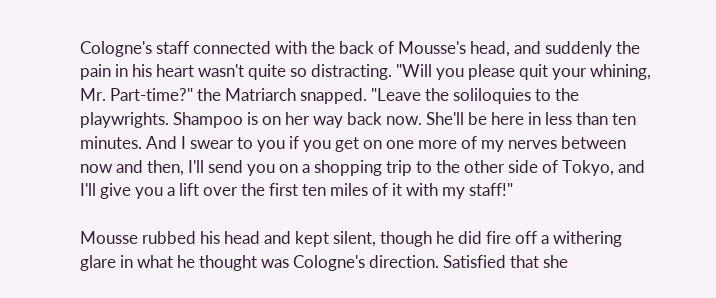Cologne's staff connected with the back of Mousse's head, and suddenly the pain in his heart wasn't quite so distracting. "Will you please quit your whining, Mr. Part-time?" the Matriarch snapped. "Leave the soliloquies to the playwrights. Shampoo is on her way back now. She'll be here in less than ten minutes. And I swear to you if you get on one more of my nerves between now and then, I'll send you on a shopping trip to the other side of Tokyo, and I'll give you a lift over the first ten miles of it with my staff!"

Mousse rubbed his head and kept silent, though he did fire off a withering glare in what he thought was Cologne's direction. Satisfied that she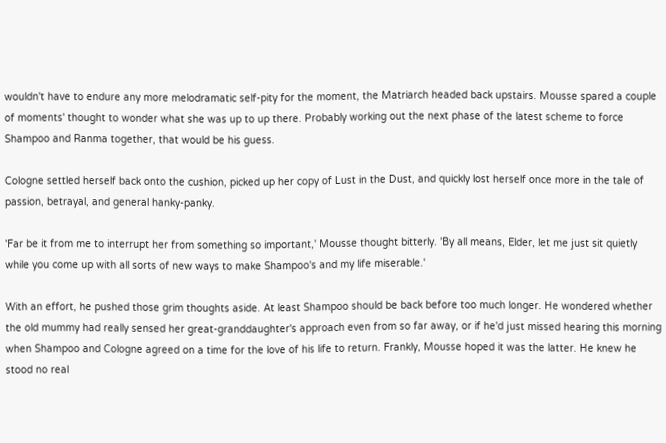wouldn't have to endure any more melodramatic self-pity for the moment, the Matriarch headed back upstairs. Mousse spared a couple of moments' thought to wonder what she was up to up there. Probably working out the next phase of the latest scheme to force Shampoo and Ranma together, that would be his guess.

Cologne settled herself back onto the cushion, picked up her copy of Lust in the Dust, and quickly lost herself once more in the tale of passion, betrayal, and general hanky-panky.

'Far be it from me to interrupt her from something so important,' Mousse thought bitterly. 'By all means, Elder, let me just sit quietly while you come up with all sorts of new ways to make Shampoo's and my life miserable.'

With an effort, he pushed those grim thoughts aside. At least Shampoo should be back before too much longer. He wondered whether the old mummy had really sensed her great-granddaughter's approach even from so far away, or if he'd just missed hearing this morning when Shampoo and Cologne agreed on a time for the love of his life to return. Frankly, Mousse hoped it was the latter. He knew he stood no real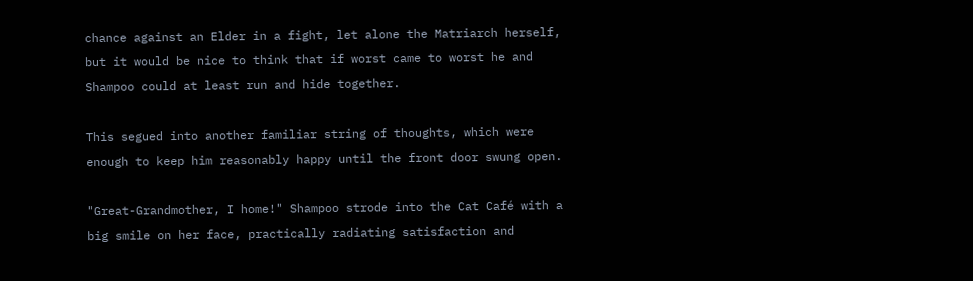chance against an Elder in a fight, let alone the Matriarch herself, but it would be nice to think that if worst came to worst he and Shampoo could at least run and hide together.

This segued into another familiar string of thoughts, which were enough to keep him reasonably happy until the front door swung open.

"Great-Grandmother, I home!" Shampoo strode into the Cat Café with a big smile on her face, practically radiating satisfaction and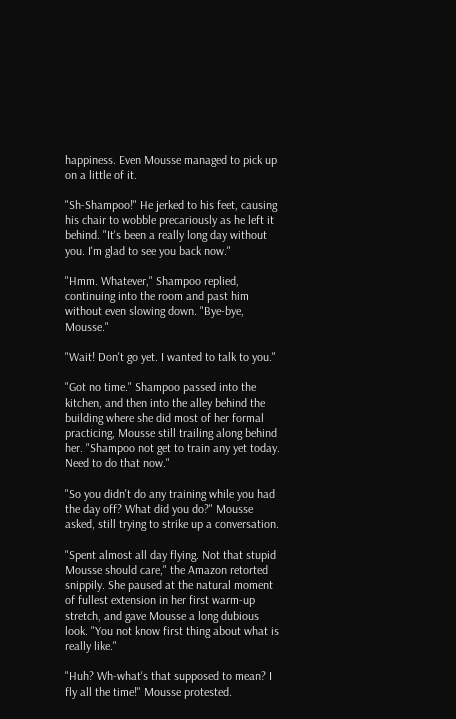happiness. Even Mousse managed to pick up on a little of it.

"Sh-Shampoo!" He jerked to his feet, causing his chair to wobble precariously as he left it behind. "It's been a really long day without you. I'm glad to see you back now."

"Hmm. Whatever," Shampoo replied, continuing into the room and past him without even slowing down. "Bye-bye, Mousse."

"Wait! Don't go yet. I wanted to talk to you."

"Got no time." Shampoo passed into the kitchen, and then into the alley behind the building where she did most of her formal practicing, Mousse still trailing along behind her. "Shampoo not get to train any yet today. Need to do that now."

"So you didn't do any training while you had the day off? What did you do?" Mousse asked, still trying to strike up a conversation.

"Spent almost all day flying. Not that stupid Mousse should care," the Amazon retorted snippily. She paused at the natural moment of fullest extension in her first warm-up stretch, and gave Mousse a long dubious look. "You not know first thing about what is really like."

"Huh? Wh-what's that supposed to mean? I fly all the time!" Mousse protested.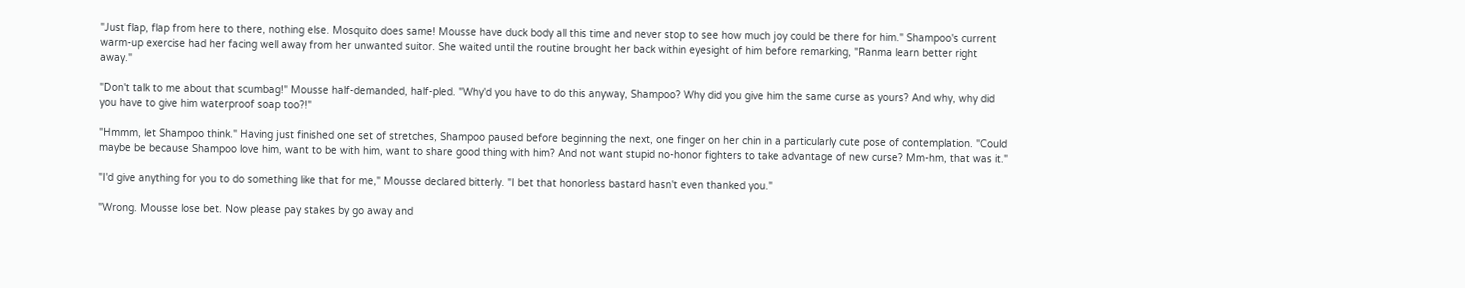"Just flap, flap from here to there, nothing else. Mosquito does same! Mousse have duck body all this time and never stop to see how much joy could be there for him." Shampoo's current warm-up exercise had her facing well away from her unwanted suitor. She waited until the routine brought her back within eyesight of him before remarking, "Ranma learn better right away."

"Don't talk to me about that scumbag!" Mousse half-demanded, half-pled. "Why'd you have to do this anyway, Shampoo? Why did you give him the same curse as yours? And why, why did you have to give him waterproof soap too?!"

"Hmmm, let Shampoo think." Having just finished one set of stretches, Shampoo paused before beginning the next, one finger on her chin in a particularly cute pose of contemplation. "Could maybe be because Shampoo love him, want to be with him, want to share good thing with him? And not want stupid no-honor fighters to take advantage of new curse? Mm-hm, that was it."

"I'd give anything for you to do something like that for me," Mousse declared bitterly. "I bet that honorless bastard hasn't even thanked you."

"Wrong. Mousse lose bet. Now please pay stakes by go away and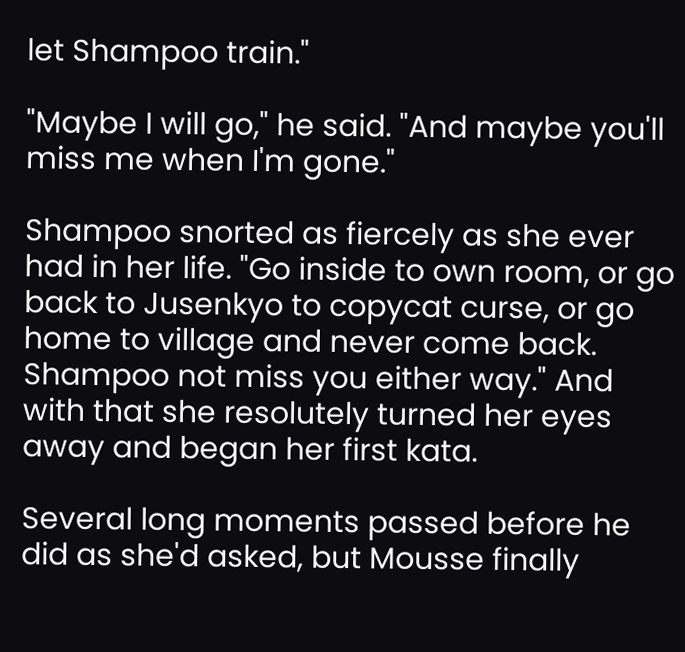let Shampoo train."

"Maybe I will go," he said. "And maybe you'll miss me when I'm gone."

Shampoo snorted as fiercely as she ever had in her life. "Go inside to own room, or go back to Jusenkyo to copycat curse, or go home to village and never come back. Shampoo not miss you either way." And with that she resolutely turned her eyes away and began her first kata.

Several long moments passed before he did as she'd asked, but Mousse finally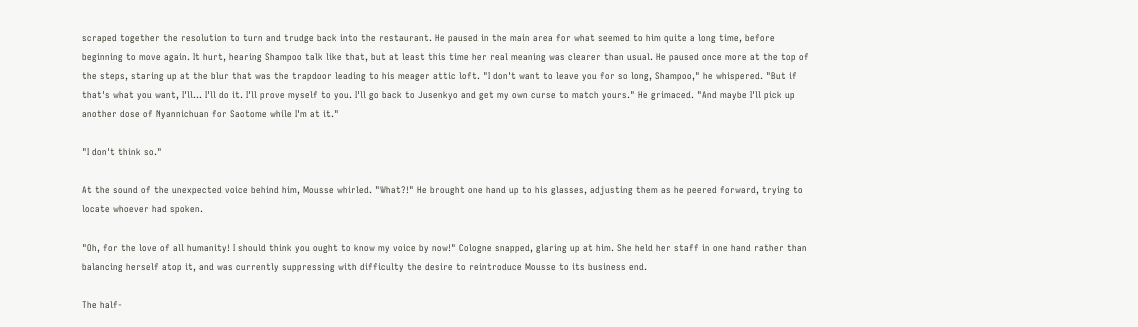scraped together the resolution to turn and trudge back into the restaurant. He paused in the main area for what seemed to him quite a long time, before beginning to move again. It hurt, hearing Shampoo talk like that, but at least this time her real meaning was clearer than usual. He paused once more at the top of the steps, staring up at the blur that was the trapdoor leading to his meager attic loft. "I don't want to leave you for so long, Shampoo," he whispered. "But if that's what you want, I'll… I'll do it. I'll prove myself to you. I'll go back to Jusenkyo and get my own curse to match yours." He grimaced. "And maybe I'll pick up another dose of Nyannichuan for Saotome while I'm at it."

"I don't think so."

At the sound of the unexpected voice behind him, Mousse whirled. "What?!" He brought one hand up to his glasses, adjusting them as he peered forward, trying to locate whoever had spoken.

"Oh, for the love of all humanity! I should think you ought to know my voice by now!" Cologne snapped, glaring up at him. She held her staff in one hand rather than balancing herself atop it, and was currently suppressing with difficulty the desire to reintroduce Mousse to its business end.

The half-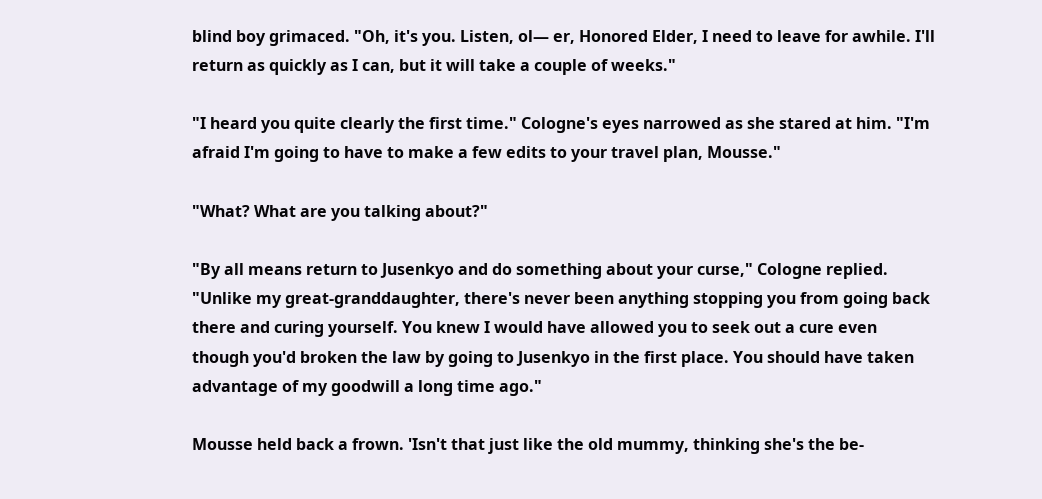blind boy grimaced. "Oh, it's you. Listen, ol— er, Honored Elder, I need to leave for awhile. I'll return as quickly as I can, but it will take a couple of weeks."

"I heard you quite clearly the first time." Cologne's eyes narrowed as she stared at him. "I'm afraid I'm going to have to make a few edits to your travel plan, Mousse."

"What? What are you talking about?"

"By all means return to Jusenkyo and do something about your curse," Cologne replied. "Unlike my great-granddaughter, there's never been anything stopping you from going back there and curing yourself. You knew I would have allowed you to seek out a cure even though you'd broken the law by going to Jusenkyo in the first place. You should have taken advantage of my goodwill a long time ago."

Mousse held back a frown. 'Isn't that just like the old mummy, thinking she's the be-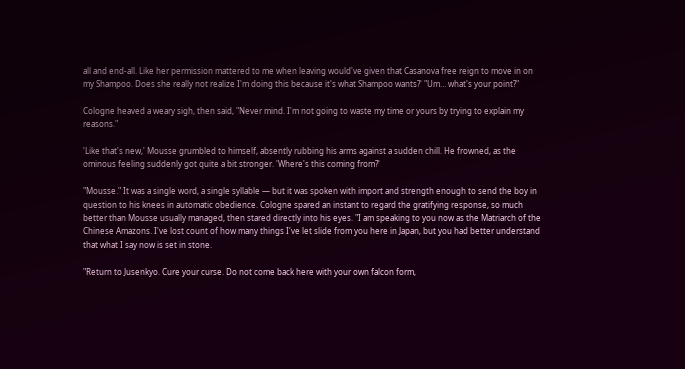all and end-all. Like her permission mattered to me when leaving would've given that Casanova free reign to move in on my Shampoo. Does she really not realize I'm doing this because it's what Shampoo wants?' "Um… what's your point?"

Cologne heaved a weary sigh, then said, "Never mind. I'm not going to waste my time or yours by trying to explain my reasons."

'Like that's new,' Mousse grumbled to himself, absently rubbing his arms against a sudden chill. He frowned, as the ominous feeling suddenly got quite a bit stronger. 'Where's this coming from?'

"Mousse." It was a single word, a single syllable — but it was spoken with import and strength enough to send the boy in question to his knees in automatic obedience. Cologne spared an instant to regard the gratifying response, so much better than Mousse usually managed, then stared directly into his eyes. "I am speaking to you now as the Matriarch of the Chinese Amazons. I've lost count of how many things I've let slide from you here in Japan, but you had better understand that what I say now is set in stone.

"Return to Jusenkyo. Cure your curse. Do not come back here with your own falcon form,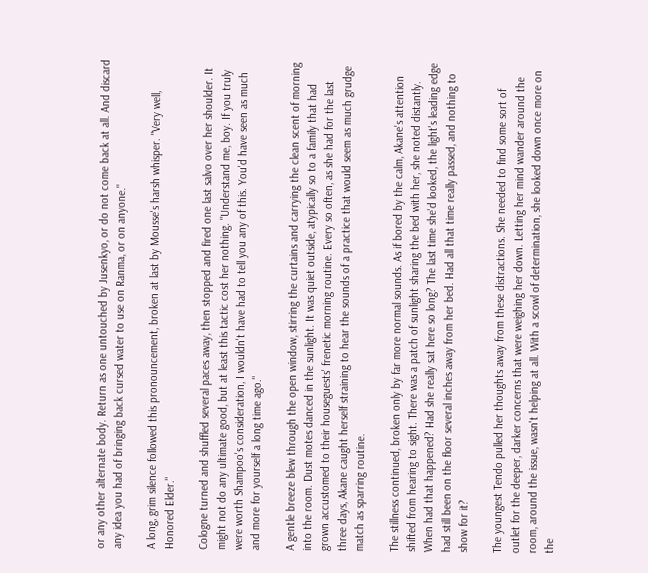or any other alternate body. Return as one untouched by Jusenkyo, or do not come back at all. And discard any idea you had of bringing back cursed water to use on Ranma, or on anyone."

A long, grim silence followed this pronouncement, broken at last by Mousse's harsh whisper. "Very well, Honored Elder."

Cologne turned and shuffled several paces away, then stopped and fired one last salvo over her shoulder. It might not do any ultimate good, but at least this tactic cost her nothing. "Understand me, boy. If you truly were worth Shampoo's consideration, I wouldn't have had to tell you any of this. You'd have seen as much and more for yourself a long time ago."

A gentle breeze blew through the open window, stirring the curtains and carrying the clean scent of morning into the room. Dust motes danced in the sunlight. It was quiet outside, atypically so to a family that had grown accustomed to their houseguests' frenetic morning routine. Every so often, as she had for the last three days, Akane caught herself straining to hear the sounds of a practice that would seem as much grudge match as sparring routine.

The stillness continued, broken only by far more normal sounds. As if bored by the calm, Akane's attention shifted from hearing to sight. There was a patch of sunlight sharing the bed with her, she noted distantly. When had that happened? Had she really sat here so long? The last time she'd looked, the light's leading edge had still been on the floor several inches away from her bed. Had all that time really passed, and nothing to show for it?

The youngest Tendo pulled her thoughts away from these distractions. She needed to find some sort of outlet for the deeper, darker concerns that were weighing her down. Letting her mind wander around the room, around the issue, wasn't helping at all. With a scowl of determination, she looked down once more on the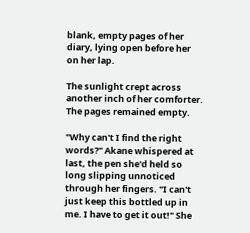blank, empty pages of her diary, lying open before her on her lap.

The sunlight crept across another inch of her comforter. The pages remained empty.

"Why can't I find the right words?" Akane whispered at last, the pen she'd held so long slipping unnoticed through her fingers. "I can't just keep this bottled up in me. I have to get it out!" She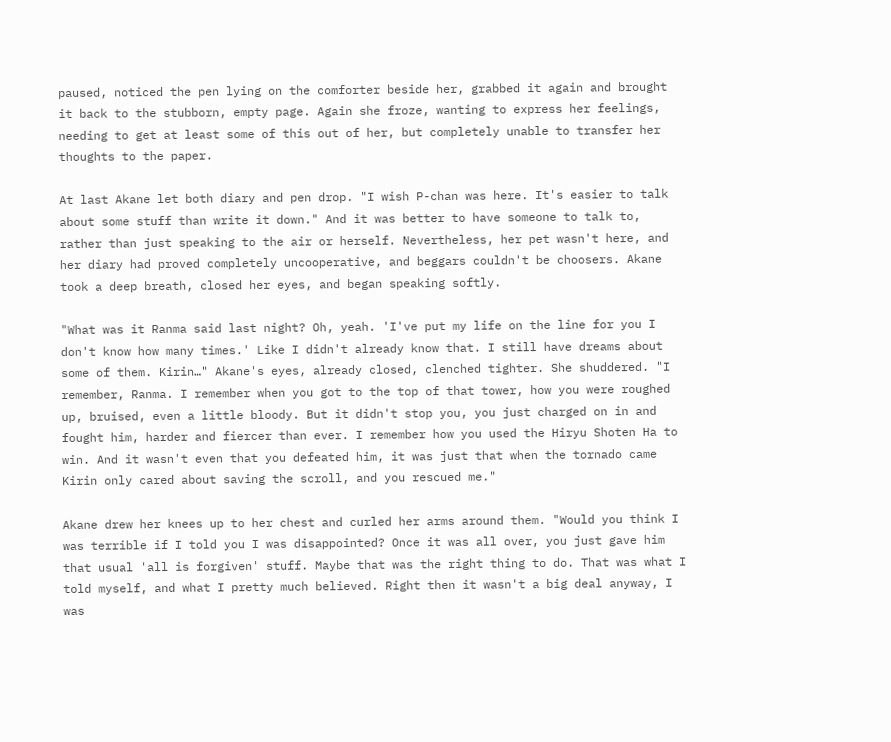paused, noticed the pen lying on the comforter beside her, grabbed it again and brought it back to the stubborn, empty page. Again she froze, wanting to express her feelings, needing to get at least some of this out of her, but completely unable to transfer her thoughts to the paper.

At last Akane let both diary and pen drop. "I wish P-chan was here. It's easier to talk about some stuff than write it down." And it was better to have someone to talk to, rather than just speaking to the air or herself. Nevertheless, her pet wasn't here, and her diary had proved completely uncooperative, and beggars couldn't be choosers. Akane took a deep breath, closed her eyes, and began speaking softly.

"What was it Ranma said last night? Oh, yeah. 'I've put my life on the line for you I don't know how many times.' Like I didn't already know that. I still have dreams about some of them. Kirin…" Akane's eyes, already closed, clenched tighter. She shuddered. "I remember, Ranma. I remember when you got to the top of that tower, how you were roughed up, bruised, even a little bloody. But it didn't stop you, you just charged on in and fought him, harder and fiercer than ever. I remember how you used the Hiryu Shoten Ha to win. And it wasn't even that you defeated him, it was just that when the tornado came Kirin only cared about saving the scroll, and you rescued me."

Akane drew her knees up to her chest and curled her arms around them. "Would you think I was terrible if I told you I was disappointed? Once it was all over, you just gave him that usual 'all is forgiven' stuff. Maybe that was the right thing to do. That was what I told myself, and what I pretty much believed. Right then it wasn't a big deal anyway, I was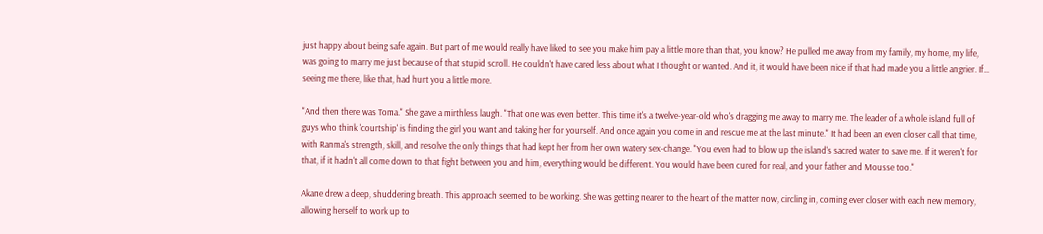just happy about being safe again. But part of me would really have liked to see you make him pay a little more than that, you know? He pulled me away from my family, my home, my life, was going to marry me just because of that stupid scroll. He couldn't have cared less about what I thought or wanted. And it, it would have been nice if that had made you a little angrier. If… seeing me there, like that, had hurt you a little more.

"And then there was Toma." She gave a mirthless laugh. "That one was even better. This time it's a twelve-year-old who's dragging me away to marry me. The leader of a whole island full of guys who think 'courtship' is finding the girl you want and taking her for yourself. And once again you come in and rescue me at the last minute." It had been an even closer call that time, with Ranma's strength, skill, and resolve the only things that had kept her from her own watery sex-change. "You even had to blow up the island's sacred water to save me. If it weren't for that, if it hadn't all come down to that fight between you and him, everything would be different. You would have been cured for real, and your father and Mousse too."

Akane drew a deep, shuddering breath. This approach seemed to be working. She was getting nearer to the heart of the matter now, circling in, coming ever closer with each new memory, allowing herself to work up to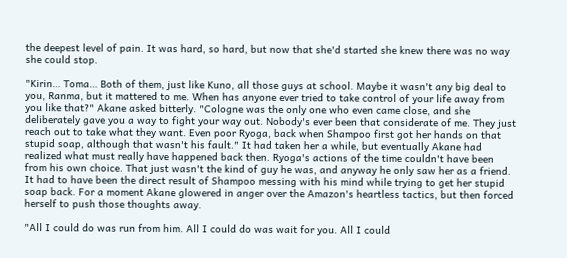the deepest level of pain. It was hard, so hard, but now that she'd started she knew there was no way she could stop.

"Kirin… Toma… Both of them, just like Kuno, all those guys at school. Maybe it wasn't any big deal to you, Ranma, but it mattered to me. When has anyone ever tried to take control of your life away from you like that?" Akane asked bitterly. "Cologne was the only one who even came close, and she deliberately gave you a way to fight your way out. Nobody's ever been that considerate of me. They just reach out to take what they want. Even poor Ryoga, back when Shampoo first got her hands on that stupid soap, although that wasn't his fault." It had taken her a while, but eventually Akane had realized what must really have happened back then. Ryoga's actions of the time couldn't have been from his own choice. That just wasn't the kind of guy he was, and anyway he only saw her as a friend. It had to have been the direct result of Shampoo messing with his mind while trying to get her stupid soap back. For a moment Akane glowered in anger over the Amazon's heartless tactics, but then forced herself to push those thoughts away.

"All I could do was run from him. All I could do was wait for you. All I could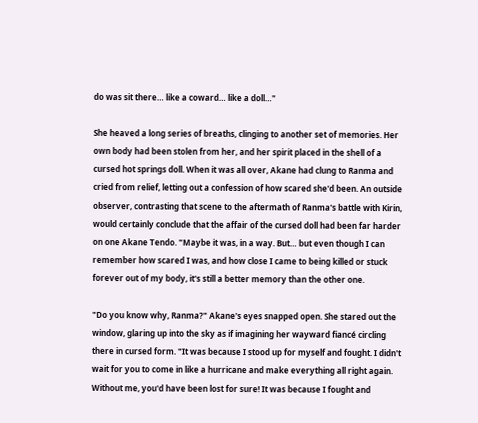do was sit there… like a coward… like a doll…"

She heaved a long series of breaths, clinging to another set of memories. Her own body had been stolen from her, and her spirit placed in the shell of a cursed hot springs doll. When it was all over, Akane had clung to Ranma and cried from relief, letting out a confession of how scared she'd been. An outside observer, contrasting that scene to the aftermath of Ranma's battle with Kirin, would certainly conclude that the affair of the cursed doll had been far harder on one Akane Tendo. "Maybe it was, in a way. But… but even though I can remember how scared I was, and how close I came to being killed or stuck forever out of my body, it's still a better memory than the other one.

"Do you know why, Ranma?" Akane's eyes snapped open. She stared out the window, glaring up into the sky as if imagining her wayward fiancé circling there in cursed form. "It was because I stood up for myself and fought. I didn't wait for you to come in like a hurricane and make everything all right again. Without me, you'd have been lost for sure! It was because I fought and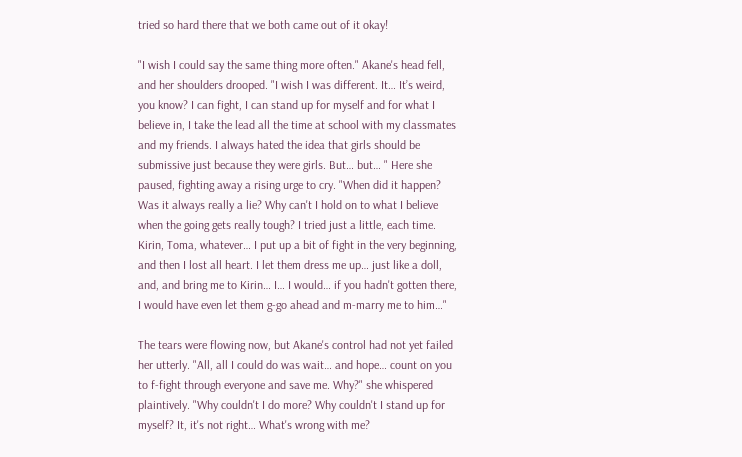tried so hard there that we both came out of it okay!

"I wish I could say the same thing more often." Akane's head fell, and her shoulders drooped. "I wish I was different. It… It’s weird, you know? I can fight, I can stand up for myself and for what I believe in, I take the lead all the time at school with my classmates and my friends. I always hated the idea that girls should be submissive just because they were girls. But… but… " Here she paused, fighting away a rising urge to cry. "When did it happen? Was it always really a lie? Why can't I hold on to what I believe when the going gets really tough? I tried just a little, each time. Kirin, Toma, whatever… I put up a bit of fight in the very beginning, and then I lost all heart. I let them dress me up… just like a doll, and, and bring me to Kirin… I… I would… if you hadn't gotten there, I would have even let them g-go ahead and m-marry me to him…"

The tears were flowing now, but Akane's control had not yet failed her utterly. "All, all I could do was wait… and hope… count on you to f-fight through everyone and save me. Why?" she whispered plaintively. "Why couldn't I do more? Why couldn't I stand up for myself? It, it's not right… What's wrong with me?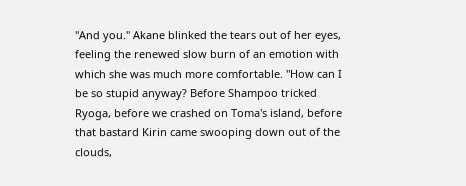"And you." Akane blinked the tears out of her eyes, feeling the renewed slow burn of an emotion with which she was much more comfortable. "How can I be so stupid anyway? Before Shampoo tricked Ryoga, before we crashed on Toma's island, before that bastard Kirin came swooping down out of the clouds,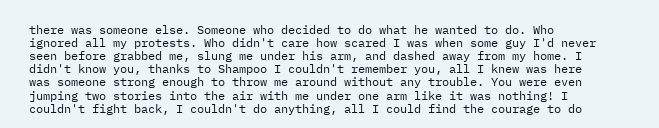there was someone else. Someone who decided to do what he wanted to do. Who ignored all my protests. Who didn't care how scared I was when some guy I'd never seen before grabbed me, slung me under his arm, and dashed away from my home. I didn't know you, thanks to Shampoo I couldn't remember you, all I knew was here was someone strong enough to throw me around without any trouble. You were even jumping two stories into the air with me under one arm like it was nothing! I couldn't fight back, I couldn't do anything, all I could find the courage to do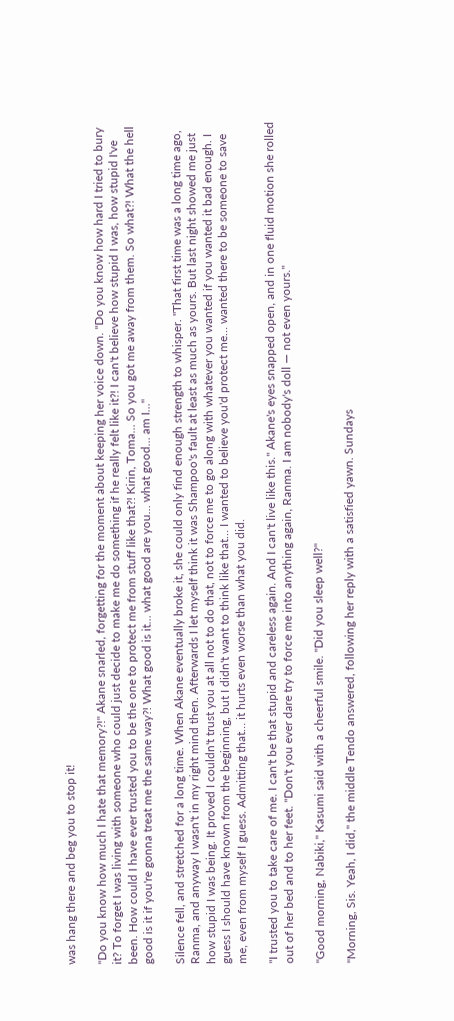was hang there and beg you to stop it!

"Do you know how much I hate that memory?!" Akane snarled, forgetting for the moment about keeping her voice down. "Do you know how hard I tried to bury it? To forget I was living with someone who could just decide to make me do something if he really felt like it?! I can't believe how stupid I was, how stupid I've been. How could I have ever trusted you to be the one to protect me from stuff like that?! Kirin, Toma… So you got me away from them. So what?! What the hell good is it if you're gonna treat me the same way?! What good is it… what good are you… what good… am I…"

Silence fell, and stretched for a long time. When Akane eventually broke it, she could only find enough strength to whisper. "That first time was a long time ago, Ranma, and anyway I wasn't in my right mind then. Afterwards I let myself think it was Shampoo's fault at least as much as yours. But last night showed me just how stupid I was being. It proved I couldn't trust you at all not to do that, not to force me to go along with whatever you wanted if you wanted it bad enough. I guess I should have known from the beginning, but I didn't want to think like that… I wanted to believe you'd protect me… wanted there to be someone to save me, even from myself I guess. Admitting that… it hurts even worse than what you did.

"I trusted you to take care of me. I can't be that stupid and careless again. And I can't live like this." Akane's eyes snapped open, and in one fluid motion she rolled out of her bed and to her feet. "Don't you ever dare try to force me into anything again, Ranma. I am nobody's doll — not even yours."

"Good morning, Nabiki," Kasumi said with a cheerful smile. "Did you sleep well?"

"Morning, Sis. Yeah, I did," the middle Tendo answered, following her reply with a satisfied yawn. Sundays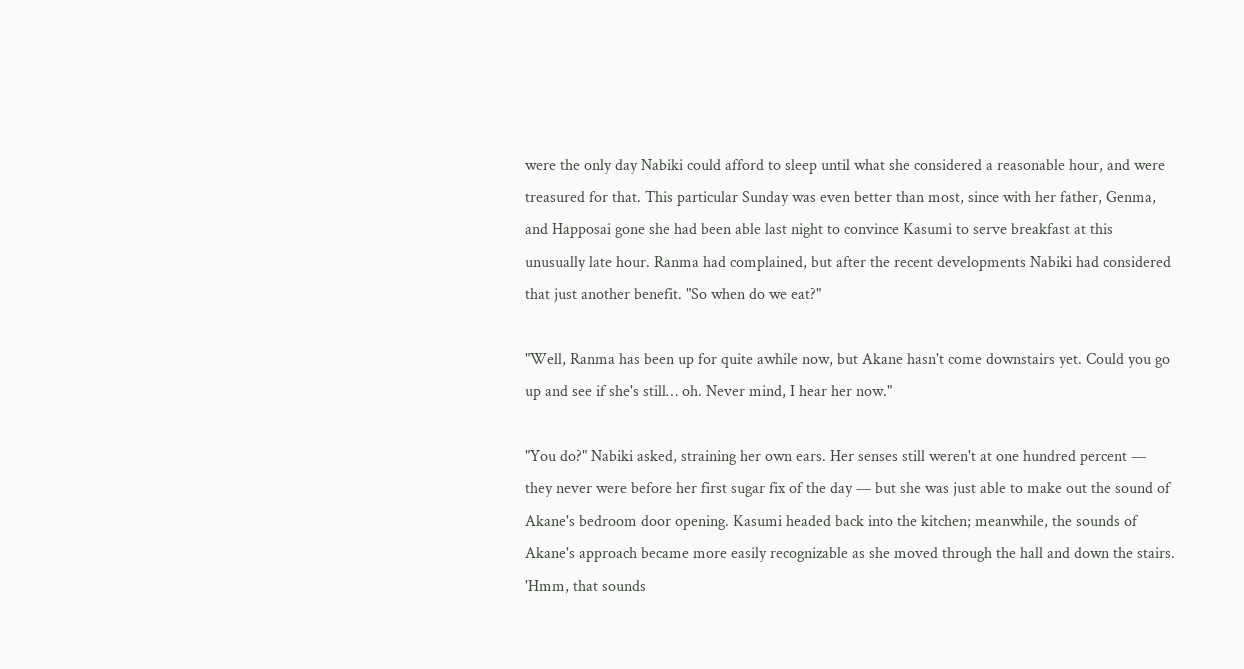were the only day Nabiki could afford to sleep until what she considered a reasonable hour, and were treasured for that. This particular Sunday was even better than most, since with her father, Genma, and Happosai gone she had been able last night to convince Kasumi to serve breakfast at this unusually late hour. Ranma had complained, but after the recent developments Nabiki had considered that just another benefit. "So when do we eat?"

"Well, Ranma has been up for quite awhile now, but Akane hasn't come downstairs yet. Could you go up and see if she's still… oh. Never mind, I hear her now."

"You do?" Nabiki asked, straining her own ears. Her senses still weren't at one hundred percent — they never were before her first sugar fix of the day — but she was just able to make out the sound of Akane's bedroom door opening. Kasumi headed back into the kitchen; meanwhile, the sounds of Akane's approach became more easily recognizable as she moved through the hall and down the stairs. 'Hmm, that sounds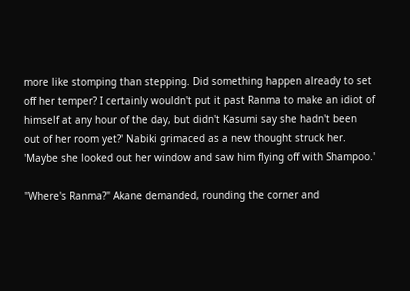more like stomping than stepping. Did something happen already to set off her temper? I certainly wouldn't put it past Ranma to make an idiot of himself at any hour of the day, but didn't Kasumi say she hadn't been out of her room yet?' Nabiki grimaced as a new thought struck her. 'Maybe she looked out her window and saw him flying off with Shampoo.'

"Where's Ranma?" Akane demanded, rounding the corner and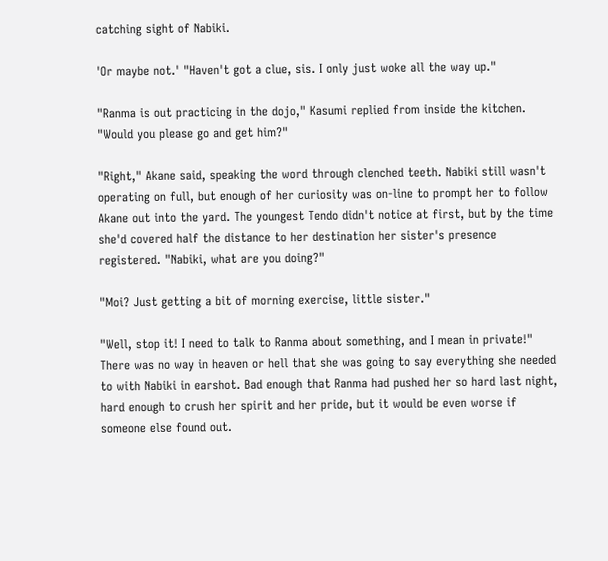catching sight of Nabiki.

'Or maybe not.' "Haven't got a clue, sis. I only just woke all the way up."

"Ranma is out practicing in the dojo," Kasumi replied from inside the kitchen. "Would you please go and get him?"

"Right," Akane said, speaking the word through clenched teeth. Nabiki still wasn't operating on full, but enough of her curiosity was on-line to prompt her to follow Akane out into the yard. The youngest Tendo didn't notice at first, but by the time she'd covered half the distance to her destination her sister's presence registered. "Nabiki, what are you doing?"

"Moi? Just getting a bit of morning exercise, little sister."

"Well, stop it! I need to talk to Ranma about something, and I mean in private!" There was no way in heaven or hell that she was going to say everything she needed to with Nabiki in earshot. Bad enough that Ranma had pushed her so hard last night, hard enough to crush her spirit and her pride, but it would be even worse if someone else found out.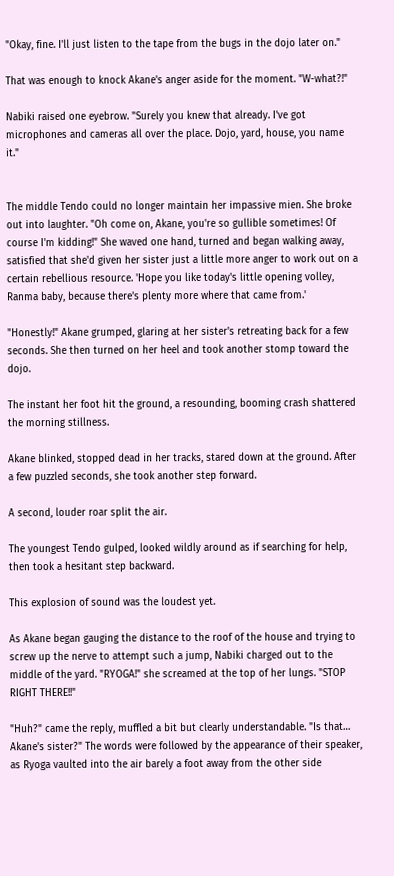"Okay, fine. I'll just listen to the tape from the bugs in the dojo later on."

That was enough to knock Akane's anger aside for the moment. "W-what?!"

Nabiki raised one eyebrow. "Surely you knew that already. I've got microphones and cameras all over the place. Dojo, yard, house, you name it."


The middle Tendo could no longer maintain her impassive mien. She broke out into laughter. "Oh come on, Akane, you're so gullible sometimes! Of course I'm kidding!" She waved one hand, turned and began walking away, satisfied that she'd given her sister just a little more anger to work out on a certain rebellious resource. 'Hope you like today's little opening volley, Ranma baby, because there's plenty more where that came from.'

"Honestly!" Akane grumped, glaring at her sister's retreating back for a few seconds. She then turned on her heel and took another stomp toward the dojo.

The instant her foot hit the ground, a resounding, booming crash shattered the morning stillness.

Akane blinked, stopped dead in her tracks, stared down at the ground. After a few puzzled seconds, she took another step forward.

A second, louder roar split the air.

The youngest Tendo gulped, looked wildly around as if searching for help, then took a hesitant step backward.

This explosion of sound was the loudest yet.

As Akane began gauging the distance to the roof of the house and trying to screw up the nerve to attempt such a jump, Nabiki charged out to the middle of the yard. "RYOGA!" she screamed at the top of her lungs. "STOP RIGHT THERE!!"

"Huh?" came the reply, muffled a bit but clearly understandable. "Is that… Akane's sister?" The words were followed by the appearance of their speaker, as Ryoga vaulted into the air barely a foot away from the other side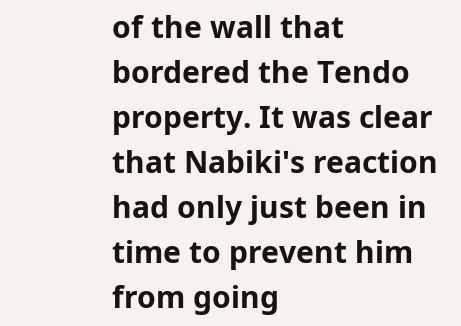of the wall that bordered the Tendo property. It was clear that Nabiki's reaction had only just been in time to prevent him from going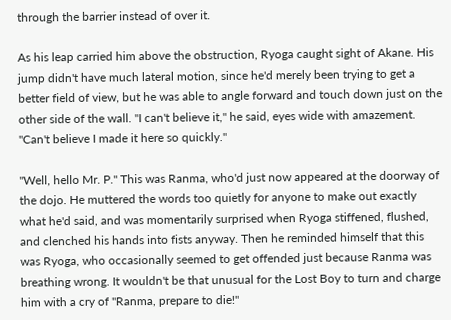through the barrier instead of over it.

As his leap carried him above the obstruction, Ryoga caught sight of Akane. His jump didn't have much lateral motion, since he'd merely been trying to get a better field of view, but he was able to angle forward and touch down just on the other side of the wall. "I can't believe it," he said, eyes wide with amazement. "Can't believe I made it here so quickly."

"Well, hello Mr. P." This was Ranma, who'd just now appeared at the doorway of the dojo. He muttered the words too quietly for anyone to make out exactly what he'd said, and was momentarily surprised when Ryoga stiffened, flushed, and clenched his hands into fists anyway. Then he reminded himself that this was Ryoga, who occasionally seemed to get offended just because Ranma was breathing wrong. It wouldn't be that unusual for the Lost Boy to turn and charge him with a cry of "Ranma, prepare to die!"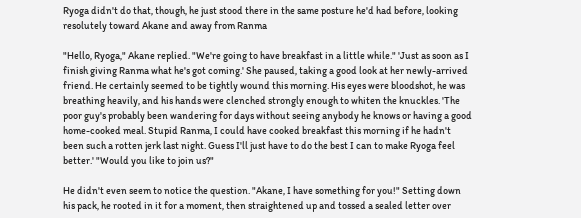Ryoga didn't do that, though, he just stood there in the same posture he'd had before, looking resolutely toward Akane and away from Ranma

"Hello, Ryoga," Akane replied. "We're going to have breakfast in a little while." 'Just as soon as I finish giving Ranma what he's got coming.' She paused, taking a good look at her newly-arrived friend. He certainly seemed to be tightly wound this morning. His eyes were bloodshot, he was breathing heavily, and his hands were clenched strongly enough to whiten the knuckles. 'The poor guy's probably been wandering for days without seeing anybody he knows or having a good home-cooked meal. Stupid Ranma, I could have cooked breakfast this morning if he hadn't been such a rotten jerk last night. Guess I'll just have to do the best I can to make Ryoga feel better.' "Would you like to join us?"

He didn't even seem to notice the question. "Akane, I have something for you!" Setting down his pack, he rooted in it for a moment, then straightened up and tossed a sealed letter over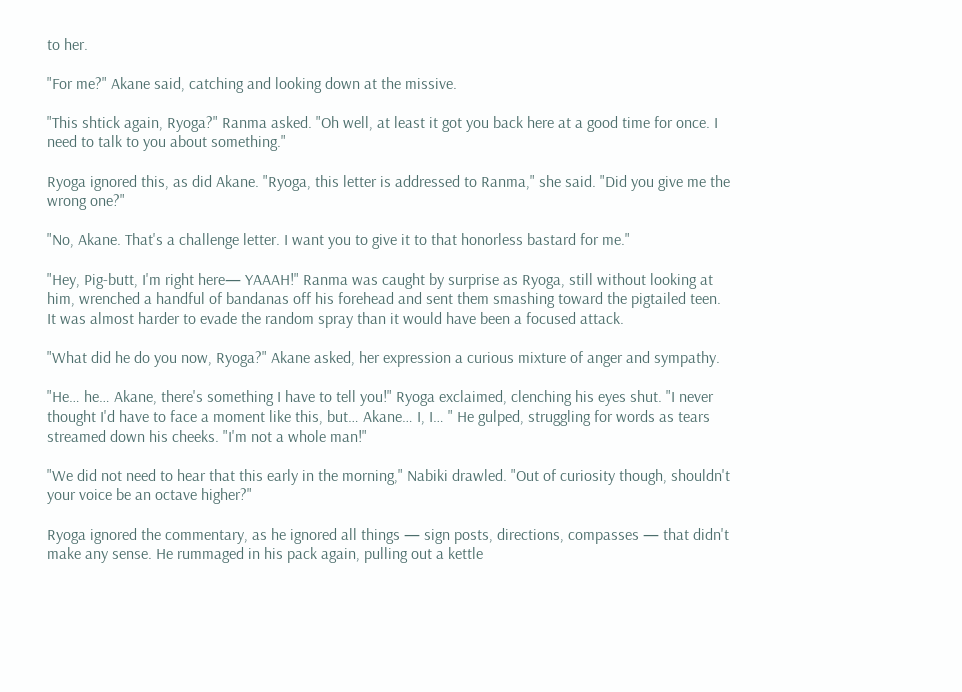to her.

"For me?" Akane said, catching and looking down at the missive.

"This shtick again, Ryoga?" Ranma asked. "Oh well, at least it got you back here at a good time for once. I need to talk to you about something."

Ryoga ignored this, as did Akane. "Ryoga, this letter is addressed to Ranma," she said. "Did you give me the wrong one?"

"No, Akane. That's a challenge letter. I want you to give it to that honorless bastard for me."

"Hey, Pig-butt, I'm right here— YAAAH!" Ranma was caught by surprise as Ryoga, still without looking at him, wrenched a handful of bandanas off his forehead and sent them smashing toward the pigtailed teen. It was almost harder to evade the random spray than it would have been a focused attack.

"What did he do you now, Ryoga?" Akane asked, her expression a curious mixture of anger and sympathy.

"He… he… Akane, there's something I have to tell you!" Ryoga exclaimed, clenching his eyes shut. "I never thought I'd have to face a moment like this, but… Akane… I, I… " He gulped, struggling for words as tears streamed down his cheeks. "I'm not a whole man!"

"We did not need to hear that this early in the morning," Nabiki drawled. "Out of curiosity though, shouldn't your voice be an octave higher?"

Ryoga ignored the commentary, as he ignored all things — sign posts, directions, compasses — that didn't make any sense. He rummaged in his pack again, pulling out a kettle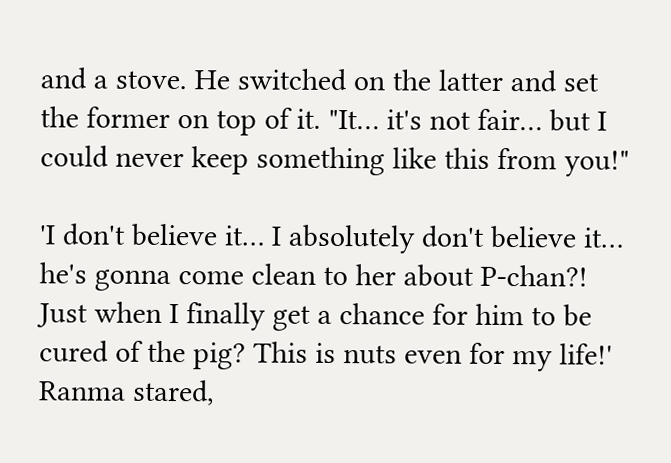and a stove. He switched on the latter and set the former on top of it. "It… it's not fair… but I could never keep something like this from you!"

'I don't believe it… I absolutely don't believe it… he's gonna come clean to her about P-chan?! Just when I finally get a chance for him to be cured of the pig? This is nuts even for my life!' Ranma stared,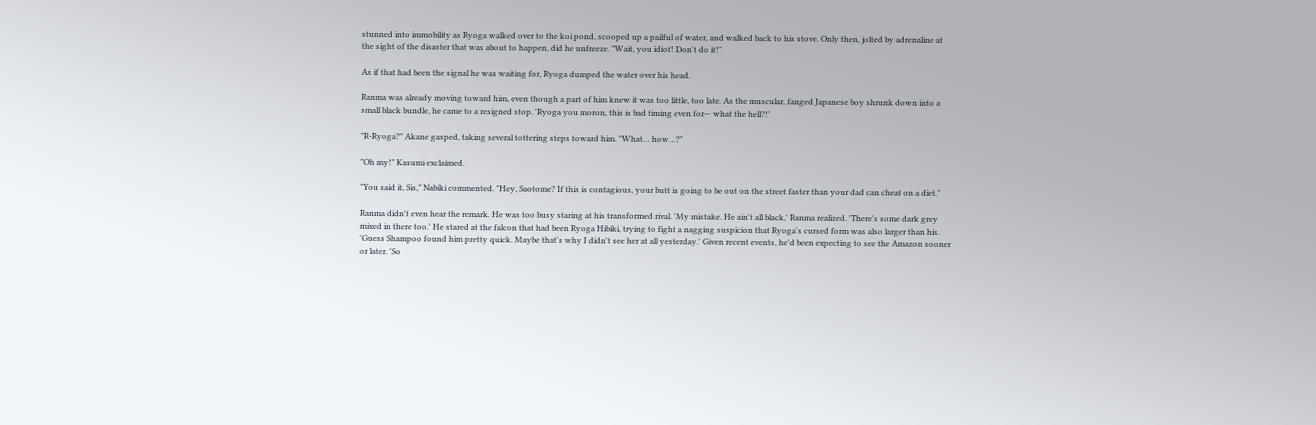stunned into immobility as Ryoga walked over to the koi pond, scooped up a pailful of water, and walked back to his stove. Only then, jolted by adrenaline at the sight of the disaster that was about to happen, did he unfreeze. "Wait, you idiot! Don't do it!"

As if that had been the signal he was waiting for, Ryoga dumped the water over his head.

Ranma was already moving toward him, even though a part of him knew it was too little, too late. As the muscular, fanged Japanese boy shrunk down into a small black bundle, he came to a resigned stop. 'Ryoga you moron, this is bad timing even for— what the hell?!'

"R-Ryoga?" Akane gasped, taking several tottering steps toward him. "What… how…?"

"Oh my!" Kasumi exclaimed.

"You said it, Sis," Nabiki commented. "Hey, Saotome? If this is contagious, your butt is going to be out on the street faster than your dad can cheat on a diet."

Ranma didn't even hear the remark. He was too busy staring at his transformed rival. 'My mistake. He ain't all black,' Ranma realized. 'There's some dark grey mixed in there too.' He stared at the falcon that had been Ryoga Hibiki, trying to fight a nagging suspicion that Ryoga's cursed form was also larger than his. 'Guess Shampoo found him pretty quick. Maybe that's why I didn't see her at all yesterday.' Given recent events, he'd been expecting to see the Amazon sooner or later. 'So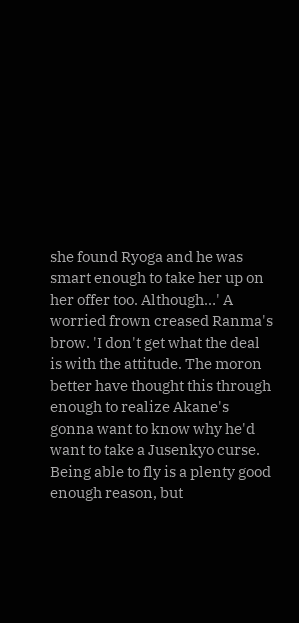she found Ryoga and he was smart enough to take her up on her offer too. Although…' A worried frown creased Ranma's brow. 'I don't get what the deal is with the attitude. The moron better have thought this through enough to realize Akane's gonna want to know why he'd want to take a Jusenkyo curse. Being able to fly is a plenty good enough reason, but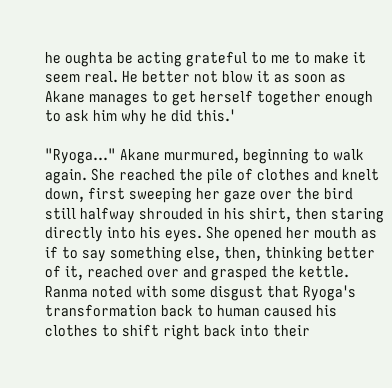he oughta be acting grateful to me to make it seem real. He better not blow it as soon as Akane manages to get herself together enough to ask him why he did this.'

"Ryoga…" Akane murmured, beginning to walk again. She reached the pile of clothes and knelt down, first sweeping her gaze over the bird still halfway shrouded in his shirt, then staring directly into his eyes. She opened her mouth as if to say something else, then, thinking better of it, reached over and grasped the kettle. Ranma noted with some disgust that Ryoga's transformation back to human caused his clothes to shift right back into their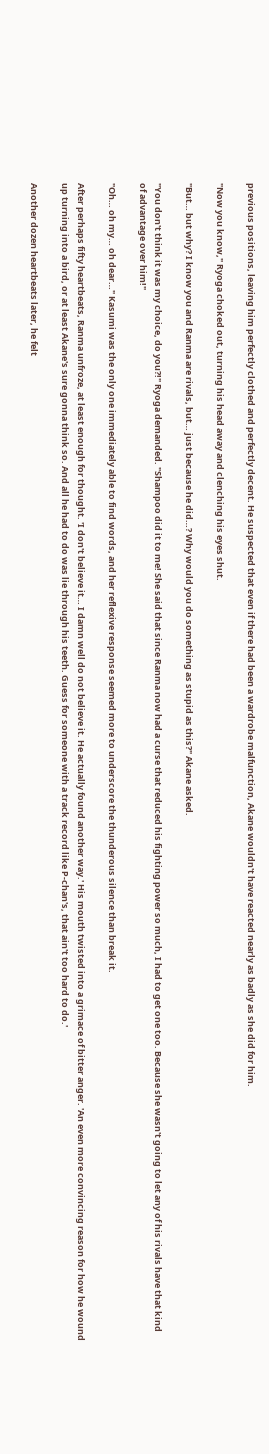previous positions, leaving him perfectly clothed and perfectly decent. He suspected that even if there had been a wardrobe malfunction, Akane wouldn't have reacted nearly as badly as she did for him.

"Now you know," Ryoga choked out, turning his head away and clenching his eyes shut.

"But… but why? I know you and Ranma are rivals, but… just because he did…? Why would you do something as stupid as this?" Akane asked.

"You don't think it was my choice, do you?!" Ryoga demanded. "Shampoo did it to me! She said that since Ranma now had a curse that reduced his fighting power so much, I had to get one too. Because she wasn't going to let any of his rivals have that kind of advantage over him!"

"Oh… oh my… oh dear…" Kasumi was the only one immediately able to find words, and her reflexive response seemed more to underscore the thunderous silence than break it.

After perhaps fifty heartbeats, Ranma unfroze, at least enough for thought. 'I don't believe it… I damn well do not believe it. He actually found another way.' His mouth twisted into a grimace of bitter anger. 'An even more convincing reason for how he wound up turning into a bird, or at least Akane's sure gonna think so. And all he had to do was lie through his teeth. Guess for someone with a track record like P-chan's, that ain't too hard to do.'

Another dozen heartbeats later, he felt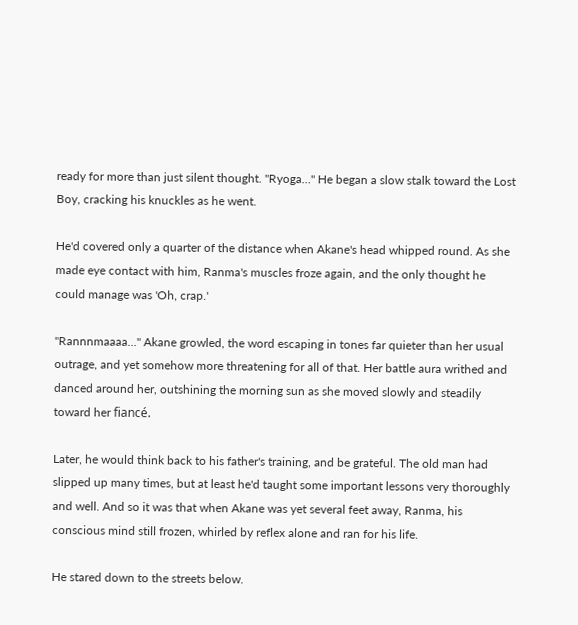ready for more than just silent thought. "Ryoga…" He began a slow stalk toward the Lost Boy, cracking his knuckles as he went.

He'd covered only a quarter of the distance when Akane's head whipped round. As she made eye contact with him, Ranma's muscles froze again, and the only thought he could manage was 'Oh, crap.'

"Rannnmaaaa…" Akane growled, the word escaping in tones far quieter than her usual outrage, and yet somehow more threatening for all of that. Her battle aura writhed and danced around her, outshining the morning sun as she moved slowly and steadily toward her fiancé.

Later, he would think back to his father's training, and be grateful. The old man had slipped up many times, but at least he'd taught some important lessons very thoroughly and well. And so it was that when Akane was yet several feet away, Ranma, his conscious mind still frozen, whirled by reflex alone and ran for his life.

He stared down to the streets below.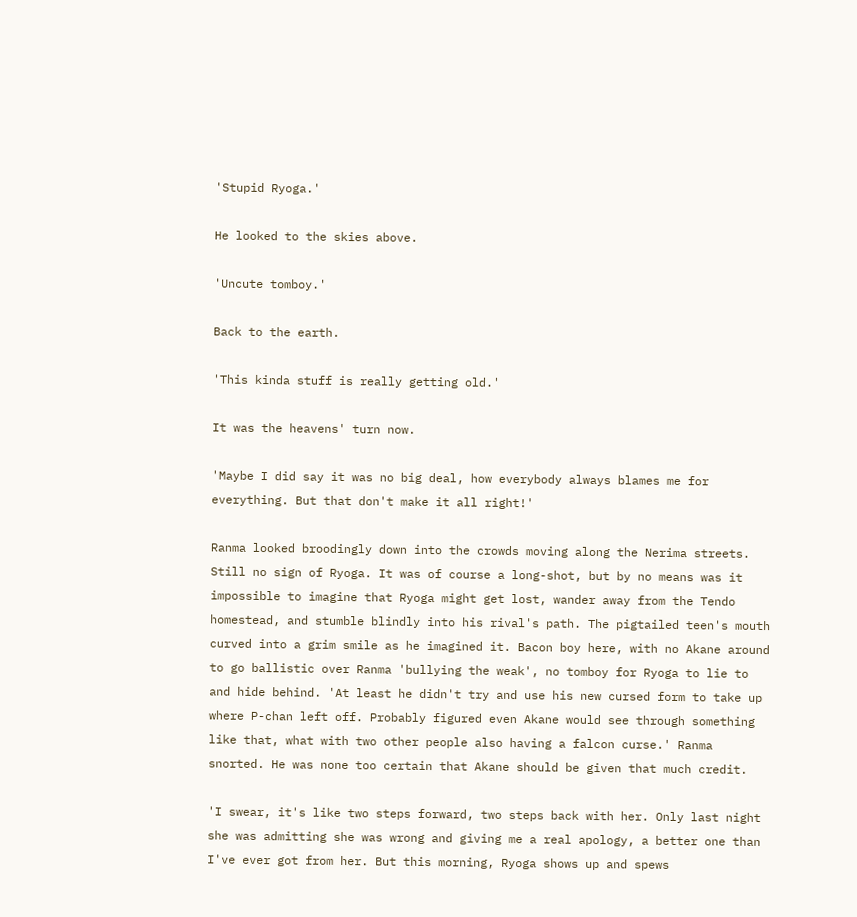'Stupid Ryoga.'

He looked to the skies above.

'Uncute tomboy.'

Back to the earth.

'This kinda stuff is really getting old.'

It was the heavens' turn now.

'Maybe I did say it was no big deal, how everybody always blames me for everything. But that don't make it all right!'

Ranma looked broodingly down into the crowds moving along the Nerima streets. Still no sign of Ryoga. It was of course a long-shot, but by no means was it impossible to imagine that Ryoga might get lost, wander away from the Tendo homestead, and stumble blindly into his rival's path. The pigtailed teen's mouth curved into a grim smile as he imagined it. Bacon boy here, with no Akane around to go ballistic over Ranma 'bullying the weak', no tomboy for Ryoga to lie to and hide behind. 'At least he didn't try and use his new cursed form to take up where P-chan left off. Probably figured even Akane would see through something like that, what with two other people also having a falcon curse.' Ranma snorted. He was none too certain that Akane should be given that much credit.

'I swear, it's like two steps forward, two steps back with her. Only last night she was admitting she was wrong and giving me a real apology, a better one than I've ever got from her. But this morning, Ryoga shows up and spews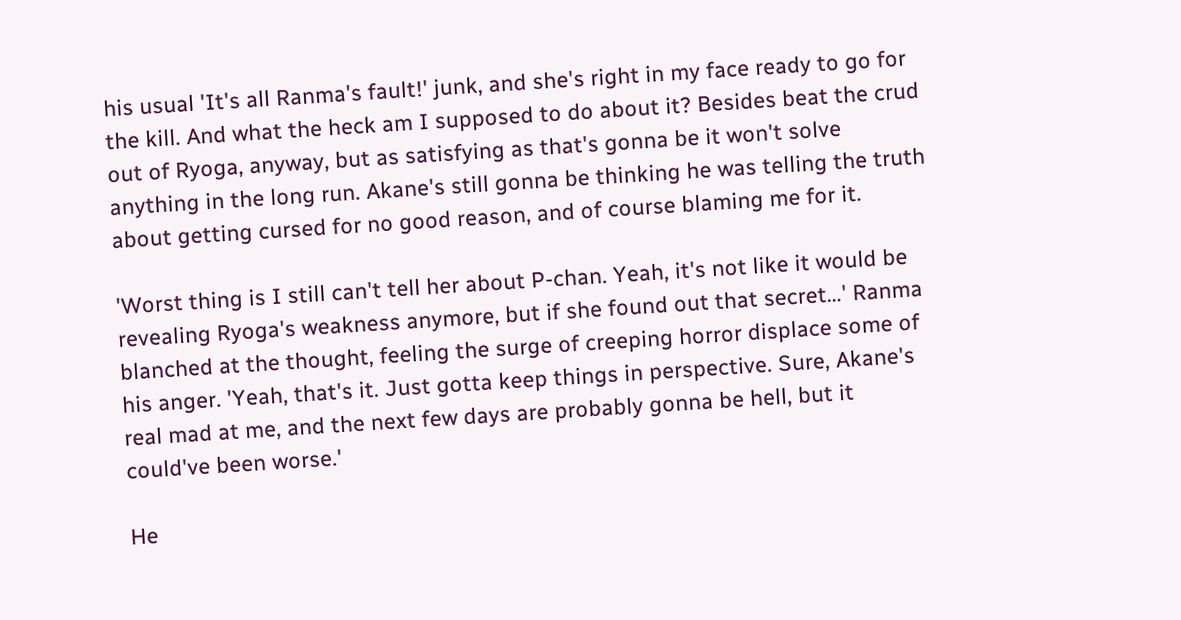his usual 'It's all Ranma's fault!' junk, and she's right in my face ready to go for the kill. And what the heck am I supposed to do about it? Besides beat the crud out of Ryoga, anyway, but as satisfying as that's gonna be it won't solve anything in the long run. Akane's still gonna be thinking he was telling the truth about getting cursed for no good reason, and of course blaming me for it.

'Worst thing is I still can't tell her about P-chan. Yeah, it's not like it would be revealing Ryoga's weakness anymore, but if she found out that secret…' Ranma blanched at the thought, feeling the surge of creeping horror displace some of his anger. 'Yeah, that's it. Just gotta keep things in perspective. Sure, Akane's real mad at me, and the next few days are probably gonna be hell, but it could've been worse.'

He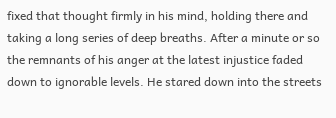fixed that thought firmly in his mind, holding there and taking a long series of deep breaths. After a minute or so the remnants of his anger at the latest injustice faded down to ignorable levels. He stared down into the streets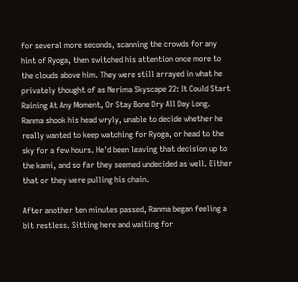for several more seconds, scanning the crowds for any hint of Ryoga, then switched his attention once more to the clouds above him. They were still arrayed in what he privately thought of as Nerima Skyscape 22: It Could Start Raining At Any Moment, Or Stay Bone Dry All Day Long. Ranma shook his head wryly, unable to decide whether he really wanted to keep watching for Ryoga, or head to the sky for a few hours. He'd been leaving that decision up to the kami, and so far they seemed undecided as well. Either that or they were pulling his chain.

After another ten minutes passed, Ranma began feeling a bit restless. Sitting here and waiting for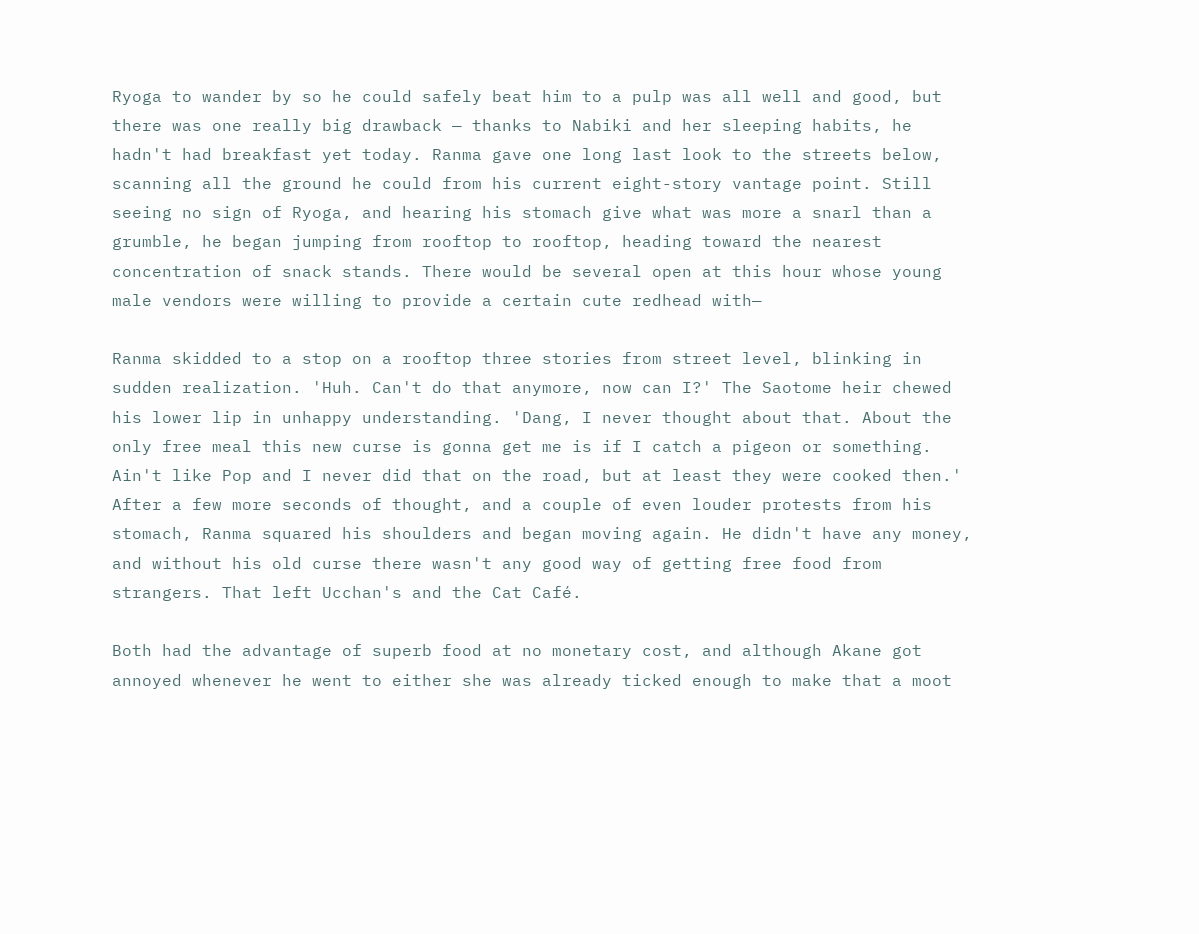Ryoga to wander by so he could safely beat him to a pulp was all well and good, but there was one really big drawback — thanks to Nabiki and her sleeping habits, he hadn't had breakfast yet today. Ranma gave one long last look to the streets below, scanning all the ground he could from his current eight-story vantage point. Still seeing no sign of Ryoga, and hearing his stomach give what was more a snarl than a grumble, he began jumping from rooftop to rooftop, heading toward the nearest concentration of snack stands. There would be several open at this hour whose young male vendors were willing to provide a certain cute redhead with—

Ranma skidded to a stop on a rooftop three stories from street level, blinking in sudden realization. 'Huh. Can't do that anymore, now can I?' The Saotome heir chewed his lower lip in unhappy understanding. 'Dang, I never thought about that. About the only free meal this new curse is gonna get me is if I catch a pigeon or something. Ain't like Pop and I never did that on the road, but at least they were cooked then.' After a few more seconds of thought, and a couple of even louder protests from his stomach, Ranma squared his shoulders and began moving again. He didn't have any money, and without his old curse there wasn't any good way of getting free food from strangers. That left Ucchan's and the Cat Café.

Both had the advantage of superb food at no monetary cost, and although Akane got annoyed whenever he went to either she was already ticked enough to make that a moot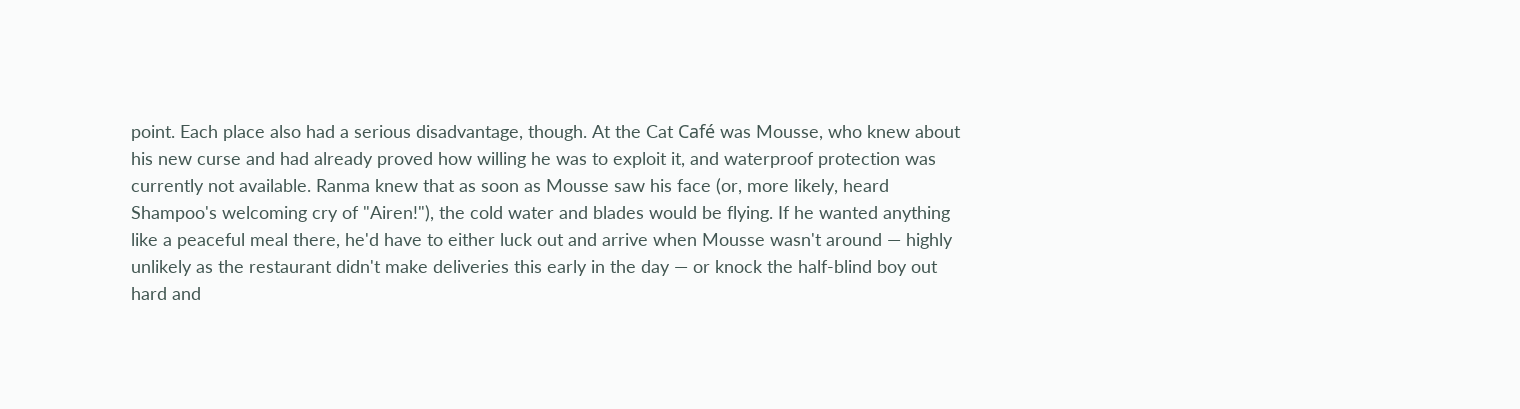point. Each place also had a serious disadvantage, though. At the Cat Café was Mousse, who knew about his new curse and had already proved how willing he was to exploit it, and waterproof protection was currently not available. Ranma knew that as soon as Mousse saw his face (or, more likely, heard Shampoo's welcoming cry of "Airen!"), the cold water and blades would be flying. If he wanted anything like a peaceful meal there, he'd have to either luck out and arrive when Mousse wasn't around — highly unlikely as the restaurant didn't make deliveries this early in the day — or knock the half-blind boy out hard and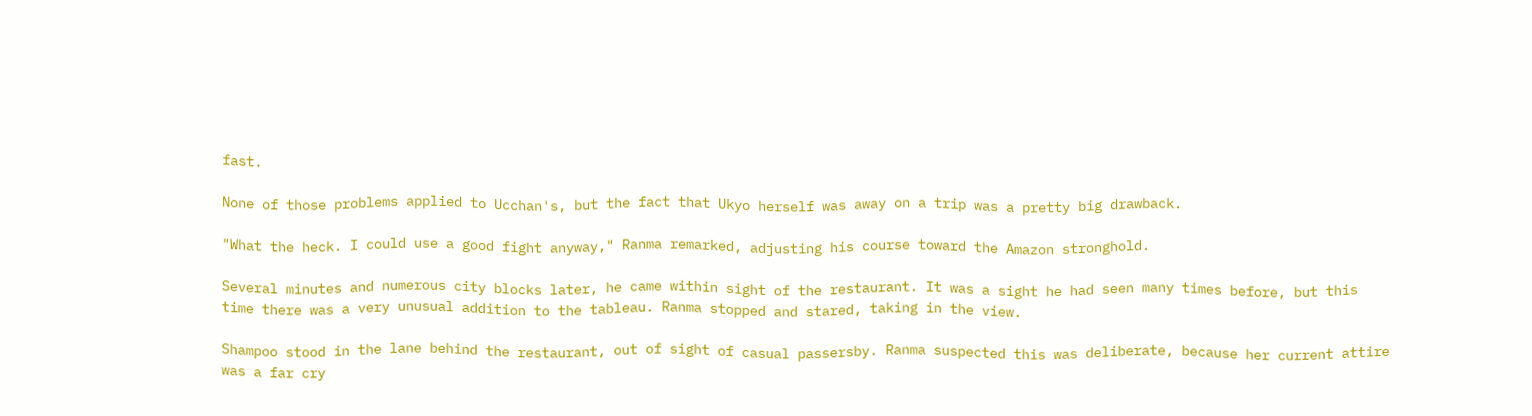fast.

None of those problems applied to Ucchan's, but the fact that Ukyo herself was away on a trip was a pretty big drawback.

"What the heck. I could use a good fight anyway," Ranma remarked, adjusting his course toward the Amazon stronghold.

Several minutes and numerous city blocks later, he came within sight of the restaurant. It was a sight he had seen many times before, but this time there was a very unusual addition to the tableau. Ranma stopped and stared, taking in the view.

Shampoo stood in the lane behind the restaurant, out of sight of casual passersby. Ranma suspected this was deliberate, because her current attire was a far cry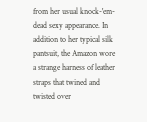from her usual knock-'em-dead sexy appearance. In addition to her typical silk pantsuit, the Amazon wore a strange harness of leather straps that twined and twisted over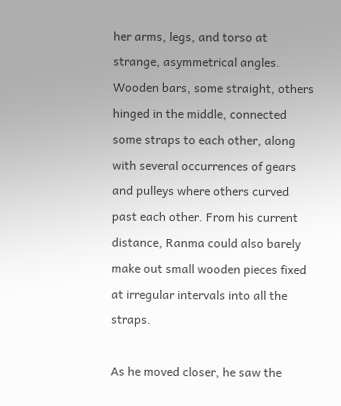her arms, legs, and torso at strange, asymmetrical angles. Wooden bars, some straight, others hinged in the middle, connected some straps to each other, along with several occurrences of gears and pulleys where others curved past each other. From his current distance, Ranma could also barely make out small wooden pieces fixed at irregular intervals into all the straps.

As he moved closer, he saw the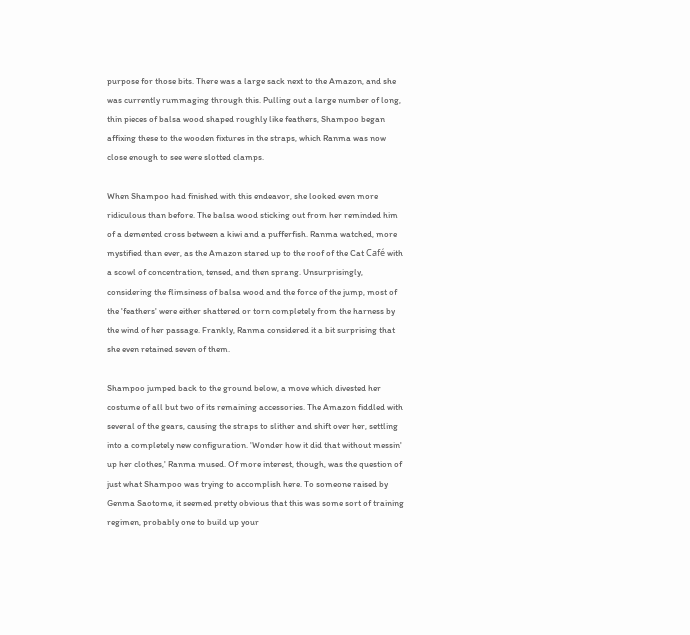purpose for those bits. There was a large sack next to the Amazon, and she was currently rummaging through this. Pulling out a large number of long, thin pieces of balsa wood shaped roughly like feathers, Shampoo began affixing these to the wooden fixtures in the straps, which Ranma was now close enough to see were slotted clamps.

When Shampoo had finished with this endeavor, she looked even more ridiculous than before. The balsa wood sticking out from her reminded him of a demented cross between a kiwi and a pufferfish. Ranma watched, more mystified than ever, as the Amazon stared up to the roof of the Cat Café with a scowl of concentration, tensed, and then sprang. Unsurprisingly, considering the flimsiness of balsa wood and the force of the jump, most of the 'feathers' were either shattered or torn completely from the harness by the wind of her passage. Frankly, Ranma considered it a bit surprising that she even retained seven of them.

Shampoo jumped back to the ground below, a move which divested her costume of all but two of its remaining accessories. The Amazon fiddled with several of the gears, causing the straps to slither and shift over her, settling into a completely new configuration. 'Wonder how it did that without messin' up her clothes,' Ranma mused. Of more interest, though, was the question of just what Shampoo was trying to accomplish here. To someone raised by Genma Saotome, it seemed pretty obvious that this was some sort of training regimen, probably one to build up your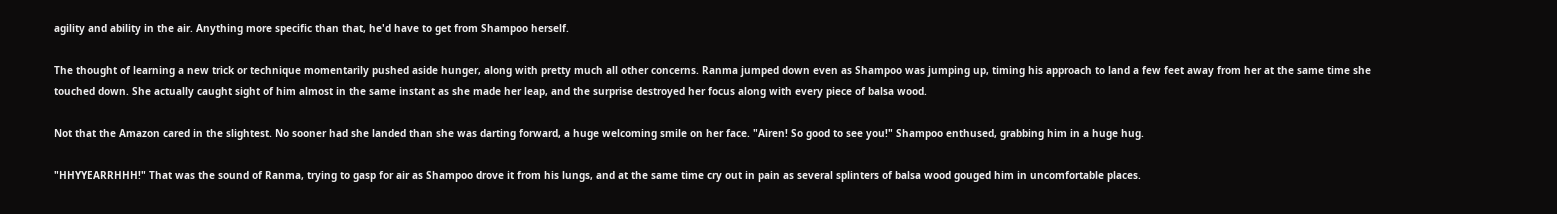agility and ability in the air. Anything more specific than that, he'd have to get from Shampoo herself.

The thought of learning a new trick or technique momentarily pushed aside hunger, along with pretty much all other concerns. Ranma jumped down even as Shampoo was jumping up, timing his approach to land a few feet away from her at the same time she touched down. She actually caught sight of him almost in the same instant as she made her leap, and the surprise destroyed her focus along with every piece of balsa wood.

Not that the Amazon cared in the slightest. No sooner had she landed than she was darting forward, a huge welcoming smile on her face. "Airen! So good to see you!" Shampoo enthused, grabbing him in a huge hug.

"HHYYEARRHHH!" That was the sound of Ranma, trying to gasp for air as Shampoo drove it from his lungs, and at the same time cry out in pain as several splinters of balsa wood gouged him in uncomfortable places.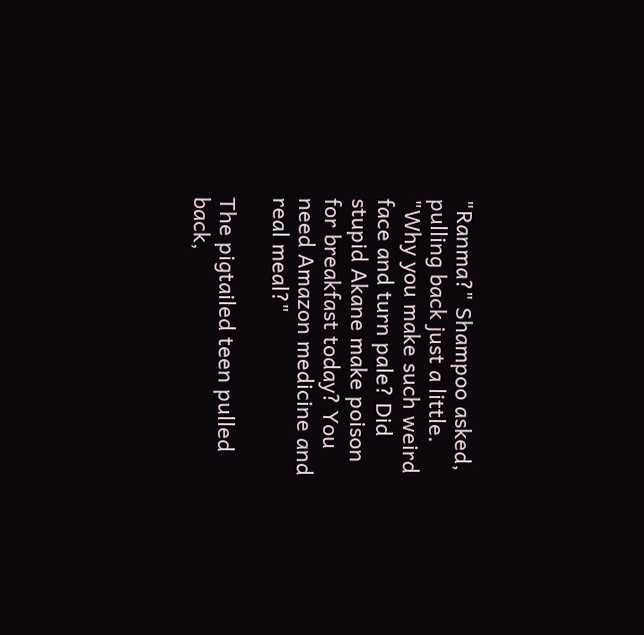"Ranma?" Shampoo asked, pulling back just a little. "Why you make such weird face and turn pale? Did stupid Akane make poison for breakfast today? You need Amazon medicine and real meal?"

The pigtailed teen pulled back,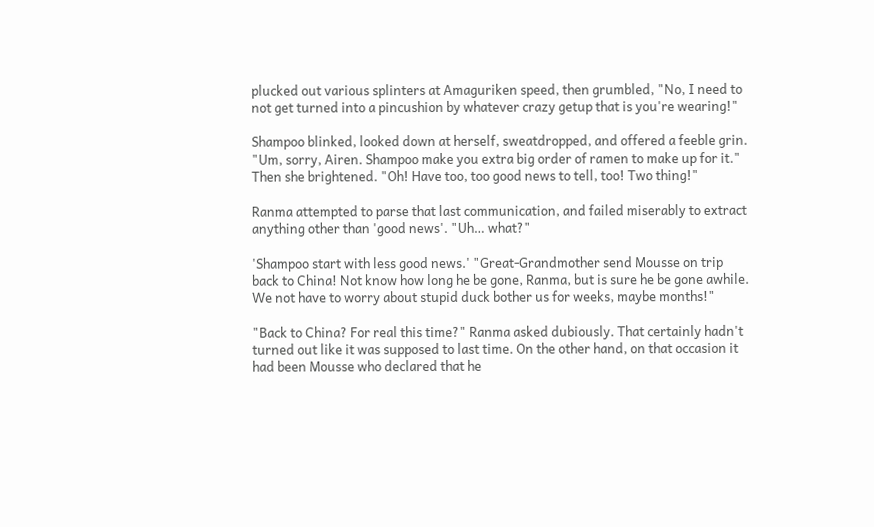plucked out various splinters at Amaguriken speed, then grumbled, "No, I need to not get turned into a pincushion by whatever crazy getup that is you're wearing!"

Shampoo blinked, looked down at herself, sweatdropped, and offered a feeble grin. "Um, sorry, Airen. Shampoo make you extra big order of ramen to make up for it." Then she brightened. "Oh! Have too, too good news to tell, too! Two thing!"

Ranma attempted to parse that last communication, and failed miserably to extract anything other than 'good news'. "Uh… what?"

'Shampoo start with less good news.' "Great-Grandmother send Mousse on trip back to China! Not know how long he be gone, Ranma, but is sure he be gone awhile. We not have to worry about stupid duck bother us for weeks, maybe months!"

"Back to China? For real this time?" Ranma asked dubiously. That certainly hadn't turned out like it was supposed to last time. On the other hand, on that occasion it had been Mousse who declared that he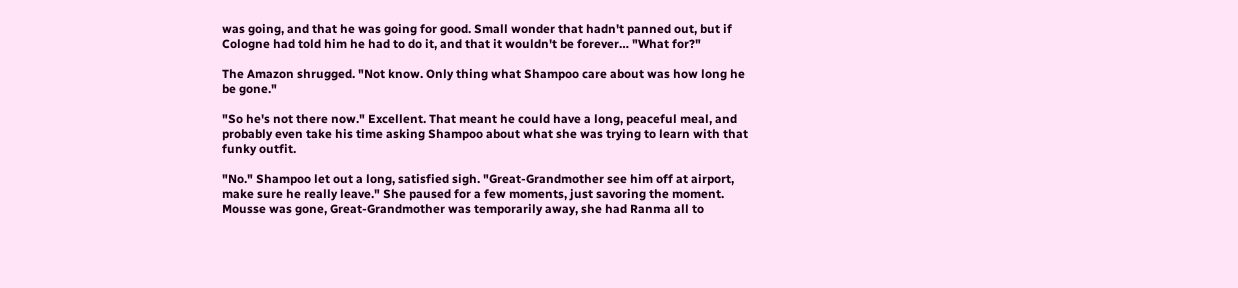was going, and that he was going for good. Small wonder that hadn't panned out, but if Cologne had told him he had to do it, and that it wouldn't be forever… "What for?"

The Amazon shrugged. "Not know. Only thing what Shampoo care about was how long he be gone."

"So he's not there now." Excellent. That meant he could have a long, peaceful meal, and probably even take his time asking Shampoo about what she was trying to learn with that funky outfit.

"No." Shampoo let out a long, satisfied sigh. "Great-Grandmother see him off at airport, make sure he really leave." She paused for a few moments, just savoring the moment. Mousse was gone, Great-Grandmother was temporarily away, she had Ranma all to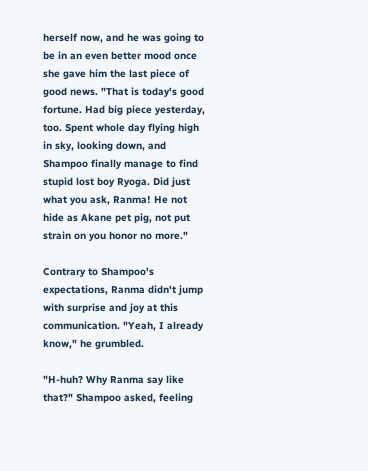herself now, and he was going to be in an even better mood once she gave him the last piece of good news. "That is today's good fortune. Had big piece yesterday, too. Spent whole day flying high in sky, looking down, and Shampoo finally manage to find stupid lost boy Ryoga. Did just what you ask, Ranma! He not hide as Akane pet pig, not put strain on you honor no more."

Contrary to Shampoo's expectations, Ranma didn't jump with surprise and joy at this communication. "Yeah, I already know," he grumbled.

"H-huh? Why Ranma say like that?" Shampoo asked, feeling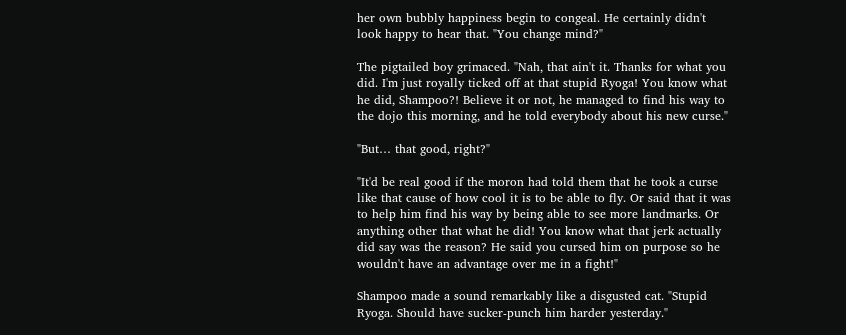her own bubbly happiness begin to congeal. He certainly didn't look happy to hear that. "You change mind?"

The pigtailed boy grimaced. "Nah, that ain't it. Thanks for what you did. I'm just royally ticked off at that stupid Ryoga! You know what he did, Shampoo?! Believe it or not, he managed to find his way to the dojo this morning, and he told everybody about his new curse."

"But… that good, right?"

"It'd be real good if the moron had told them that he took a curse like that cause of how cool it is to be able to fly. Or said that it was to help him find his way by being able to see more landmarks. Or anything other that what he did! You know what that jerk actually did say was the reason? He said you cursed him on purpose so he wouldn't have an advantage over me in a fight!"

Shampoo made a sound remarkably like a disgusted cat. "Stupid Ryoga. Should have sucker-punch him harder yesterday."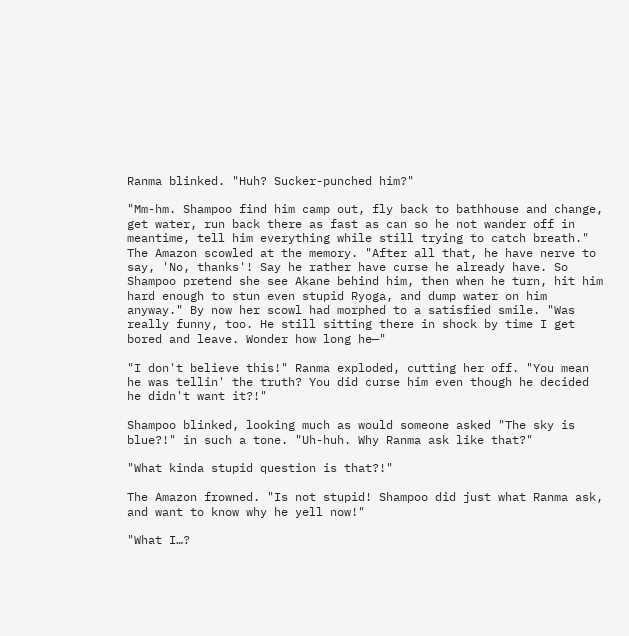Ranma blinked. "Huh? Sucker-punched him?"

"Mm-hm. Shampoo find him camp out, fly back to bathhouse and change, get water, run back there as fast as can so he not wander off in meantime, tell him everything while still trying to catch breath." The Amazon scowled at the memory. "After all that, he have nerve to say, 'No, thanks'! Say he rather have curse he already have. So Shampoo pretend she see Akane behind him, then when he turn, hit him hard enough to stun even stupid Ryoga, and dump water on him anyway." By now her scowl had morphed to a satisfied smile. "Was really funny, too. He still sitting there in shock by time I get bored and leave. Wonder how long he—"

"I don't believe this!" Ranma exploded, cutting her off. "You mean he was tellin' the truth? You did curse him even though he decided he didn't want it?!"

Shampoo blinked, looking much as would someone asked "The sky is blue?!" in such a tone. "Uh-huh. Why Ranma ask like that?"

"What kinda stupid question is that?!"

The Amazon frowned. "Is not stupid! Shampoo did just what Ranma ask, and want to know why he yell now!"

"What I…?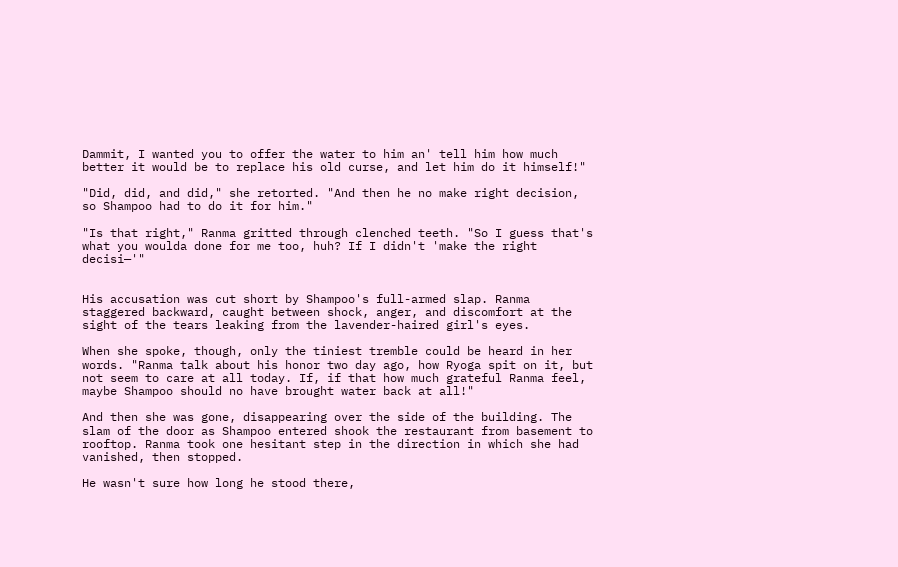Dammit, I wanted you to offer the water to him an' tell him how much better it would be to replace his old curse, and let him do it himself!"

"Did, did, and did," she retorted. "And then he no make right decision, so Shampoo had to do it for him."

"Is that right," Ranma gritted through clenched teeth. "So I guess that's what you woulda done for me too, huh? If I didn't 'make the right decisi—'"


His accusation was cut short by Shampoo's full-armed slap. Ranma staggered backward, caught between shock, anger, and discomfort at the sight of the tears leaking from the lavender-haired girl's eyes.

When she spoke, though, only the tiniest tremble could be heard in her words. "Ranma talk about his honor two day ago, how Ryoga spit on it, but not seem to care at all today. If, if that how much grateful Ranma feel, maybe Shampoo should no have brought water back at all!"

And then she was gone, disappearing over the side of the building. The slam of the door as Shampoo entered shook the restaurant from basement to rooftop. Ranma took one hesitant step in the direction in which she had vanished, then stopped.

He wasn't sure how long he stood there,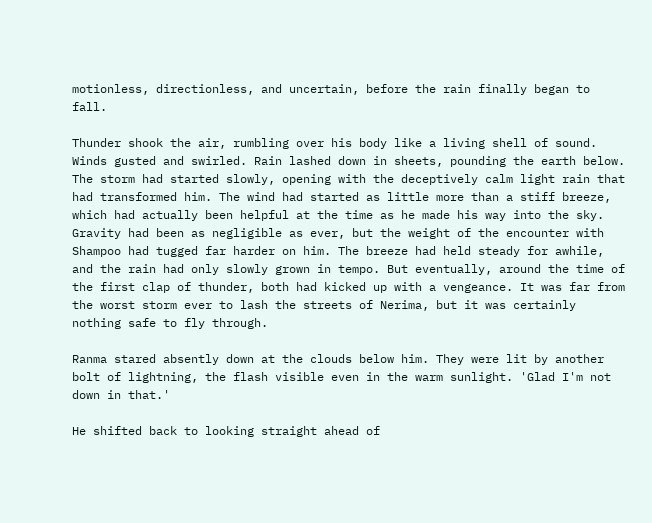motionless, directionless, and uncertain, before the rain finally began to fall.

Thunder shook the air, rumbling over his body like a living shell of sound. Winds gusted and swirled. Rain lashed down in sheets, pounding the earth below. The storm had started slowly, opening with the deceptively calm light rain that had transformed him. The wind had started as little more than a stiff breeze, which had actually been helpful at the time as he made his way into the sky. Gravity had been as negligible as ever, but the weight of the encounter with Shampoo had tugged far harder on him. The breeze had held steady for awhile, and the rain had only slowly grown in tempo. But eventually, around the time of the first clap of thunder, both had kicked up with a vengeance. It was far from the worst storm ever to lash the streets of Nerima, but it was certainly nothing safe to fly through.

Ranma stared absently down at the clouds below him. They were lit by another bolt of lightning, the flash visible even in the warm sunlight. 'Glad I'm not down in that.'

He shifted back to looking straight ahead of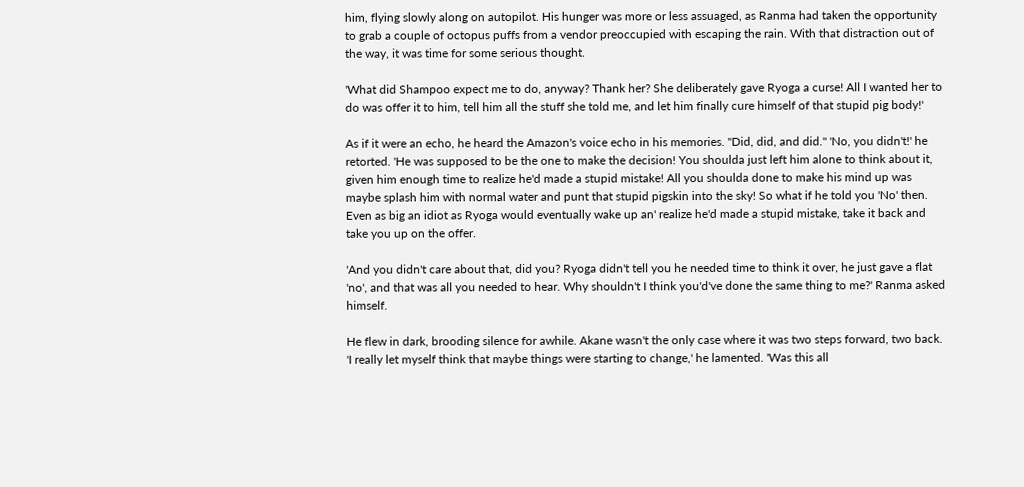him, flying slowly along on autopilot. His hunger was more or less assuaged, as Ranma had taken the opportunity to grab a couple of octopus puffs from a vendor preoccupied with escaping the rain. With that distraction out of the way, it was time for some serious thought.

'What did Shampoo expect me to do, anyway? Thank her? She deliberately gave Ryoga a curse! All I wanted her to do was offer it to him, tell him all the stuff she told me, and let him finally cure himself of that stupid pig body!'

As if it were an echo, he heard the Amazon's voice echo in his memories. "Did, did, and did." 'No, you didn't!' he retorted. 'He was supposed to be the one to make the decision! You shoulda just left him alone to think about it, given him enough time to realize he'd made a stupid mistake! All you shoulda done to make his mind up was maybe splash him with normal water and punt that stupid pigskin into the sky! So what if he told you 'No' then. Even as big an idiot as Ryoga would eventually wake up an' realize he'd made a stupid mistake, take it back and take you up on the offer.

'And you didn't care about that, did you? Ryoga didn't tell you he needed time to think it over, he just gave a flat 'no', and that was all you needed to hear. Why shouldn't I think you'd've done the same thing to me?' Ranma asked himself.

He flew in dark, brooding silence for awhile. Akane wasn't the only case where it was two steps forward, two back. 'I really let myself think that maybe things were starting to change,' he lamented. 'Was this all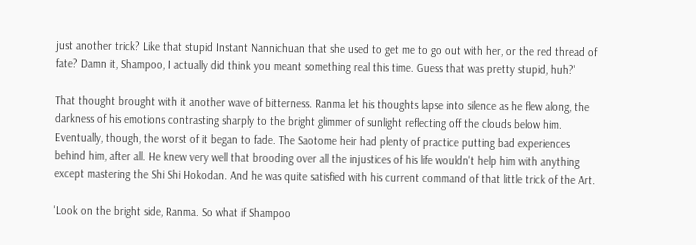just another trick? Like that stupid Instant Nannichuan that she used to get me to go out with her, or the red thread of fate? Damn it, Shampoo, I actually did think you meant something real this time. Guess that was pretty stupid, huh?'

That thought brought with it another wave of bitterness. Ranma let his thoughts lapse into silence as he flew along, the darkness of his emotions contrasting sharply to the bright glimmer of sunlight reflecting off the clouds below him. Eventually, though, the worst of it began to fade. The Saotome heir had plenty of practice putting bad experiences behind him, after all. He knew very well that brooding over all the injustices of his life wouldn't help him with anything except mastering the Shi Shi Hokodan. And he was quite satisfied with his current command of that little trick of the Art.

'Look on the bright side, Ranma. So what if Shampoo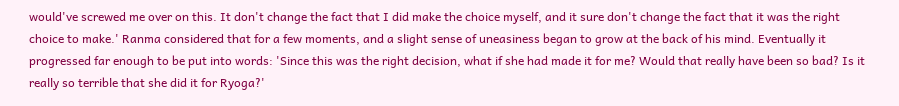would've screwed me over on this. It don't change the fact that I did make the choice myself, and it sure don't change the fact that it was the right choice to make.' Ranma considered that for a few moments, and a slight sense of uneasiness began to grow at the back of his mind. Eventually it progressed far enough to be put into words: 'Since this was the right decision, what if she had made it for me? Would that really have been so bad? Is it really so terrible that she did it for Ryoga?'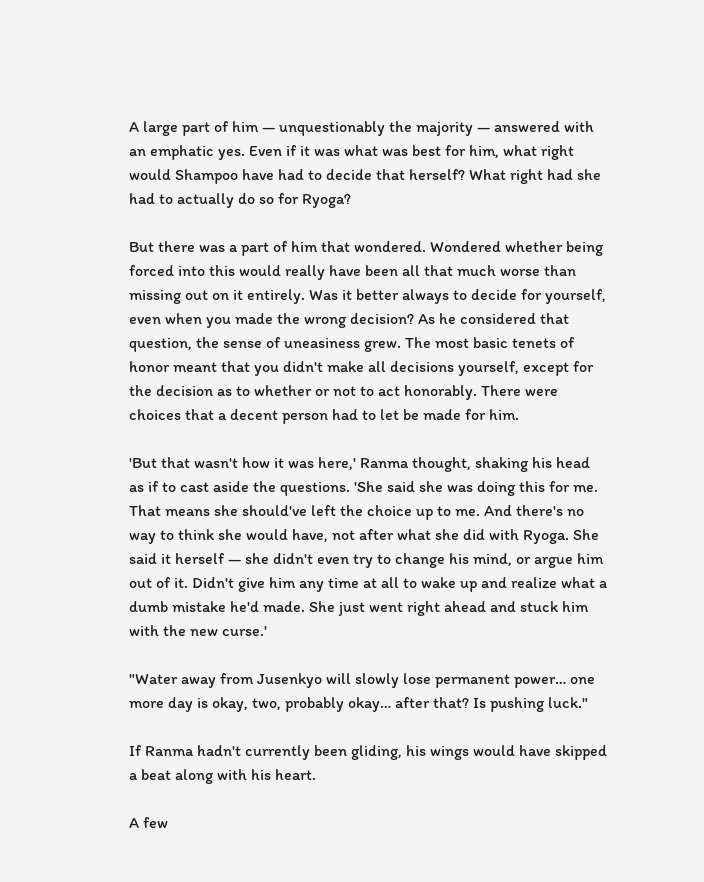A large part of him — unquestionably the majority — answered with an emphatic yes. Even if it was what was best for him, what right would Shampoo have had to decide that herself? What right had she had to actually do so for Ryoga?

But there was a part of him that wondered. Wondered whether being forced into this would really have been all that much worse than missing out on it entirely. Was it better always to decide for yourself, even when you made the wrong decision? As he considered that question, the sense of uneasiness grew. The most basic tenets of honor meant that you didn't make all decisions yourself, except for the decision as to whether or not to act honorably. There were choices that a decent person had to let be made for him.

'But that wasn't how it was here,' Ranma thought, shaking his head as if to cast aside the questions. 'She said she was doing this for me. That means she should've left the choice up to me. And there's no way to think she would have, not after what she did with Ryoga. She said it herself — she didn't even try to change his mind, or argue him out of it. Didn't give him any time at all to wake up and realize what a dumb mistake he'd made. She just went right ahead and stuck him with the new curse.'

"Water away from Jusenkyo will slowly lose permanent power… one more day is okay, two, probably okay… after that? Is pushing luck."

If Ranma hadn't currently been gliding, his wings would have skipped a beat along with his heart.

A few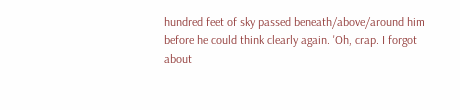hundred feet of sky passed beneath/above/around him before he could think clearly again. 'Oh, crap. I forgot about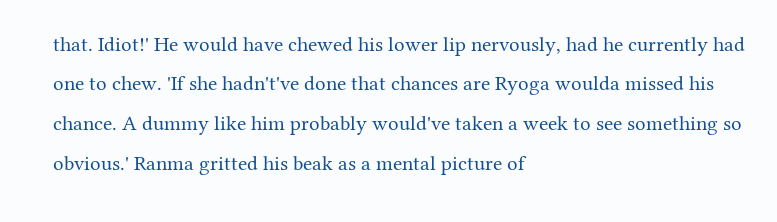that. Idiot!' He would have chewed his lower lip nervously, had he currently had one to chew. 'If she hadn't've done that chances are Ryoga woulda missed his chance. A dummy like him probably would've taken a week to see something so obvious.' Ranma gritted his beak as a mental picture of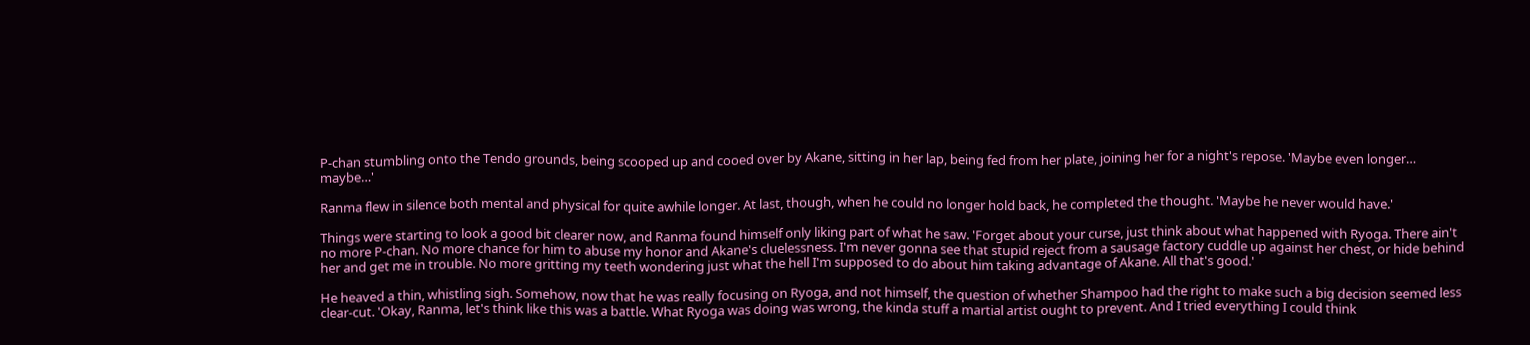P-chan stumbling onto the Tendo grounds, being scooped up and cooed over by Akane, sitting in her lap, being fed from her plate, joining her for a night's repose. 'Maybe even longer… maybe…'

Ranma flew in silence both mental and physical for quite awhile longer. At last, though, when he could no longer hold back, he completed the thought. 'Maybe he never would have.'

Things were starting to look a good bit clearer now, and Ranma found himself only liking part of what he saw. 'Forget about your curse, just think about what happened with Ryoga. There ain't no more P-chan. No more chance for him to abuse my honor and Akane's cluelessness. I'm never gonna see that stupid reject from a sausage factory cuddle up against her chest, or hide behind her and get me in trouble. No more gritting my teeth wondering just what the hell I'm supposed to do about him taking advantage of Akane. All that's good.'

He heaved a thin, whistling sigh. Somehow, now that he was really focusing on Ryoga, and not himself, the question of whether Shampoo had the right to make such a big decision seemed less clear-cut. 'Okay, Ranma, let's think like this was a battle. What Ryoga was doing was wrong, the kinda stuff a martial artist ought to prevent. And I tried everything I could think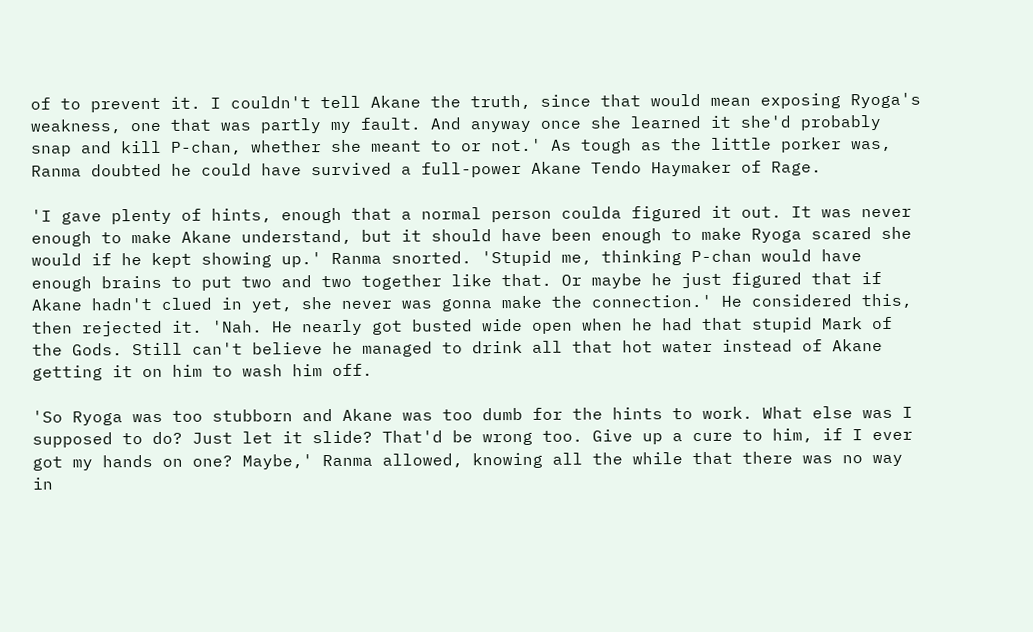of to prevent it. I couldn't tell Akane the truth, since that would mean exposing Ryoga's weakness, one that was partly my fault. And anyway once she learned it she'd probably snap and kill P-chan, whether she meant to or not.' As tough as the little porker was, Ranma doubted he could have survived a full-power Akane Tendo Haymaker of Rage.

'I gave plenty of hints, enough that a normal person coulda figured it out. It was never enough to make Akane understand, but it should have been enough to make Ryoga scared she would if he kept showing up.' Ranma snorted. 'Stupid me, thinking P-chan would have enough brains to put two and two together like that. Or maybe he just figured that if Akane hadn't clued in yet, she never was gonna make the connection.' He considered this, then rejected it. 'Nah. He nearly got busted wide open when he had that stupid Mark of the Gods. Still can't believe he managed to drink all that hot water instead of Akane getting it on him to wash him off.

'So Ryoga was too stubborn and Akane was too dumb for the hints to work. What else was I supposed to do? Just let it slide? That'd be wrong too. Give up a cure to him, if I ever got my hands on one? Maybe,' Ranma allowed, knowing all the while that there was no way in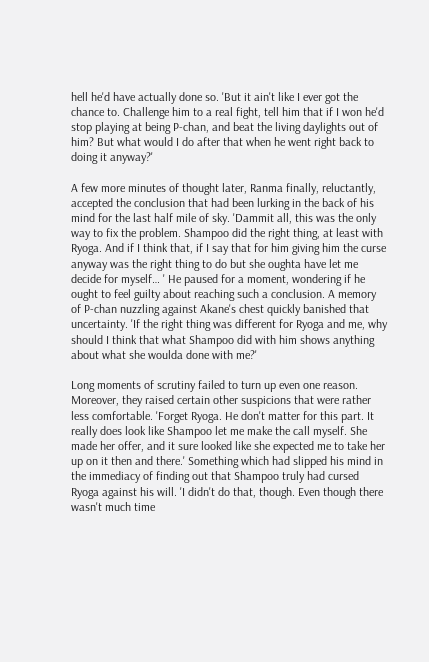hell he'd have actually done so. 'But it ain't like I ever got the chance to. Challenge him to a real fight, tell him that if I won he'd stop playing at being P-chan, and beat the living daylights out of him? But what would I do after that when he went right back to doing it anyway?'

A few more minutes of thought later, Ranma finally, reluctantly, accepted the conclusion that had been lurking in the back of his mind for the last half mile of sky. 'Dammit all, this was the only way to fix the problem. Shampoo did the right thing, at least with Ryoga. And if I think that, if I say that for him giving him the curse anyway was the right thing to do but she oughta have let me decide for myself… ' He paused for a moment, wondering if he ought to feel guilty about reaching such a conclusion. A memory of P-chan nuzzling against Akane's chest quickly banished that uncertainty. 'If the right thing was different for Ryoga and me, why should I think that what Shampoo did with him shows anything about what she woulda done with me?'

Long moments of scrutiny failed to turn up even one reason. Moreover, they raised certain other suspicions that were rather less comfortable. 'Forget Ryoga. He don't matter for this part. It really does look like Shampoo let me make the call myself. She made her offer, and it sure looked like she expected me to take her up on it then and there.' Something which had slipped his mind in the immediacy of finding out that Shampoo truly had cursed Ryoga against his will. 'I didn't do that, though. Even though there wasn't much time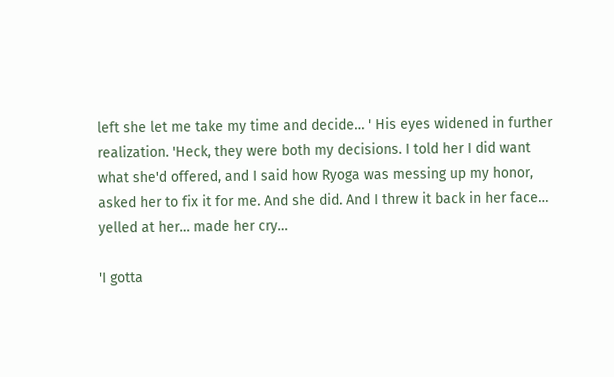left she let me take my time and decide… ' His eyes widened in further realization. 'Heck, they were both my decisions. I told her I did want what she'd offered, and I said how Ryoga was messing up my honor, asked her to fix it for me. And she did. And I threw it back in her face… yelled at her… made her cry…

'I gotta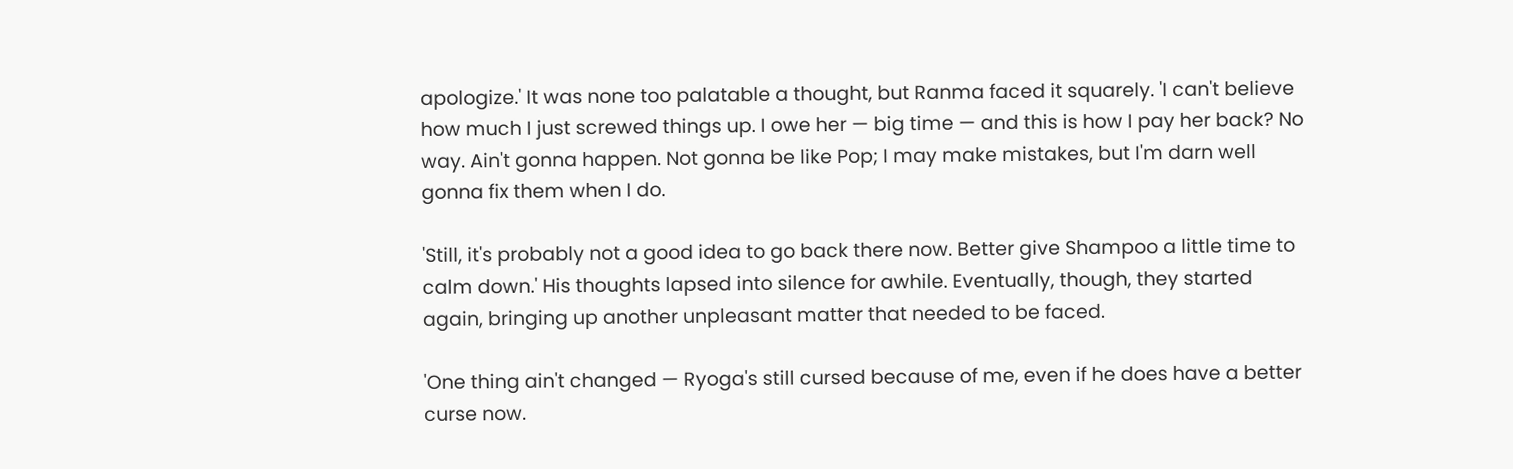apologize.' It was none too palatable a thought, but Ranma faced it squarely. 'I can't believe how much I just screwed things up. I owe her — big time — and this is how I pay her back? No way. Ain't gonna happen. Not gonna be like Pop; I may make mistakes, but I'm darn well gonna fix them when I do.

'Still, it's probably not a good idea to go back there now. Better give Shampoo a little time to calm down.' His thoughts lapsed into silence for awhile. Eventually, though, they started again, bringing up another unpleasant matter that needed to be faced.

'One thing ain't changed — Ryoga's still cursed because of me, even if he does have a better curse now.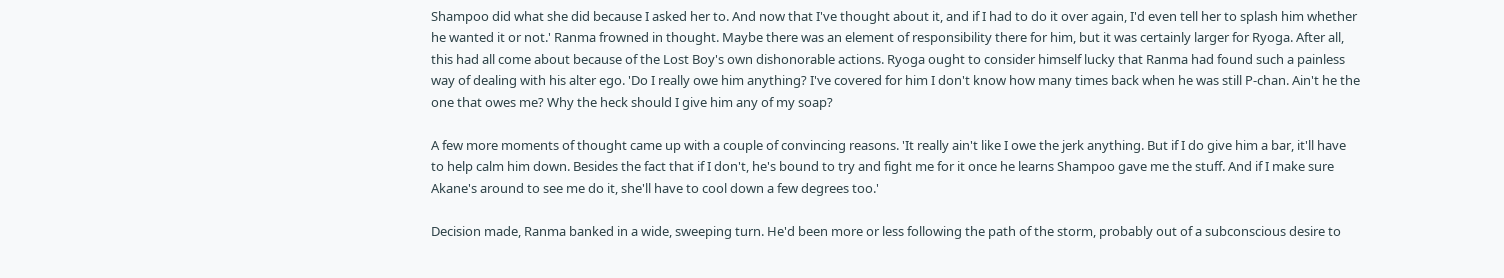Shampoo did what she did because I asked her to. And now that I've thought about it, and if I had to do it over again, I'd even tell her to splash him whether he wanted it or not.' Ranma frowned in thought. Maybe there was an element of responsibility there for him, but it was certainly larger for Ryoga. After all, this had all come about because of the Lost Boy's own dishonorable actions. Ryoga ought to consider himself lucky that Ranma had found such a painless way of dealing with his alter ego. 'Do I really owe him anything? I've covered for him I don't know how many times back when he was still P-chan. Ain't he the one that owes me? Why the heck should I give him any of my soap?

A few more moments of thought came up with a couple of convincing reasons. 'It really ain't like I owe the jerk anything. But if I do give him a bar, it'll have to help calm him down. Besides the fact that if I don't, he's bound to try and fight me for it once he learns Shampoo gave me the stuff. And if I make sure Akane's around to see me do it, she'll have to cool down a few degrees too.'

Decision made, Ranma banked in a wide, sweeping turn. He'd been more or less following the path of the storm, probably out of a subconscious desire to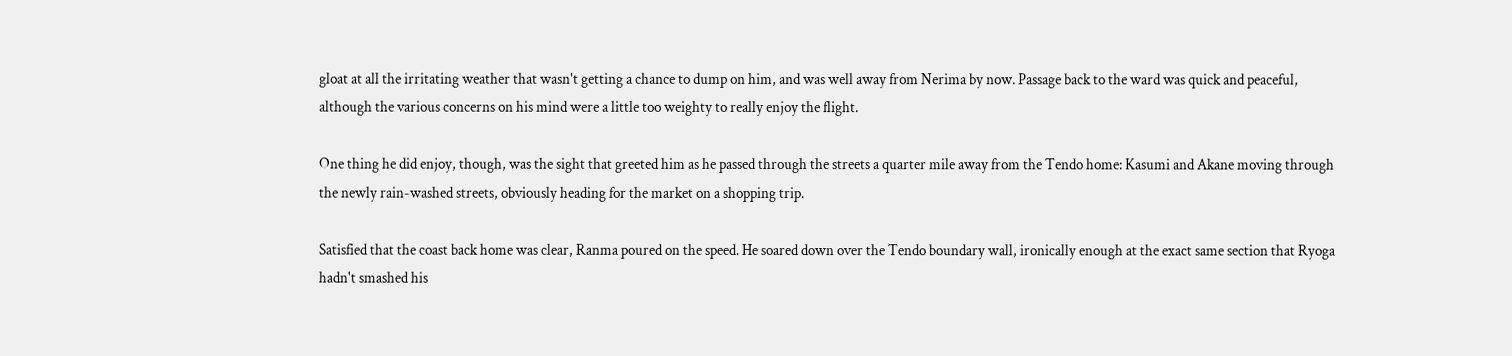gloat at all the irritating weather that wasn't getting a chance to dump on him, and was well away from Nerima by now. Passage back to the ward was quick and peaceful, although the various concerns on his mind were a little too weighty to really enjoy the flight.

One thing he did enjoy, though, was the sight that greeted him as he passed through the streets a quarter mile away from the Tendo home: Kasumi and Akane moving through the newly rain-washed streets, obviously heading for the market on a shopping trip.

Satisfied that the coast back home was clear, Ranma poured on the speed. He soared down over the Tendo boundary wall, ironically enough at the exact same section that Ryoga hadn't smashed his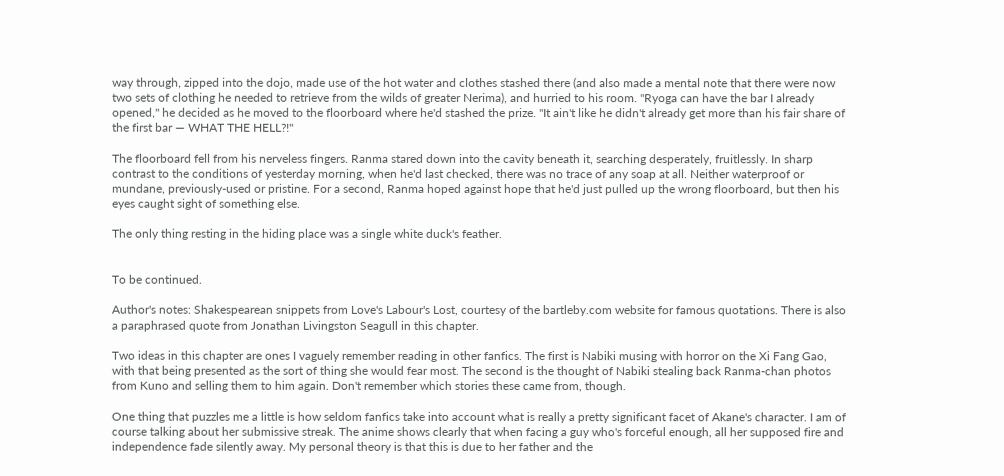way through, zipped into the dojo, made use of the hot water and clothes stashed there (and also made a mental note that there were now two sets of clothing he needed to retrieve from the wilds of greater Nerima), and hurried to his room. "Ryoga can have the bar I already opened," he decided as he moved to the floorboard where he'd stashed the prize. "It ain't like he didn't already get more than his fair share of the first bar — WHAT THE HELL?!"

The floorboard fell from his nerveless fingers. Ranma stared down into the cavity beneath it, searching desperately, fruitlessly. In sharp contrast to the conditions of yesterday morning, when he'd last checked, there was no trace of any soap at all. Neither waterproof or mundane, previously-used or pristine. For a second, Ranma hoped against hope that he'd just pulled up the wrong floorboard, but then his eyes caught sight of something else.

The only thing resting in the hiding place was a single white duck's feather.


To be continued.

Author's notes: Shakespearean snippets from Love's Labour's Lost, courtesy of the bartleby.com website for famous quotations. There is also a paraphrased quote from Jonathan Livingston Seagull in this chapter.

Two ideas in this chapter are ones I vaguely remember reading in other fanfics. The first is Nabiki musing with horror on the Xi Fang Gao, with that being presented as the sort of thing she would fear most. The second is the thought of Nabiki stealing back Ranma-chan photos from Kuno and selling them to him again. Don't remember which stories these came from, though.

One thing that puzzles me a little is how seldom fanfics take into account what is really a pretty significant facet of Akane's character. I am of course talking about her submissive streak. The anime shows clearly that when facing a guy who's forceful enough, all her supposed fire and independence fade silently away. My personal theory is that this is due to her father and the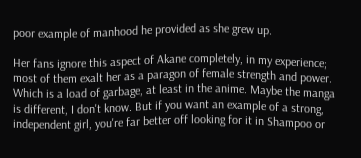poor example of manhood he provided as she grew up.

Her fans ignore this aspect of Akane completely, in my experience; most of them exalt her as a paragon of female strength and power. Which is a load of garbage, at least in the anime. Maybe the manga is different, I don't know. But if you want an example of a strong, independent girl, you're far better off looking for it in Shampoo or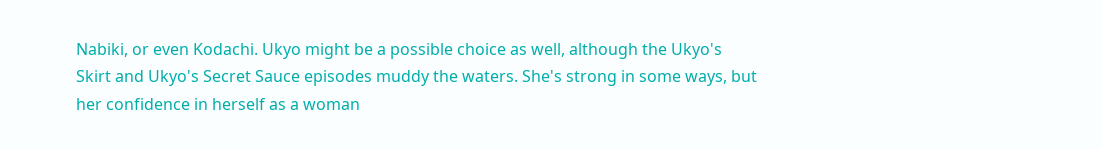Nabiki, or even Kodachi. Ukyo might be a possible choice as well, although the Ukyo's Skirt and Ukyo's Secret Sauce episodes muddy the waters. She's strong in some ways, but her confidence in herself as a woman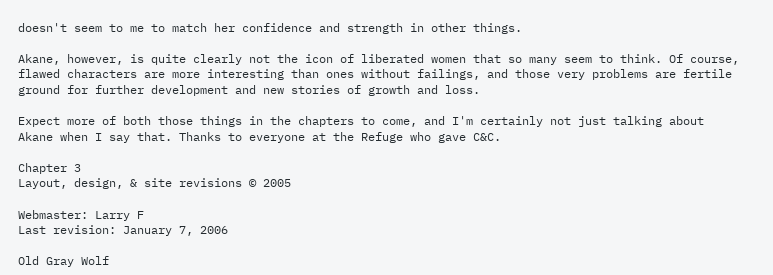doesn't seem to me to match her confidence and strength in other things.

Akane, however, is quite clearly not the icon of liberated women that so many seem to think. Of course, flawed characters are more interesting than ones without failings, and those very problems are fertile ground for further development and new stories of growth and loss.

Expect more of both those things in the chapters to come, and I'm certainly not just talking about Akane when I say that. Thanks to everyone at the Refuge who gave C&C.

Chapter 3
Layout, design, & site revisions © 2005

Webmaster: Larry F
Last revision: January 7, 2006

Old Gray Wolf